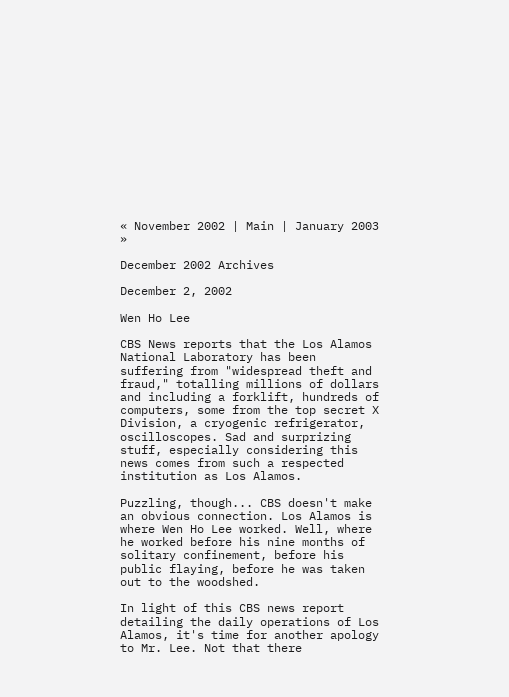« November 2002 | Main | January 2003 »

December 2002 Archives

December 2, 2002

Wen Ho Lee

CBS News reports that the Los Alamos National Laboratory has been suffering from "widespread theft and fraud," totalling millions of dollars and including a forklift, hundreds of computers, some from the top secret X Division, a cryogenic refrigerator, oscilloscopes. Sad and surprizing stuff, especially considering this news comes from such a respected institution as Los Alamos.

Puzzling, though... CBS doesn't make an obvious connection. Los Alamos is where Wen Ho Lee worked. Well, where he worked before his nine months of solitary confinement, before his public flaying, before he was taken out to the woodshed.

In light of this CBS news report detailing the daily operations of Los Alamos, it's time for another apology to Mr. Lee. Not that there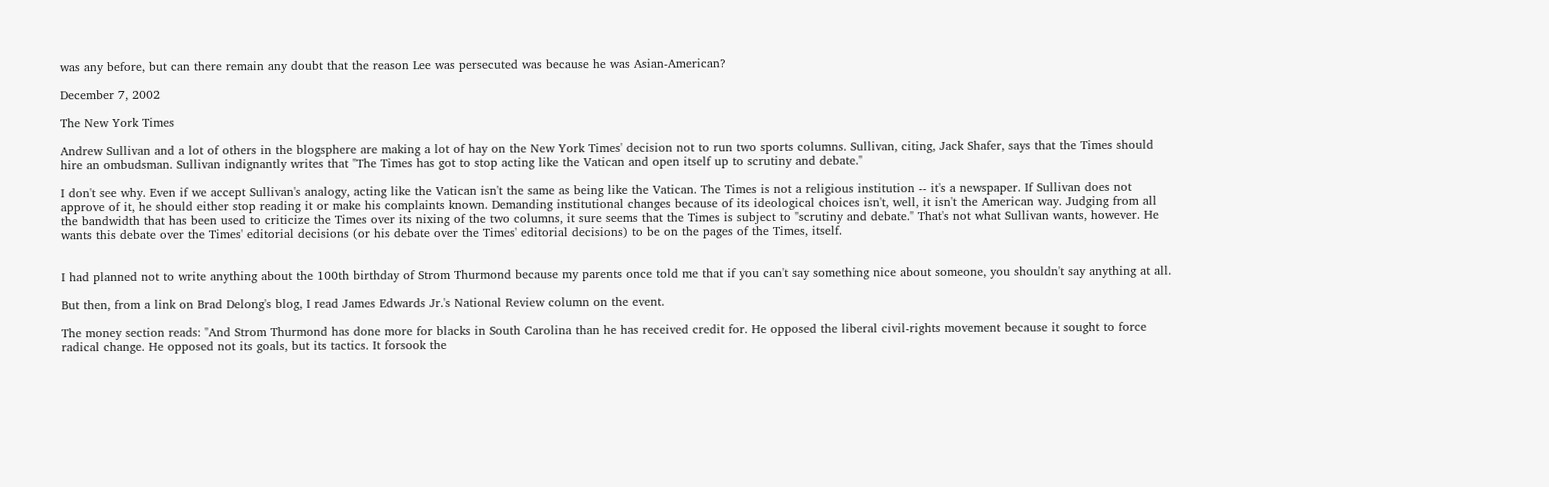was any before, but can there remain any doubt that the reason Lee was persecuted was because he was Asian-American?

December 7, 2002

The New York Times

Andrew Sullivan and a lot of others in the blogsphere are making a lot of hay on the New York Times' decision not to run two sports columns. Sullivan, citing, Jack Shafer, says that the Times should hire an ombudsman. Sullivan indignantly writes that "The Times has got to stop acting like the Vatican and open itself up to scrutiny and debate."

I don't see why. Even if we accept Sullivan's analogy, acting like the Vatican isn't the same as being like the Vatican. The Times is not a religious institution -- it's a newspaper. If Sullivan does not approve of it, he should either stop reading it or make his complaints known. Demanding institutional changes because of its ideological choices isn't, well, it isn't the American way. Judging from all the bandwidth that has been used to criticize the Times over its nixing of the two columns, it sure seems that the Times is subject to "scrutiny and debate." That's not what Sullivan wants, however. He wants this debate over the Times' editorial decisions (or his debate over the Times' editorial decisions) to be on the pages of the Times, itself.


I had planned not to write anything about the 100th birthday of Strom Thurmond because my parents once told me that if you can't say something nice about someone, you shouldn't say anything at all.

But then, from a link on Brad Delong's blog, I read James Edwards Jr.'s National Review column on the event.

The money section reads: "And Strom Thurmond has done more for blacks in South Carolina than he has received credit for. He opposed the liberal civil-rights movement because it sought to force radical change. He opposed not its goals, but its tactics. It forsook the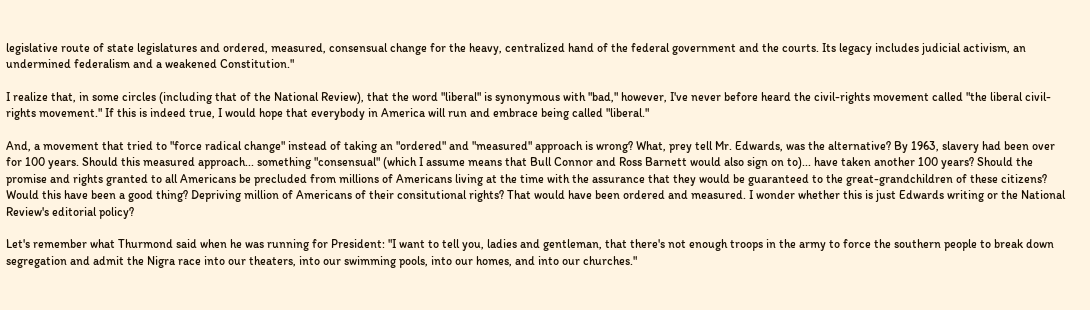legislative route of state legislatures and ordered, measured, consensual change for the heavy, centralized hand of the federal government and the courts. Its legacy includes judicial activism, an undermined federalism and a weakened Constitution."

I realize that, in some circles (including that of the National Review), that the word "liberal" is synonymous with "bad," however, I've never before heard the civil-rights movement called "the liberal civil-rights movement." If this is indeed true, I would hope that everybody in America will run and embrace being called "liberal."

And, a movement that tried to "force radical change" instead of taking an "ordered" and "measured" approach is wrong? What, prey tell Mr. Edwards, was the alternative? By 1963, slavery had been over for 100 years. Should this measured approach... something "consensual" (which I assume means that Bull Connor and Ross Barnett would also sign on to)... have taken another 100 years? Should the promise and rights granted to all Americans be precluded from millions of Americans living at the time with the assurance that they would be guaranteed to the great-grandchildren of these citizens? Would this have been a good thing? Depriving million of Americans of their consitutional rights? That would have been ordered and measured. I wonder whether this is just Edwards writing or the National Review's editorial policy?

Let's remember what Thurmond said when he was running for President: "I want to tell you, ladies and gentleman, that there's not enough troops in the army to force the southern people to break down segregation and admit the Nigra race into our theaters, into our swimming pools, into our homes, and into our churches."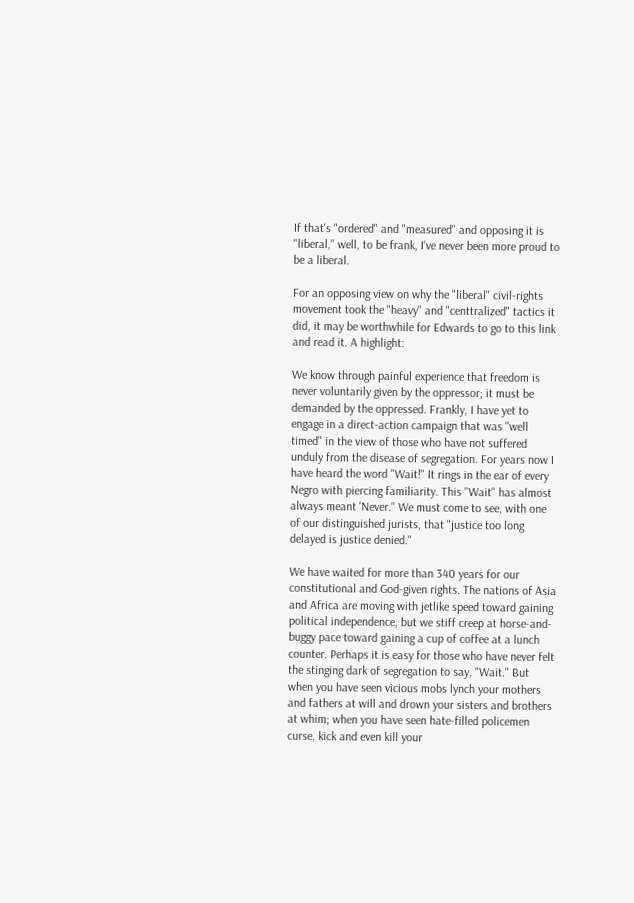If that's "ordered" and "measured" and opposing it is "liberal," well, to be frank, I've never been more proud to be a liberal.

For an opposing view on why the "liberal" civil-rights movement took the "heavy" and "centtralized" tactics it did, it may be worthwhile for Edwards to go to this link and read it. A highlight:

We know through painful experience that freedom is never voluntarily given by the oppressor; it must be demanded by the oppressed. Frankly, I have yet to engage in a direct-action campaign that was "well timed" in the view of those who have not suffered unduly from the disease of segregation. For years now I have heard the word "Wait!" It rings in the ear of every Negro with piercing familiarity. This "Wait" has almost always meant 'Never." We must come to see, with one of our distinguished jurists, that "justice too long delayed is justice denied."

We have waited for more than 340 years for our constitutional and God-given rights. The nations of Asia and Africa are moving with jetlike speed toward gaining political independence, but we stiff creep at horse-and-buggy pace toward gaining a cup of coffee at a lunch counter. Perhaps it is easy for those who have never felt the stinging dark of segregation to say, "Wait." But when you have seen vicious mobs lynch your mothers and fathers at will and drown your sisters and brothers at whim; when you have seen hate-filled policemen curse, kick and even kill your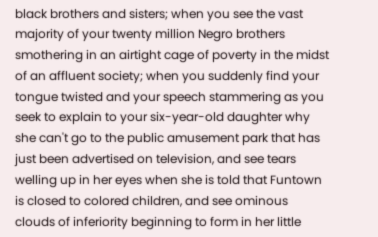black brothers and sisters; when you see the vast majority of your twenty million Negro brothers smothering in an airtight cage of poverty in the midst of an affluent society; when you suddenly find your tongue twisted and your speech stammering as you seek to explain to your six-year-old daughter why she can't go to the public amusement park that has just been advertised on television, and see tears welling up in her eyes when she is told that Funtown is closed to colored children, and see ominous clouds of inferiority beginning to form in her little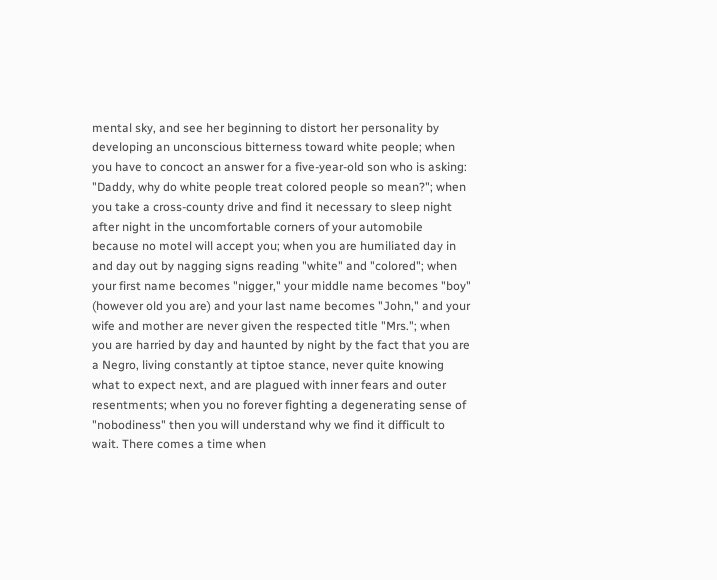mental sky, and see her beginning to distort her personality by developing an unconscious bitterness toward white people; when you have to concoct an answer for a five-year-old son who is asking: "Daddy, why do white people treat colored people so mean?"; when you take a cross-county drive and find it necessary to sleep night after night in the uncomfortable corners of your automobile because no motel will accept you; when you are humiliated day in and day out by nagging signs reading "white" and "colored"; when your first name becomes "nigger," your middle name becomes "boy" (however old you are) and your last name becomes "John," and your wife and mother are never given the respected title "Mrs."; when you are harried by day and haunted by night by the fact that you are a Negro, living constantly at tiptoe stance, never quite knowing what to expect next, and are plagued with inner fears and outer resentments; when you no forever fighting a degenerating sense of "nobodiness" then you will understand why we find it difficult to wait. There comes a time when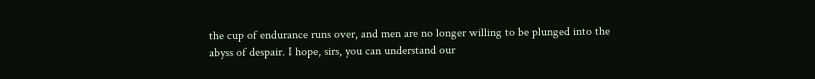the cup of endurance runs over, and men are no longer willing to be plunged into the abyss of despair. I hope, sirs, you can understand our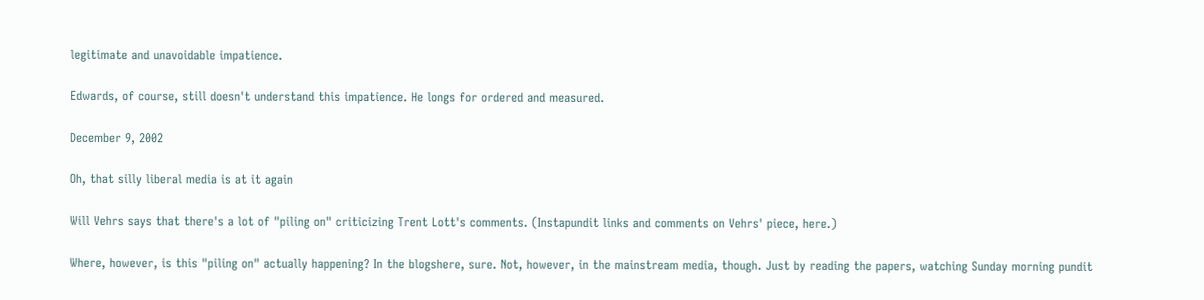legitimate and unavoidable impatience.

Edwards, of course, still doesn't understand this impatience. He longs for ordered and measured.

December 9, 2002

Oh, that silly liberal media is at it again

Will Vehrs says that there's a lot of "piling on" criticizing Trent Lott's comments. (Instapundit links and comments on Vehrs' piece, here.)

Where, however, is this "piling on" actually happening? In the blogshere, sure. Not, however, in the mainstream media, though. Just by reading the papers, watching Sunday morning pundit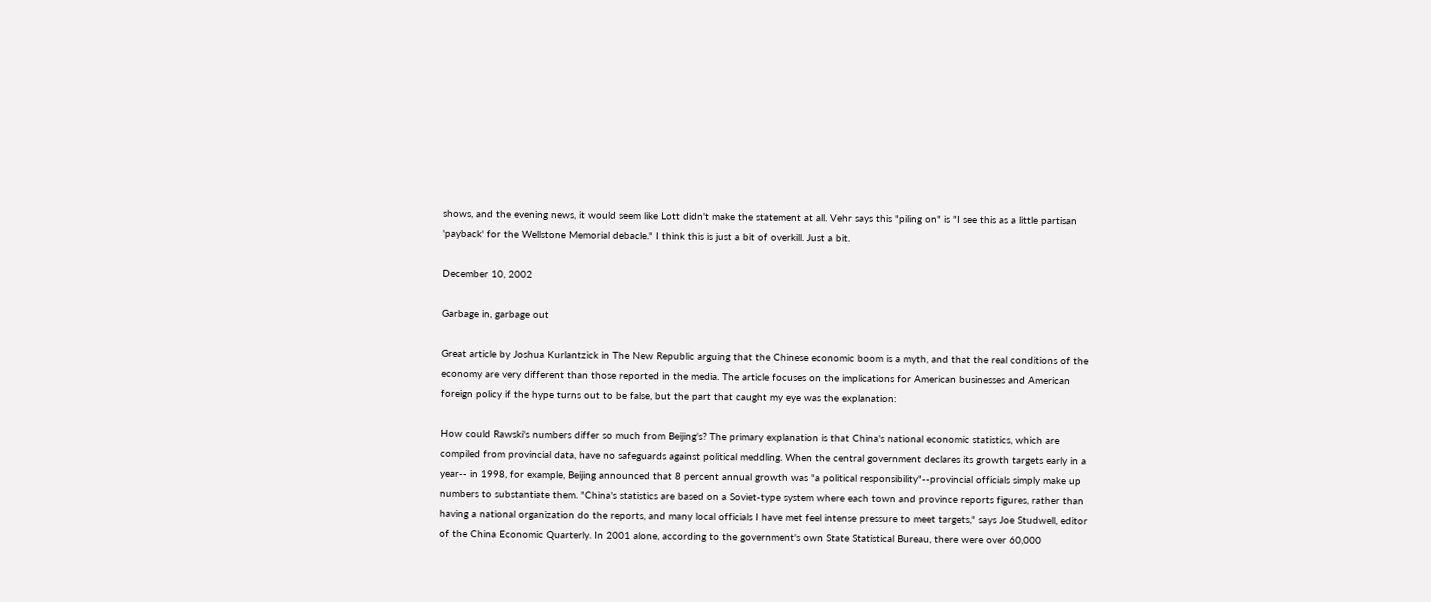shows, and the evening news, it would seem like Lott didn't make the statement at all. Vehr says this "piling on" is "I see this as a little partisan 'payback' for the Wellstone Memorial debacle." I think this is just a bit of overkill. Just a bit.

December 10, 2002

Garbage in, garbage out

Great article by Joshua Kurlantzick in The New Republic arguing that the Chinese economic boom is a myth, and that the real conditions of the economy are very different than those reported in the media. The article focuses on the implications for American businesses and American foreign policy if the hype turns out to be false, but the part that caught my eye was the explanation:

How could Rawski's numbers differ so much from Beijing's? The primary explanation is that China's national economic statistics, which are compiled from provincial data, have no safeguards against political meddling. When the central government declares its growth targets early in a year-- in 1998, for example, Beijing announced that 8 percent annual growth was "a political responsibility"--provincial officials simply make up numbers to substantiate them. "China's statistics are based on a Soviet-type system where each town and province reports figures, rather than having a national organization do the reports, and many local officials I have met feel intense pressure to meet targets," says Joe Studwell, editor of the China Economic Quarterly. In 2001 alone, according to the government's own State Statistical Bureau, there were over 60,000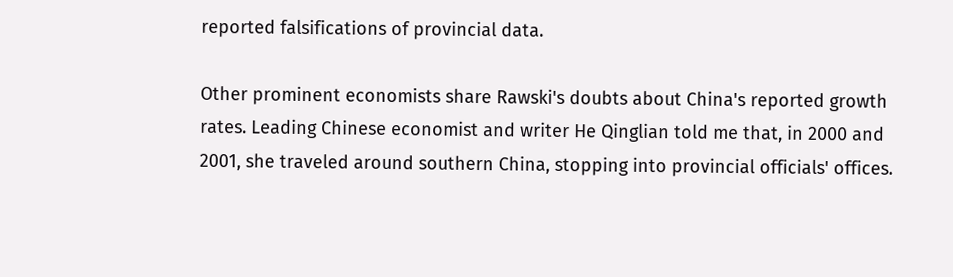reported falsifications of provincial data.

Other prominent economists share Rawski's doubts about China's reported growth rates. Leading Chinese economist and writer He Qinglian told me that, in 2000 and 2001, she traveled around southern China, stopping into provincial officials' offices.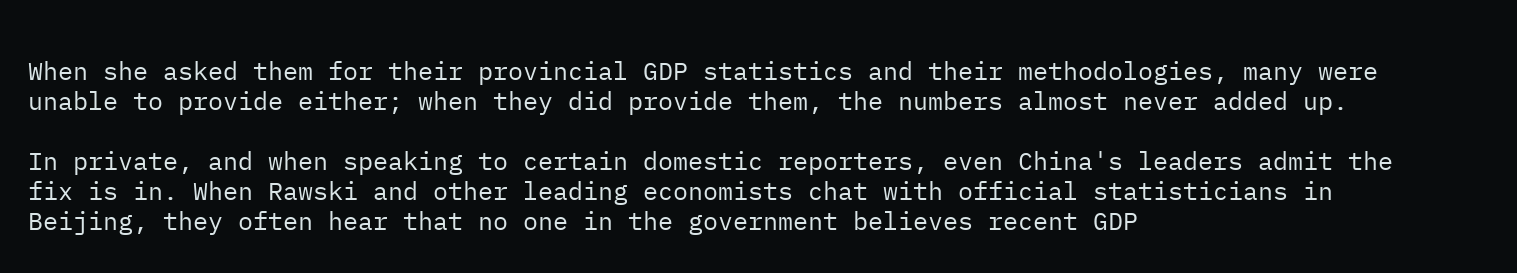When she asked them for their provincial GDP statistics and their methodologies, many were unable to provide either; when they did provide them, the numbers almost never added up.

In private, and when speaking to certain domestic reporters, even China's leaders admit the fix is in. When Rawski and other leading economists chat with official statisticians in Beijing, they often hear that no one in the government believes recent GDP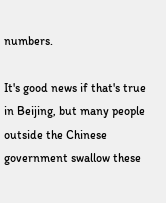numbers.

It's good news if that's true in Beijing, but many people outside the Chinese government swallow these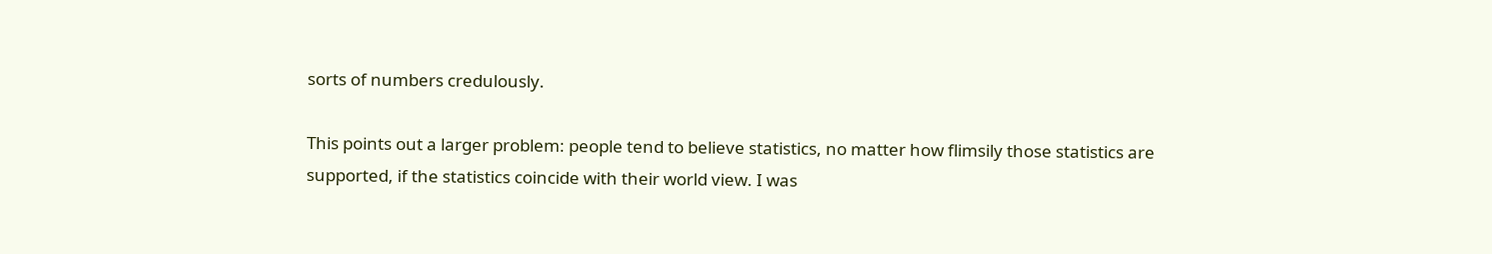sorts of numbers credulously.

This points out a larger problem: people tend to believe statistics, no matter how flimsily those statistics are supported, if the statistics coincide with their world view. I was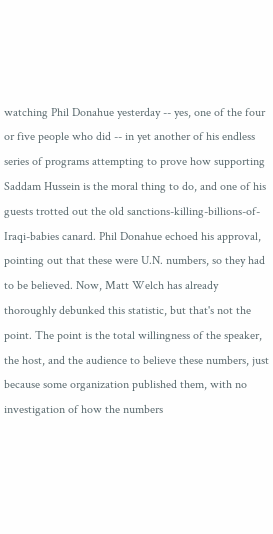watching Phil Donahue yesterday -- yes, one of the four or five people who did -- in yet another of his endless series of programs attempting to prove how supporting Saddam Hussein is the moral thing to do, and one of his guests trotted out the old sanctions-killing-billions-of-Iraqi-babies canard. Phil Donahue echoed his approval, pointing out that these were U.N. numbers, so they had to be believed. Now, Matt Welch has already thoroughly debunked this statistic, but that's not the point. The point is the total willingness of the speaker, the host, and the audience to believe these numbers, just because some organization published them, with no investigation of how the numbers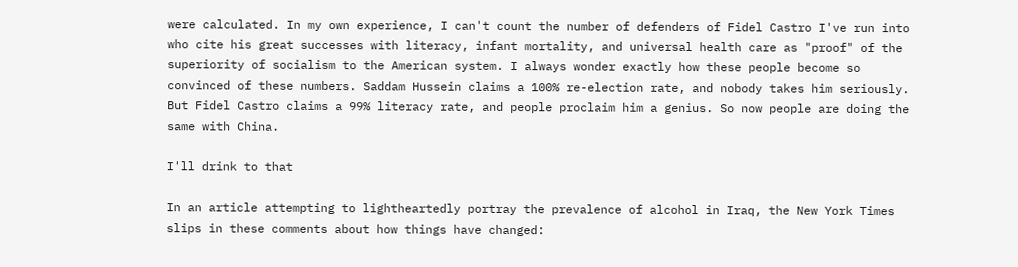were calculated. In my own experience, I can't count the number of defenders of Fidel Castro I've run into who cite his great successes with literacy, infant mortality, and universal health care as "proof" of the superiority of socialism to the American system. I always wonder exactly how these people become so convinced of these numbers. Saddam Hussein claims a 100% re-election rate, and nobody takes him seriously. But Fidel Castro claims a 99% literacy rate, and people proclaim him a genius. So now people are doing the same with China.

I'll drink to that

In an article attempting to lightheartedly portray the prevalence of alcohol in Iraq, the New York Times slips in these comments about how things have changed: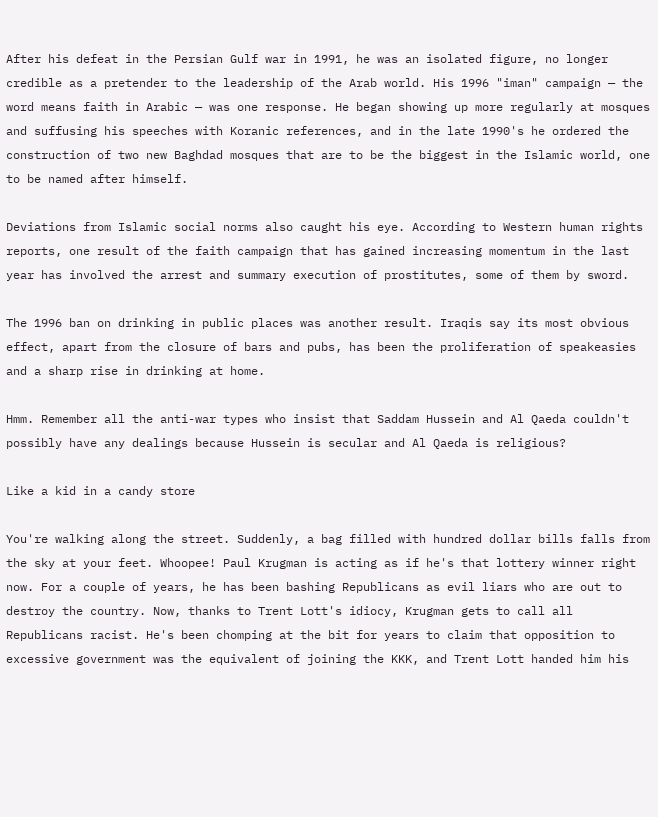After his defeat in the Persian Gulf war in 1991, he was an isolated figure, no longer credible as a pretender to the leadership of the Arab world. His 1996 "iman" campaign — the word means faith in Arabic — was one response. He began showing up more regularly at mosques and suffusing his speeches with Koranic references, and in the late 1990's he ordered the construction of two new Baghdad mosques that are to be the biggest in the Islamic world, one to be named after himself.

Deviations from Islamic social norms also caught his eye. According to Western human rights reports, one result of the faith campaign that has gained increasing momentum in the last year has involved the arrest and summary execution of prostitutes, some of them by sword.

The 1996 ban on drinking in public places was another result. Iraqis say its most obvious effect, apart from the closure of bars and pubs, has been the proliferation of speakeasies and a sharp rise in drinking at home.

Hmm. Remember all the anti-war types who insist that Saddam Hussein and Al Qaeda couldn't possibly have any dealings because Hussein is secular and Al Qaeda is religious?

Like a kid in a candy store

You're walking along the street. Suddenly, a bag filled with hundred dollar bills falls from the sky at your feet. Whoopee! Paul Krugman is acting as if he's that lottery winner right now. For a couple of years, he has been bashing Republicans as evil liars who are out to destroy the country. Now, thanks to Trent Lott's idiocy, Krugman gets to call all Republicans racist. He's been chomping at the bit for years to claim that opposition to excessive government was the equivalent of joining the KKK, and Trent Lott handed him his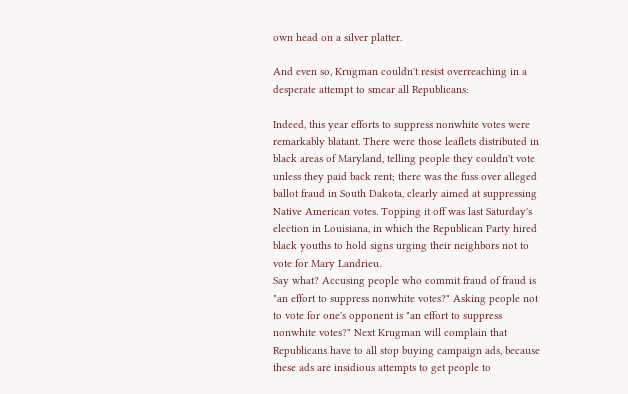own head on a silver platter.

And even so, Krugman couldn't resist overreaching in a desperate attempt to smear all Republicans:

Indeed, this year efforts to suppress nonwhite votes were remarkably blatant. There were those leaflets distributed in black areas of Maryland, telling people they couldn't vote unless they paid back rent; there was the fuss over alleged ballot fraud in South Dakota, clearly aimed at suppressing Native American votes. Topping it off was last Saturday's election in Louisiana, in which the Republican Party hired black youths to hold signs urging their neighbors not to vote for Mary Landrieu.
Say what? Accusing people who commit fraud of fraud is "an effort to suppress nonwhite votes?" Asking people not to vote for one's opponent is "an effort to suppress nonwhite votes?" Next Krugman will complain that Republicans have to all stop buying campaign ads, because these ads are insidious attempts to get people to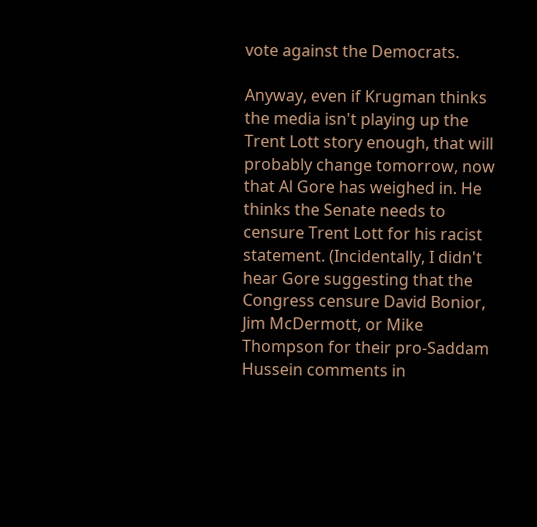vote against the Democrats.

Anyway, even if Krugman thinks the media isn't playing up the Trent Lott story enough, that will probably change tomorrow, now that Al Gore has weighed in. He thinks the Senate needs to censure Trent Lott for his racist statement. (Incidentally, I didn't hear Gore suggesting that the Congress censure David Bonior, Jim McDermott, or Mike Thompson for their pro-Saddam Hussein comments in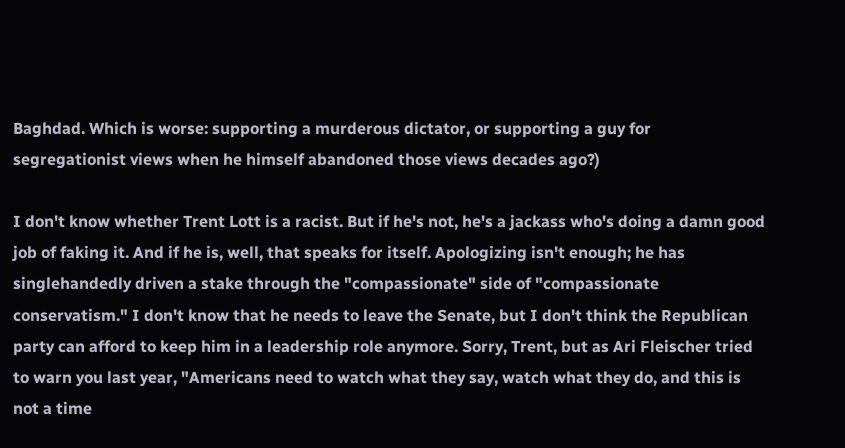Baghdad. Which is worse: supporting a murderous dictator, or supporting a guy for segregationist views when he himself abandoned those views decades ago?)

I don't know whether Trent Lott is a racist. But if he's not, he's a jackass who's doing a damn good job of faking it. And if he is, well, that speaks for itself. Apologizing isn't enough; he has singlehandedly driven a stake through the "compassionate" side of "compassionate conservatism." I don't know that he needs to leave the Senate, but I don't think the Republican party can afford to keep him in a leadership role anymore. Sorry, Trent, but as Ari Fleischer tried to warn you last year, "Americans need to watch what they say, watch what they do, and this is not a time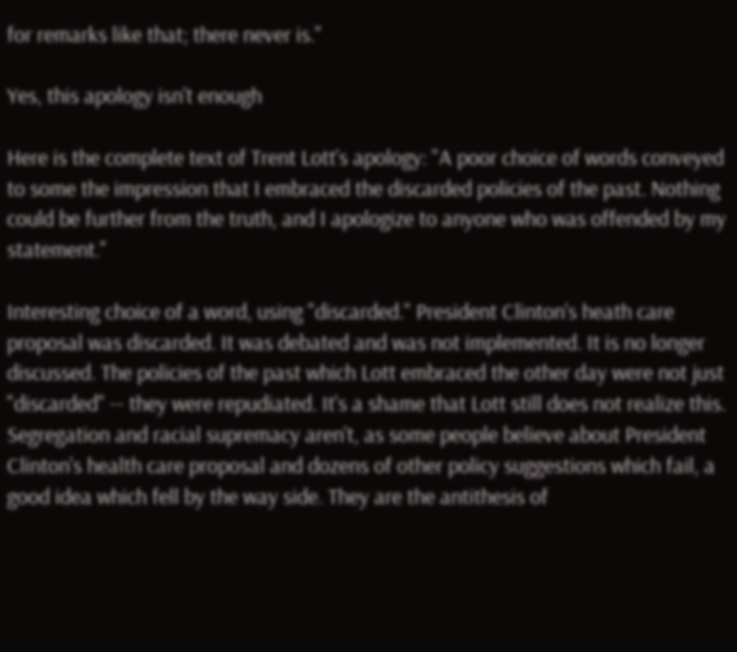for remarks like that; there never is."

Yes, this apology isn't enough

Here is the complete text of Trent Lott's apology: "A poor choice of words conveyed to some the impression that I embraced the discarded policies of the past. Nothing could be further from the truth, and I apologize to anyone who was offended by my statement.''

Interesting choice of a word, using "discarded." President Clinton's heath care proposal was discarded. It was debated and was not implemented. It is no longer discussed. The policies of the past which Lott embraced the other day were not just "discarded" -- they were repudiated. It's a shame that Lott still does not realize this. Segregation and racial supremacy aren't, as some people believe about President Clinton's health care proposal and dozens of other policy suggestions which fail, a good idea which fell by the way side. They are the antithesis of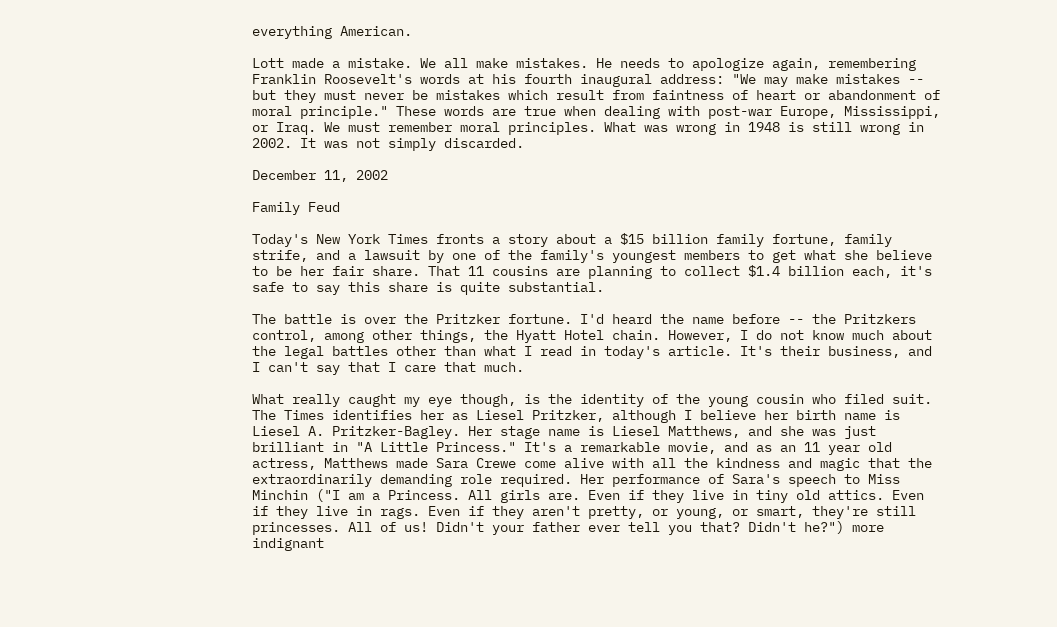everything American.

Lott made a mistake. We all make mistakes. He needs to apologize again, remembering Franklin Roosevelt's words at his fourth inaugural address: "We may make mistakes -- but they must never be mistakes which result from faintness of heart or abandonment of moral principle." These words are true when dealing with post-war Europe, Mississippi, or Iraq. We must remember moral principles. What was wrong in 1948 is still wrong in 2002. It was not simply discarded.

December 11, 2002

Family Feud

Today's New York Times fronts a story about a $15 billion family fortune, family strife, and a lawsuit by one of the family's youngest members to get what she believe to be her fair share. That 11 cousins are planning to collect $1.4 billion each, it's safe to say this share is quite substantial.

The battle is over the Pritzker fortune. I'd heard the name before -- the Pritzkers control, among other things, the Hyatt Hotel chain. However, I do not know much about the legal battles other than what I read in today's article. It's their business, and I can't say that I care that much.

What really caught my eye though, is the identity of the young cousin who filed suit. The Times identifies her as Liesel Pritzker, although I believe her birth name is Liesel A. Pritzker-Bagley. Her stage name is Liesel Matthews, and she was just brilliant in "A Little Princess." It's a remarkable movie, and as an 11 year old actress, Matthews made Sara Crewe come alive with all the kindness and magic that the extraordinarily demanding role required. Her performance of Sara's speech to Miss Minchin ("I am a Princess. All girls are. Even if they live in tiny old attics. Even if they live in rags. Even if they aren't pretty, or young, or smart, they're still princesses. All of us! Didn't your father ever tell you that? Didn't he?") more indignant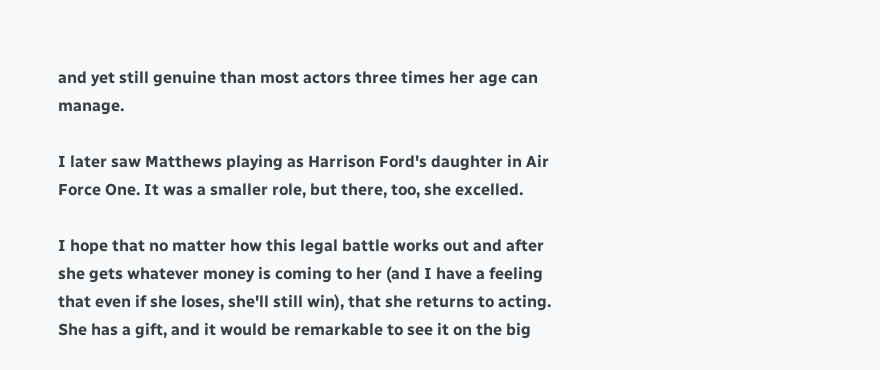and yet still genuine than most actors three times her age can manage.

I later saw Matthews playing as Harrison Ford's daughter in Air Force One. It was a smaller role, but there, too, she excelled.

I hope that no matter how this legal battle works out and after she gets whatever money is coming to her (and I have a feeling that even if she loses, she'll still win), that she returns to acting. She has a gift, and it would be remarkable to see it on the big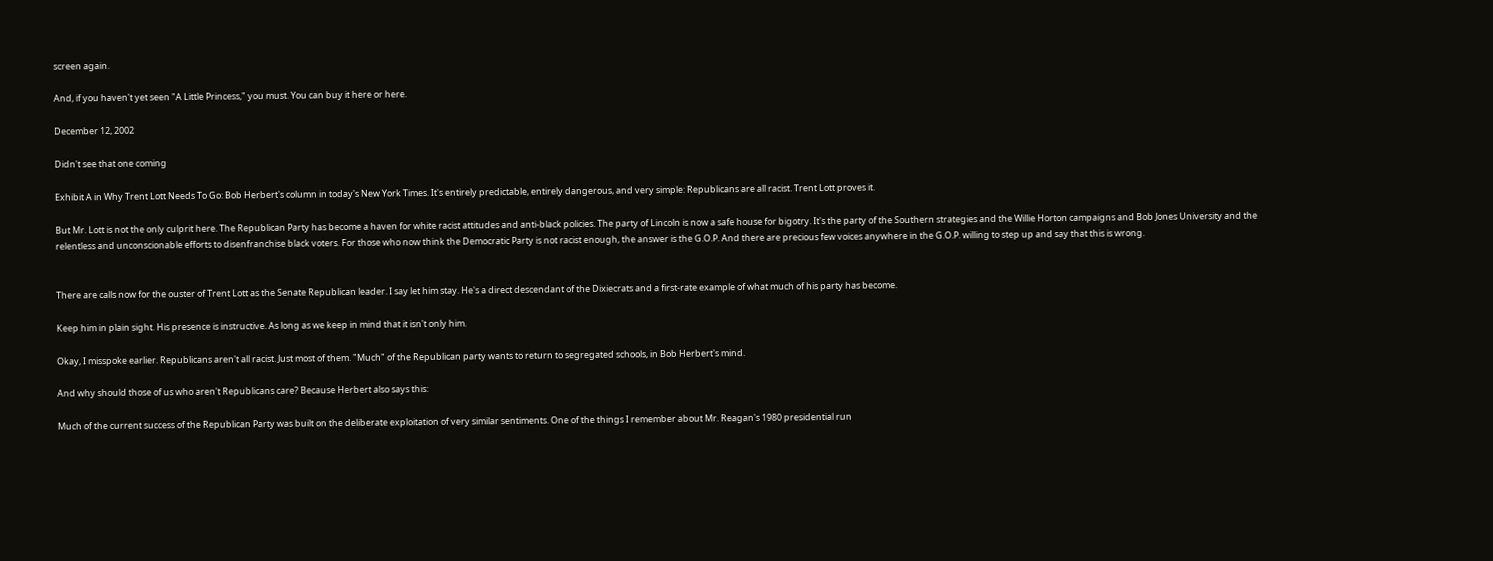screen again.

And, if you haven't yet seen "A Little Princess," you must. You can buy it here or here.

December 12, 2002

Didn't see that one coming

Exhibit A in Why Trent Lott Needs To Go: Bob Herbert's column in today's New York Times. It's entirely predictable, entirely dangerous, and very simple: Republicans are all racist. Trent Lott proves it.

But Mr. Lott is not the only culprit here. The Republican Party has become a haven for white racist attitudes and anti-black policies. The party of Lincoln is now a safe house for bigotry. It's the party of the Southern strategies and the Willie Horton campaigns and Bob Jones University and the relentless and unconscionable efforts to disenfranchise black voters. For those who now think the Democratic Party is not racist enough, the answer is the G.O.P. And there are precious few voices anywhere in the G.O.P. willing to step up and say that this is wrong.


There are calls now for the ouster of Trent Lott as the Senate Republican leader. I say let him stay. He's a direct descendant of the Dixiecrats and a first-rate example of what much of his party has become.

Keep him in plain sight. His presence is instructive. As long as we keep in mind that it isn't only him.

Okay, I misspoke earlier. Republicans aren't all racist. Just most of them. "Much" of the Republican party wants to return to segregated schools, in Bob Herbert's mind.

And why should those of us who aren't Republicans care? Because Herbert also says this:

Much of the current success of the Republican Party was built on the deliberate exploitation of very similar sentiments. One of the things I remember about Mr. Reagan's 1980 presidential run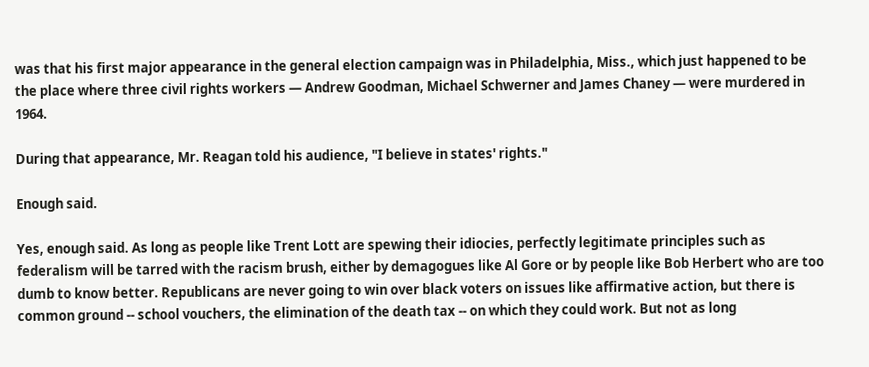was that his first major appearance in the general election campaign was in Philadelphia, Miss., which just happened to be the place where three civil rights workers — Andrew Goodman, Michael Schwerner and James Chaney — were murdered in 1964.

During that appearance, Mr. Reagan told his audience, "I believe in states' rights."

Enough said.

Yes, enough said. As long as people like Trent Lott are spewing their idiocies, perfectly legitimate principles such as federalism will be tarred with the racism brush, either by demagogues like Al Gore or by people like Bob Herbert who are too dumb to know better. Republicans are never going to win over black voters on issues like affirmative action, but there is common ground -- school vouchers, the elimination of the death tax -- on which they could work. But not as long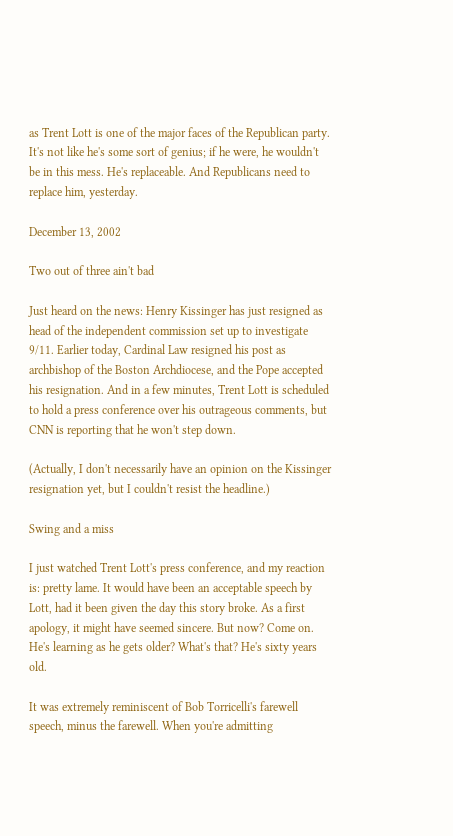as Trent Lott is one of the major faces of the Republican party. It's not like he's some sort of genius; if he were, he wouldn't be in this mess. He's replaceable. And Republicans need to replace him, yesterday.

December 13, 2002

Two out of three ain't bad

Just heard on the news: Henry Kissinger has just resigned as head of the independent commission set up to investigate 9/11. Earlier today, Cardinal Law resigned his post as archbishop of the Boston Archdiocese, and the Pope accepted his resignation. And in a few minutes, Trent Lott is scheduled to hold a press conference over his outrageous comments, but CNN is reporting that he won't step down.

(Actually, I don't necessarily have an opinion on the Kissinger resignation yet, but I couldn't resist the headline.)

Swing and a miss

I just watched Trent Lott's press conference, and my reaction is: pretty lame. It would have been an acceptable speech by Lott, had it been given the day this story broke. As a first apology, it might have seemed sincere. But now? Come on. He's learning as he gets older? What's that? He's sixty years old.

It was extremely reminiscent of Bob Torricelli's farewell speech, minus the farewell. When you're admitting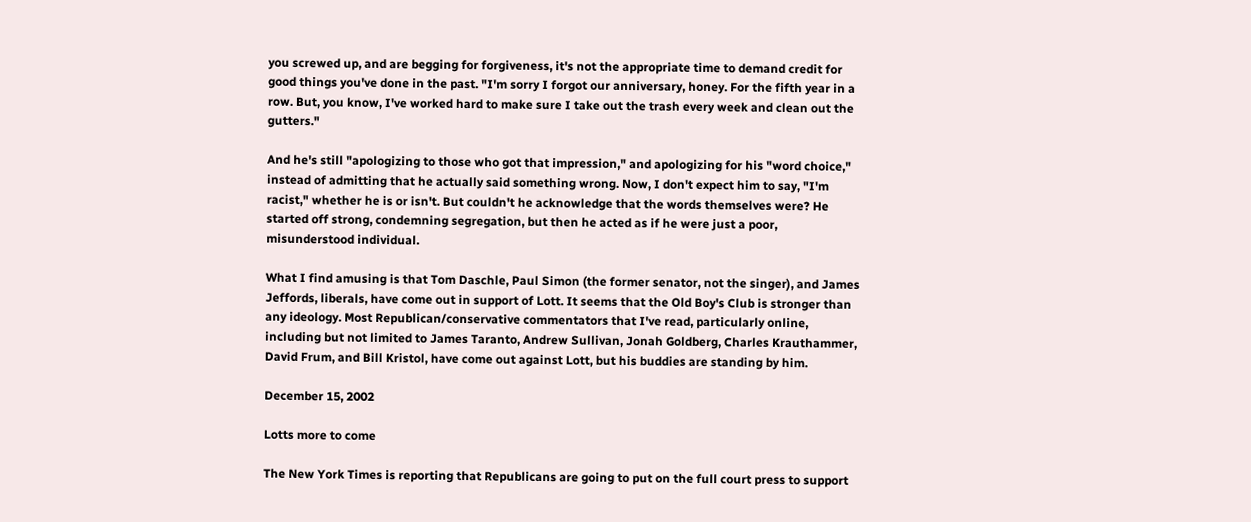you screwed up, and are begging for forgiveness, it's not the appropriate time to demand credit for good things you've done in the past. "I'm sorry I forgot our anniversary, honey. For the fifth year in a row. But, you know, I've worked hard to make sure I take out the trash every week and clean out the gutters."

And he's still "apologizing to those who got that impression," and apologizing for his "word choice," instead of admitting that he actually said something wrong. Now, I don't expect him to say, "I'm racist," whether he is or isn't. But couldn't he acknowledge that the words themselves were? He started off strong, condemning segregation, but then he acted as if he were just a poor, misunderstood individual.

What I find amusing is that Tom Daschle, Paul Simon (the former senator, not the singer), and James Jeffords, liberals, have come out in support of Lott. It seems that the Old Boy's Club is stronger than any ideology. Most Republican/conservative commentators that I've read, particularly online, including but not limited to James Taranto, Andrew Sullivan, Jonah Goldberg, Charles Krauthammer, David Frum, and Bill Kristol, have come out against Lott, but his buddies are standing by him.

December 15, 2002

Lotts more to come

The New York Times is reporting that Republicans are going to put on the full court press to support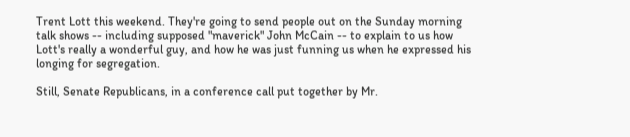Trent Lott this weekend. They're going to send people out on the Sunday morning talk shows -- including supposed "maverick" John McCain -- to explain to us how Lott's really a wonderful guy, and how he was just funning us when he expressed his longing for segregation.

Still, Senate Republicans, in a conference call put together by Mr.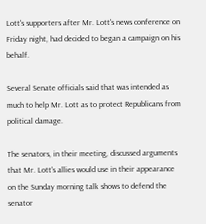Lott's supporters after Mr. Lott's news conference on Friday night, had decided to began a campaign on his behalf.

Several Senate officials said that was intended as much to help Mr. Lott as to protect Republicans from political damage.

The senators, in their meeting, discussed arguments that Mr. Lott's allies would use in their appearance on the Sunday morning talk shows to defend the senator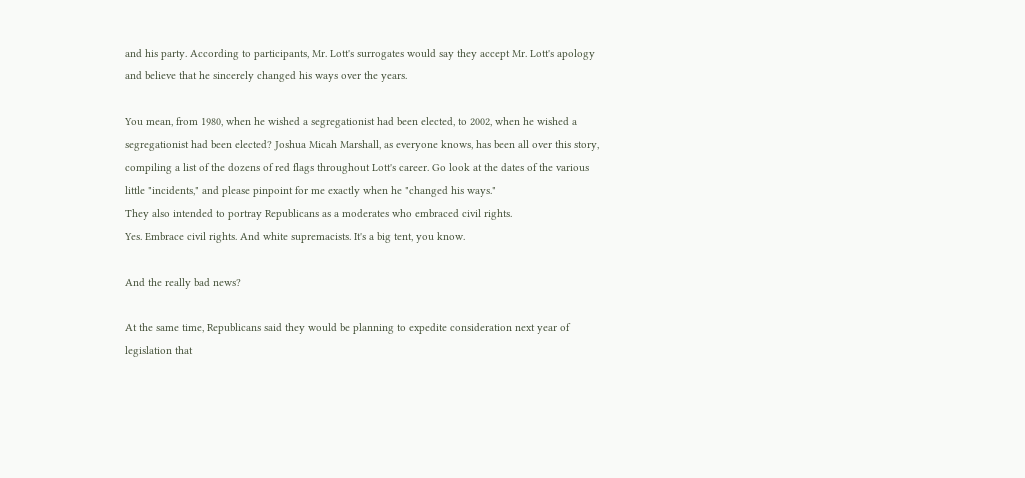and his party. According to participants, Mr. Lott's surrogates would say they accept Mr. Lott's apology and believe that he sincerely changed his ways over the years.

You mean, from 1980, when he wished a segregationist had been elected, to 2002, when he wished a segregationist had been elected? Joshua Micah Marshall, as everyone knows, has been all over this story, compiling a list of the dozens of red flags throughout Lott's career. Go look at the dates of the various little "incidents," and please pinpoint for me exactly when he "changed his ways."
They also intended to portray Republicans as a moderates who embraced civil rights.
Yes. Embrace civil rights. And white supremacists. It's a big tent, you know.

And the really bad news?

At the same time, Republicans said they would be planning to expedite consideration next year of legislation that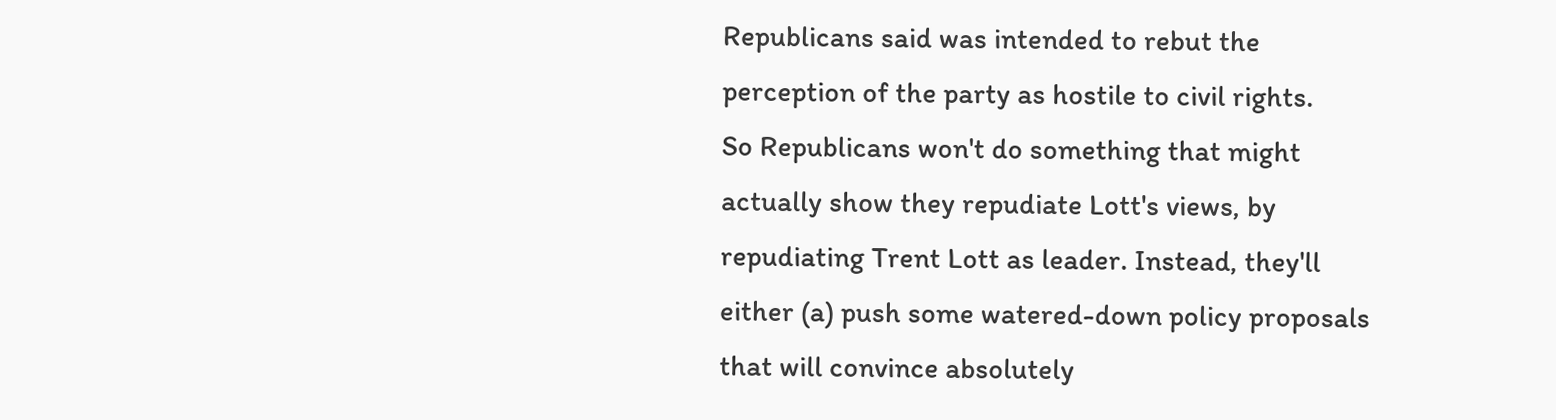Republicans said was intended to rebut the perception of the party as hostile to civil rights.
So Republicans won't do something that might actually show they repudiate Lott's views, by repudiating Trent Lott as leader. Instead, they'll either (a) push some watered-down policy proposals that will convince absolutely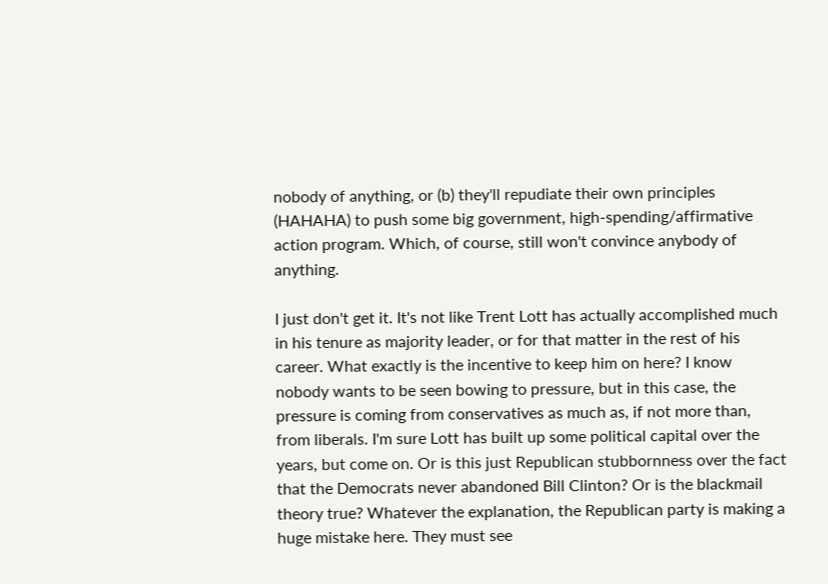nobody of anything, or (b) they'll repudiate their own principles (HAHAHA) to push some big government, high-spending/affirmative action program. Which, of course, still won't convince anybody of anything.

I just don't get it. It's not like Trent Lott has actually accomplished much in his tenure as majority leader, or for that matter in the rest of his career. What exactly is the incentive to keep him on here? I know nobody wants to be seen bowing to pressure, but in this case, the pressure is coming from conservatives as much as, if not more than, from liberals. I'm sure Lott has built up some political capital over the years, but come on. Or is this just Republican stubbornness over the fact that the Democrats never abandoned Bill Clinton? Or is the blackmail theory true? Whatever the explanation, the Republican party is making a huge mistake here. They must see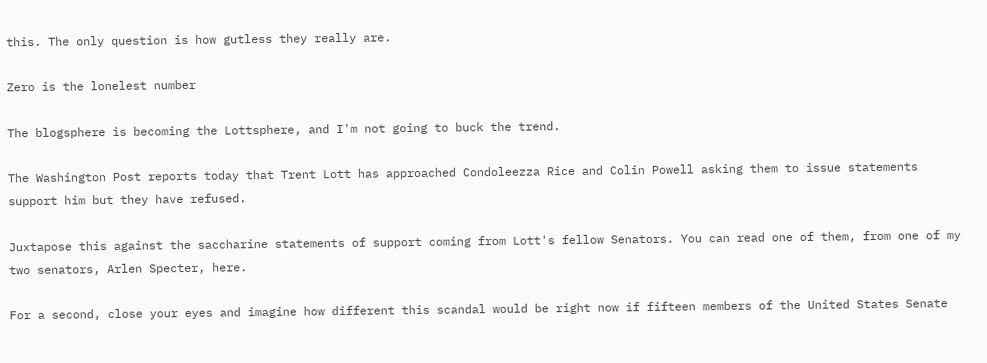this. The only question is how gutless they really are.

Zero is the lonelest number

The blogsphere is becoming the Lottsphere, and I'm not going to buck the trend.

The Washington Post reports today that Trent Lott has approached Condoleezza Rice and Colin Powell asking them to issue statements support him but they have refused.

Juxtapose this against the saccharine statements of support coming from Lott's fellow Senators. You can read one of them, from one of my two senators, Arlen Specter, here.

For a second, close your eyes and imagine how different this scandal would be right now if fifteen members of the United States Senate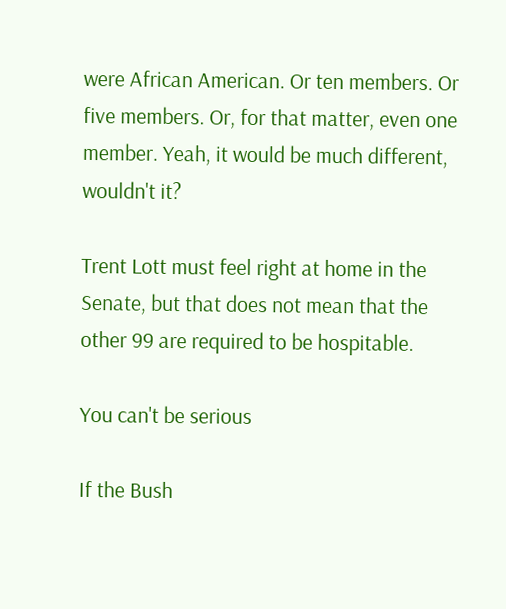were African American. Or ten members. Or five members. Or, for that matter, even one member. Yeah, it would be much different, wouldn't it?

Trent Lott must feel right at home in the Senate, but that does not mean that the other 99 are required to be hospitable.

You can't be serious

If the Bush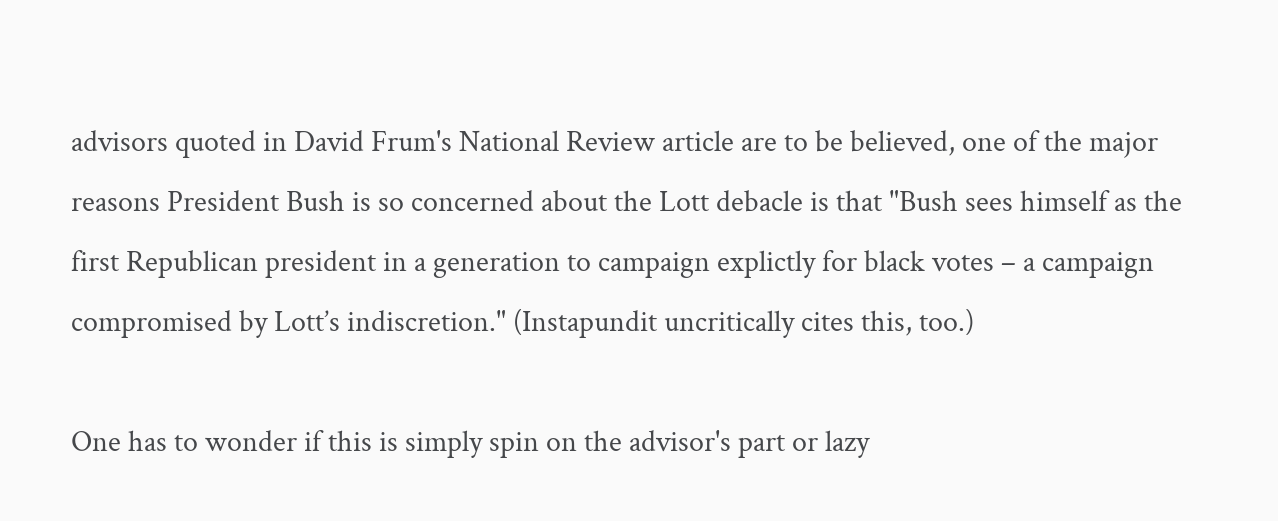advisors quoted in David Frum's National Review article are to be believed, one of the major reasons President Bush is so concerned about the Lott debacle is that "Bush sees himself as the first Republican president in a generation to campaign explictly for black votes – a campaign compromised by Lott’s indiscretion." (Instapundit uncritically cites this, too.)

One has to wonder if this is simply spin on the advisor's part or lazy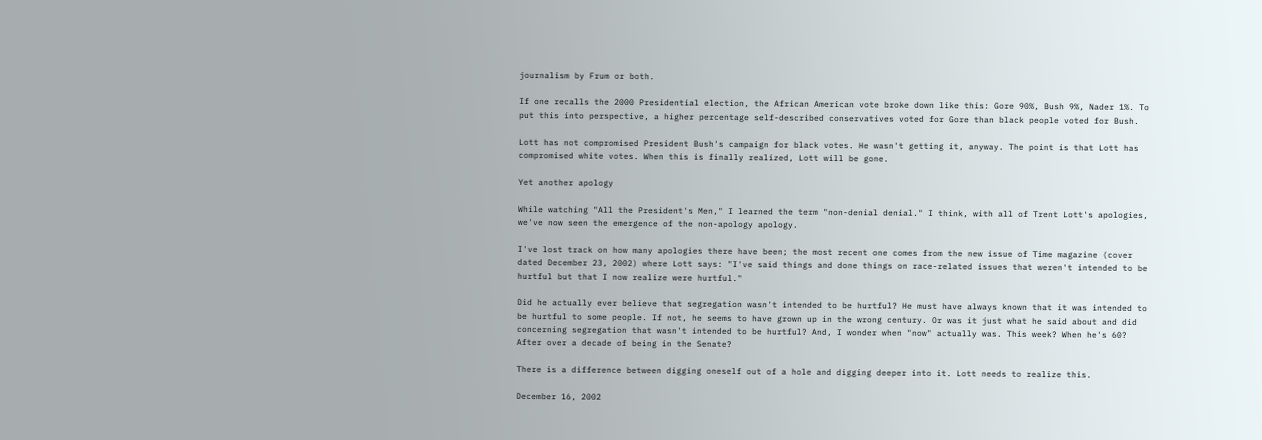journalism by Frum or both.

If one recalls the 2000 Presidential election, the African American vote broke down like this: Gore 90%, Bush 9%, Nader 1%. To put this into perspective, a higher percentage self-described conservatives voted for Gore than black people voted for Bush.

Lott has not compromised President Bush's campaign for black votes. He wasn't getting it, anyway. The point is that Lott has compromised white votes. When this is finally realized, Lott will be gone.

Yet another apology

While watching "All the President's Men," I learned the term "non-denial denial." I think, with all of Trent Lott's apologies, we've now seen the emergence of the non-apology apology.

I've lost track on how many apologies there have been; the most recent one comes from the new issue of Time magazine (cover dated December 23, 2002) where Lott says: "I've said things and done things on race-related issues that weren't intended to be hurtful but that I now realize were hurtful."

Did he actually ever believe that segregation wasn't intended to be hurtful? He must have always known that it was intended to be hurtful to some people. If not, he seems to have grown up in the wrong century. Or was it just what he said about and did concerning segregation that wasn't intended to be hurtful? And, I wonder when "now" actually was. This week? When he's 60? After over a decade of being in the Senate?

There is a difference between digging oneself out of a hole and digging deeper into it. Lott needs to realize this.

December 16, 2002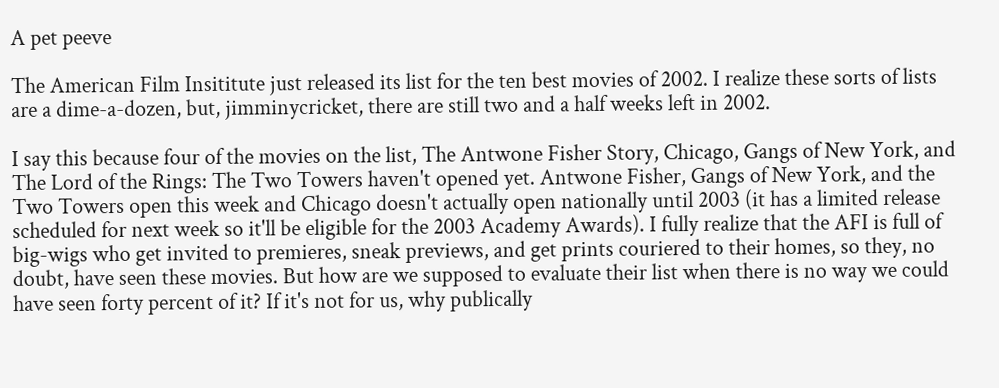A pet peeve

The American Film Insititute just released its list for the ten best movies of 2002. I realize these sorts of lists are a dime-a-dozen, but, jimminycricket, there are still two and a half weeks left in 2002.

I say this because four of the movies on the list, The Antwone Fisher Story, Chicago, Gangs of New York, and The Lord of the Rings: The Two Towers haven't opened yet. Antwone Fisher, Gangs of New York, and the Two Towers open this week and Chicago doesn't actually open nationally until 2003 (it has a limited release scheduled for next week so it'll be eligible for the 2003 Academy Awards). I fully realize that the AFI is full of big-wigs who get invited to premieres, sneak previews, and get prints couriered to their homes, so they, no doubt, have seen these movies. But how are we supposed to evaluate their list when there is no way we could have seen forty percent of it? If it's not for us, why publically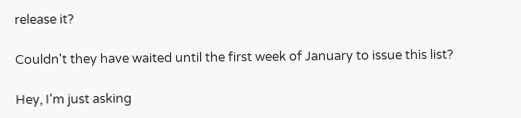release it?

Couldn't they have waited until the first week of January to issue this list?

Hey, I'm just asking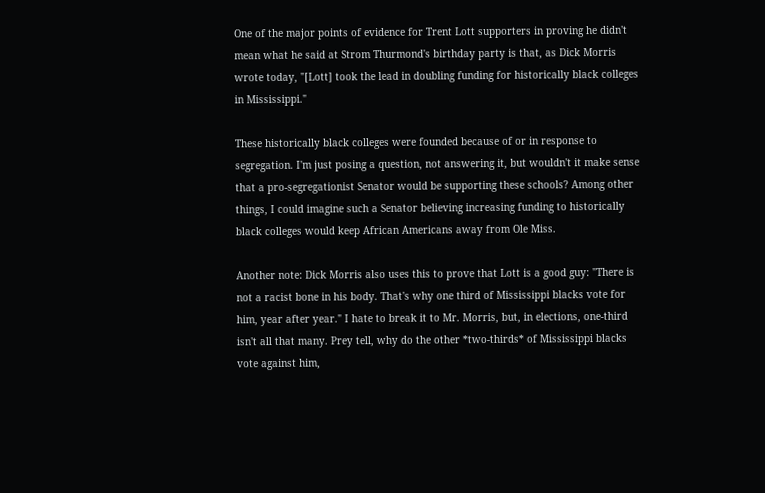One of the major points of evidence for Trent Lott supporters in proving he didn't mean what he said at Strom Thurmond's birthday party is that, as Dick Morris wrote today, "[Lott] took the lead in doubling funding for historically black colleges in Mississippi."

These historically black colleges were founded because of or in response to segregation. I'm just posing a question, not answering it, but wouldn't it make sense that a pro-segregationist Senator would be supporting these schools? Among other things, I could imagine such a Senator believing increasing funding to historically black colleges would keep African Americans away from Ole Miss.

Another note: Dick Morris also uses this to prove that Lott is a good guy: "There is not a racist bone in his body. That's why one third of Mississippi blacks vote for him, year after year." I hate to break it to Mr. Morris, but, in elections, one-third isn't all that many. Prey tell, why do the other *two-thirds* of Mississippi blacks vote against him,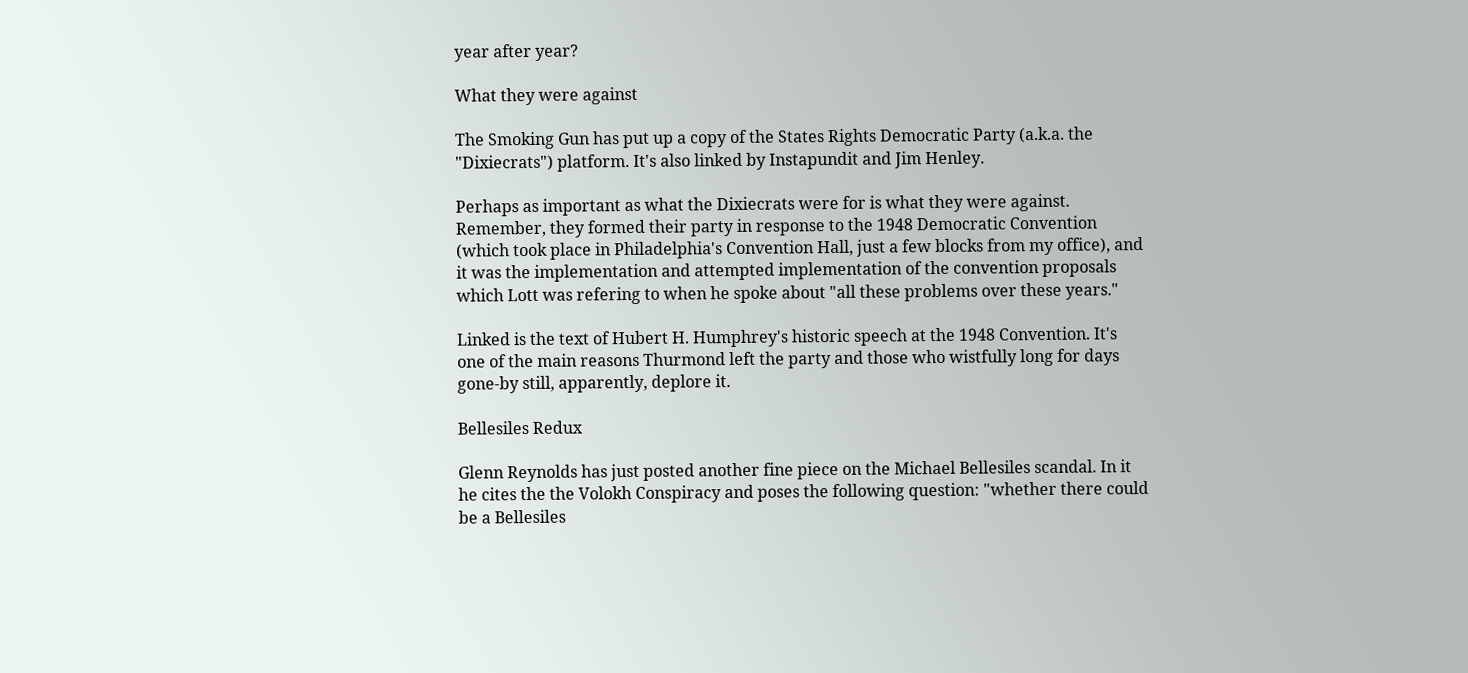year after year?

What they were against

The Smoking Gun has put up a copy of the States Rights Democratic Party (a.k.a. the "Dixiecrats") platform. It's also linked by Instapundit and Jim Henley.

Perhaps as important as what the Dixiecrats were for is what they were against. Remember, they formed their party in response to the 1948 Democratic Convention (which took place in Philadelphia's Convention Hall, just a few blocks from my office), and it was the implementation and attempted implementation of the convention proposals which Lott was refering to when he spoke about "all these problems over these years."

Linked is the text of Hubert H. Humphrey's historic speech at the 1948 Convention. It's one of the main reasons Thurmond left the party and those who wistfully long for days gone-by still, apparently, deplore it.

Bellesiles Redux

Glenn Reynolds has just posted another fine piece on the Michael Bellesiles scandal. In it he cites the the Volokh Conspiracy and poses the following question: "whether there could be a Bellesiles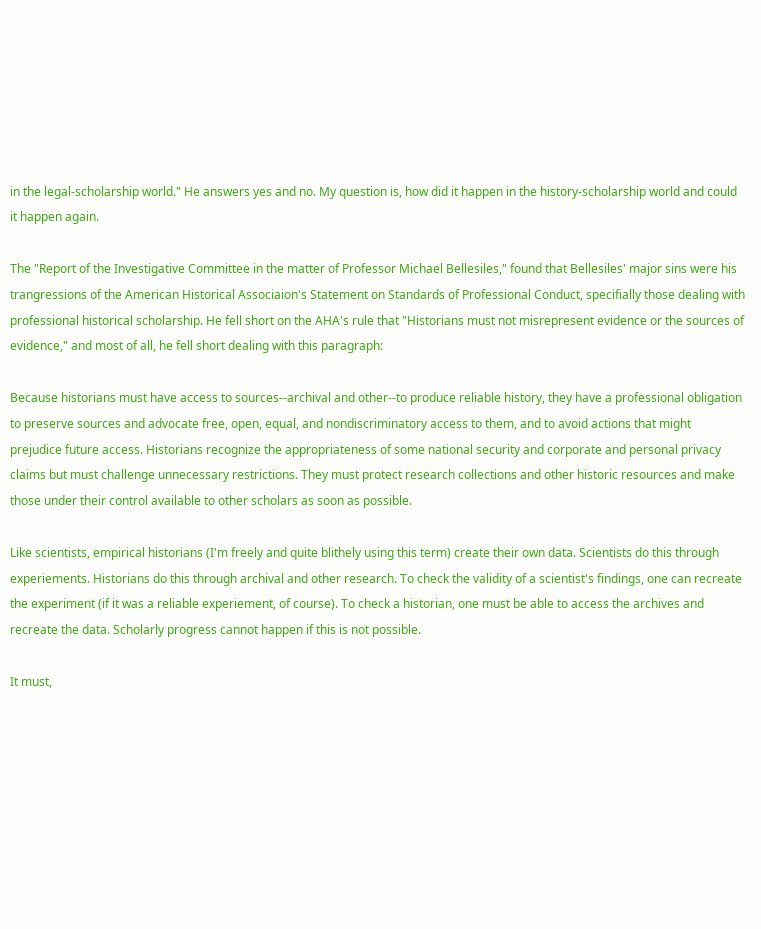in the legal-scholarship world." He answers yes and no. My question is, how did it happen in the history-scholarship world and could it happen again.

The "Report of the Investigative Committee in the matter of Professor Michael Bellesiles," found that Bellesiles' major sins were his trangressions of the American Historical Associaion's Statement on Standards of Professional Conduct, specifially those dealing with professional historical scholarship. He fell short on the AHA's rule that "Historians must not misrepresent evidence or the sources of evidence," and most of all, he fell short dealing with this paragraph:

Because historians must have access to sources--archival and other--to produce reliable history, they have a professional obligation to preserve sources and advocate free, open, equal, and nondiscriminatory access to them, and to avoid actions that might prejudice future access. Historians recognize the appropriateness of some national security and corporate and personal privacy claims but must challenge unnecessary restrictions. They must protect research collections and other historic resources and make those under their control available to other scholars as soon as possible.

Like scientists, empirical historians (I'm freely and quite blithely using this term) create their own data. Scientists do this through experiements. Historians do this through archival and other research. To check the validity of a scientist's findings, one can recreate the experiment (if it was a reliable experiement, of course). To check a historian, one must be able to access the archives and recreate the data. Scholarly progress cannot happen if this is not possible.

It must,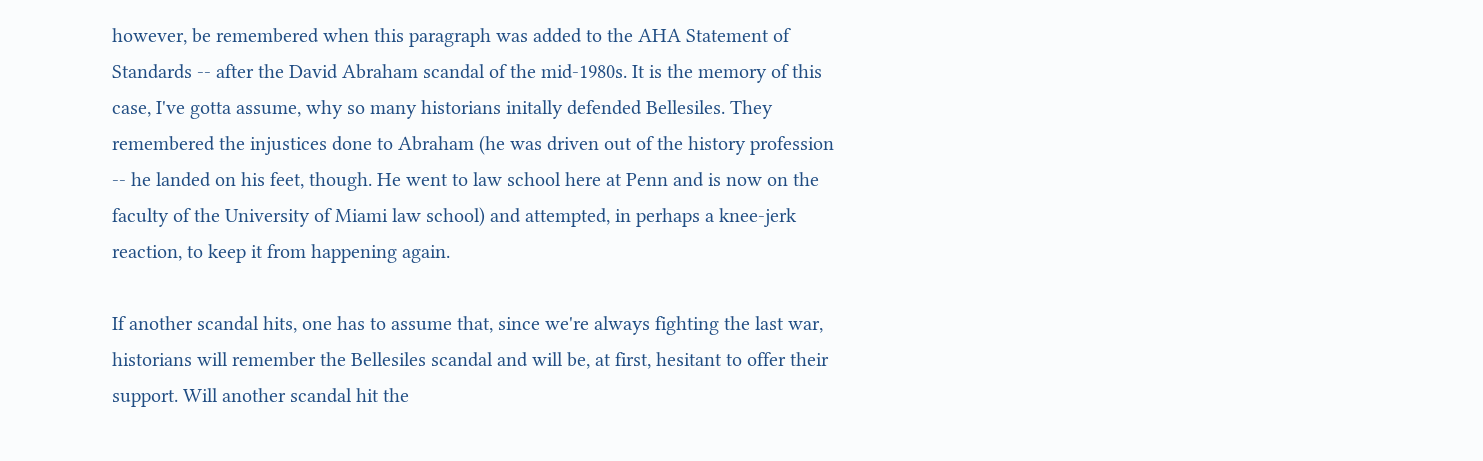however, be remembered when this paragraph was added to the AHA Statement of Standards -- after the David Abraham scandal of the mid-1980s. It is the memory of this case, I've gotta assume, why so many historians initally defended Bellesiles. They remembered the injustices done to Abraham (he was driven out of the history profession -- he landed on his feet, though. He went to law school here at Penn and is now on the faculty of the University of Miami law school) and attempted, in perhaps a knee-jerk reaction, to keep it from happening again.

If another scandal hits, one has to assume that, since we're always fighting the last war, historians will remember the Bellesiles scandal and will be, at first, hesitant to offer their support. Will another scandal hit the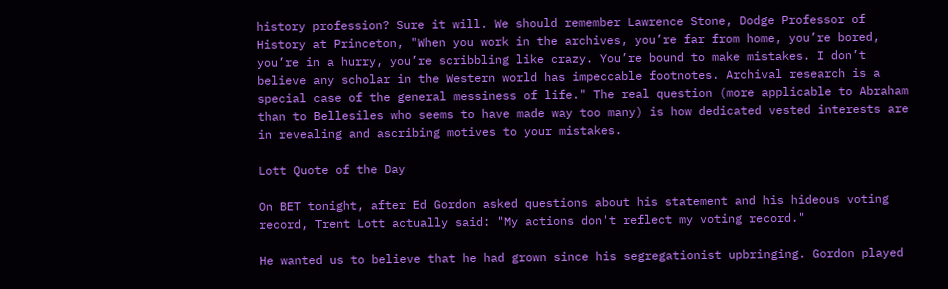history profession? Sure it will. We should remember Lawrence Stone, Dodge Professor of History at Princeton, "When you work in the archives, you’re far from home, you’re bored, you’re in a hurry, you’re scribbling like crazy. You’re bound to make mistakes. I don’t believe any scholar in the Western world has impeccable footnotes. Archival research is a special case of the general messiness of life." The real question (more applicable to Abraham than to Bellesiles who seems to have made way too many) is how dedicated vested interests are in revealing and ascribing motives to your mistakes.

Lott Quote of the Day

On BET tonight, after Ed Gordon asked questions about his statement and his hideous voting record, Trent Lott actually said: "My actions don't reflect my voting record."

He wanted us to believe that he had grown since his segregationist upbringing. Gordon played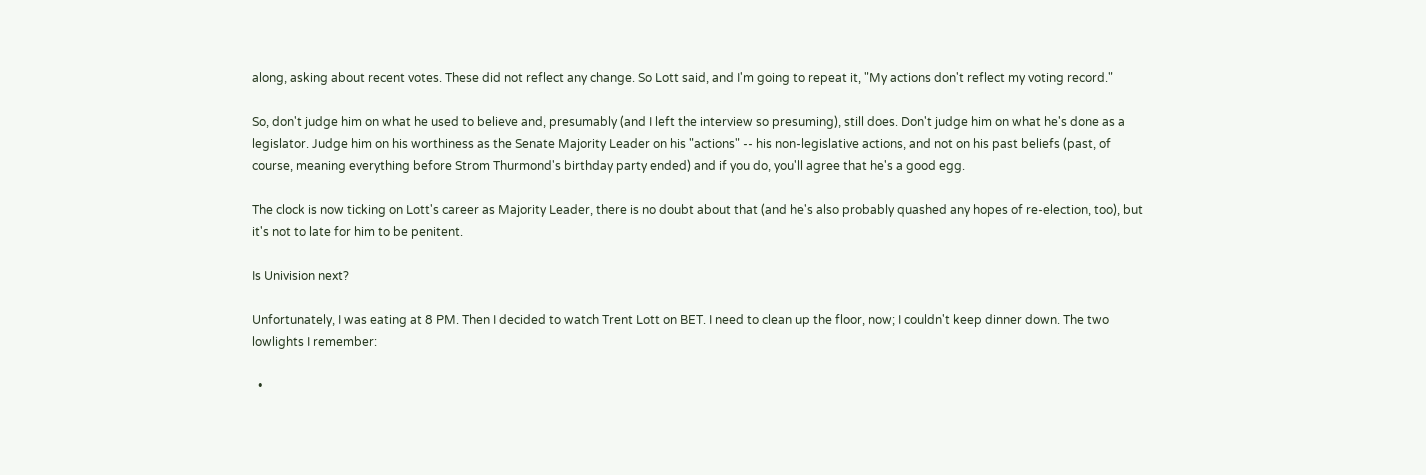along, asking about recent votes. These did not reflect any change. So Lott said, and I'm going to repeat it, "My actions don't reflect my voting record."

So, don't judge him on what he used to believe and, presumably (and I left the interview so presuming), still does. Don't judge him on what he's done as a legislator. Judge him on his worthiness as the Senate Majority Leader on his "actions" -- his non-legislative actions, and not on his past beliefs (past, of course, meaning everything before Strom Thurmond's birthday party ended) and if you do, you'll agree that he's a good egg.

The clock is now ticking on Lott's career as Majority Leader, there is no doubt about that (and he's also probably quashed any hopes of re-election, too), but it's not to late for him to be penitent.

Is Univision next?

Unfortunately, I was eating at 8 PM. Then I decided to watch Trent Lott on BET. I need to clean up the floor, now; I couldn't keep dinner down. The two lowlights I remember:

  •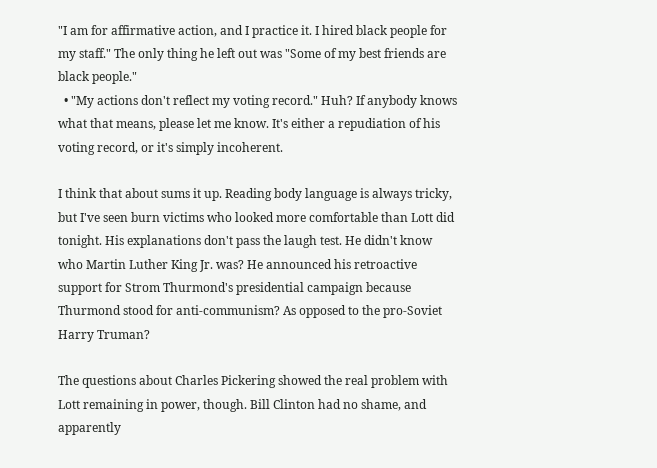"I am for affirmative action, and I practice it. I hired black people for my staff." The only thing he left out was "Some of my best friends are black people."
  • "My actions don't reflect my voting record." Huh? If anybody knows what that means, please let me know. It's either a repudiation of his voting record, or it's simply incoherent.

I think that about sums it up. Reading body language is always tricky, but I've seen burn victims who looked more comfortable than Lott did tonight. His explanations don't pass the laugh test. He didn't know who Martin Luther King Jr. was? He announced his retroactive support for Strom Thurmond's presidential campaign because Thurmond stood for anti-communism? As opposed to the pro-Soviet Harry Truman?

The questions about Charles Pickering showed the real problem with Lott remaining in power, though. Bill Clinton had no shame, and apparently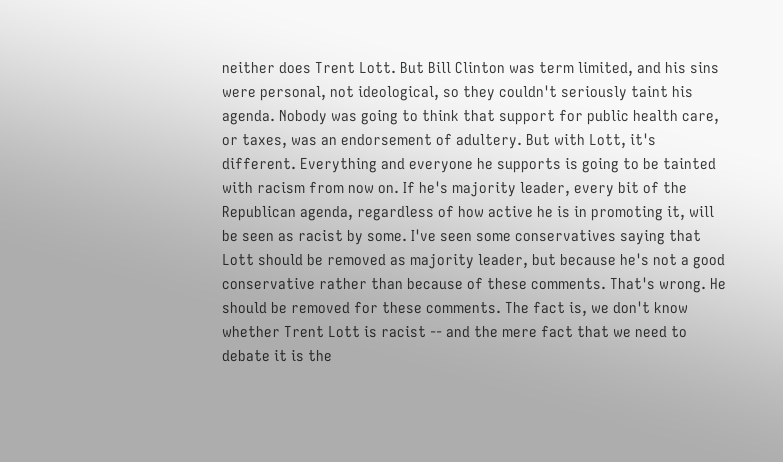neither does Trent Lott. But Bill Clinton was term limited, and his sins were personal, not ideological, so they couldn't seriously taint his agenda. Nobody was going to think that support for public health care, or taxes, was an endorsement of adultery. But with Lott, it's different. Everything and everyone he supports is going to be tainted with racism from now on. If he's majority leader, every bit of the Republican agenda, regardless of how active he is in promoting it, will be seen as racist by some. I've seen some conservatives saying that Lott should be removed as majority leader, but because he's not a good conservative rather than because of these comments. That's wrong. He should be removed for these comments. The fact is, we don't know whether Trent Lott is racist -- and the mere fact that we need to debate it is the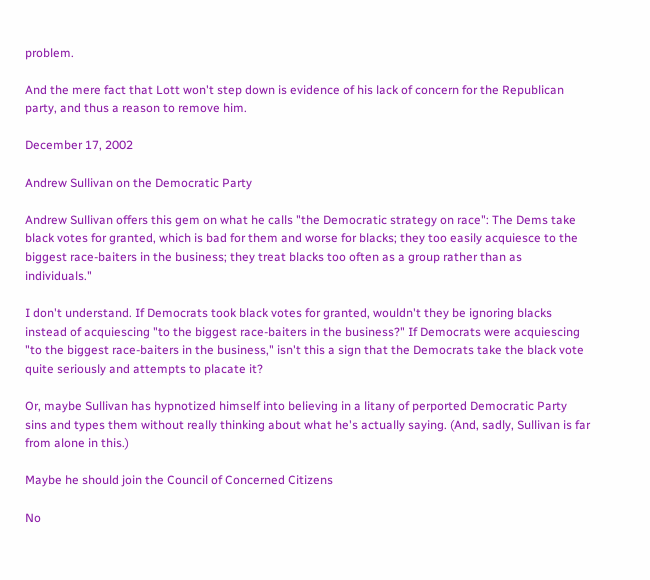problem.

And the mere fact that Lott won't step down is evidence of his lack of concern for the Republican party, and thus a reason to remove him.

December 17, 2002

Andrew Sullivan on the Democratic Party

Andrew Sullivan offers this gem on what he calls "the Democratic strategy on race": The Dems take black votes for granted, which is bad for them and worse for blacks; they too easily acquiesce to the biggest race-baiters in the business; they treat blacks too often as a group rather than as individuals."

I don't understand. If Democrats took black votes for granted, wouldn't they be ignoring blacks instead of acquiescing "to the biggest race-baiters in the business?" If Democrats were acquiescing "to the biggest race-baiters in the business," isn't this a sign that the Democrats take the black vote quite seriously and attempts to placate it?

Or, maybe Sullivan has hypnotized himself into believing in a litany of perported Democratic Party sins and types them without really thinking about what he's actually saying. (And, sadly, Sullivan is far from alone in this.)

Maybe he should join the Council of Concerned Citizens

No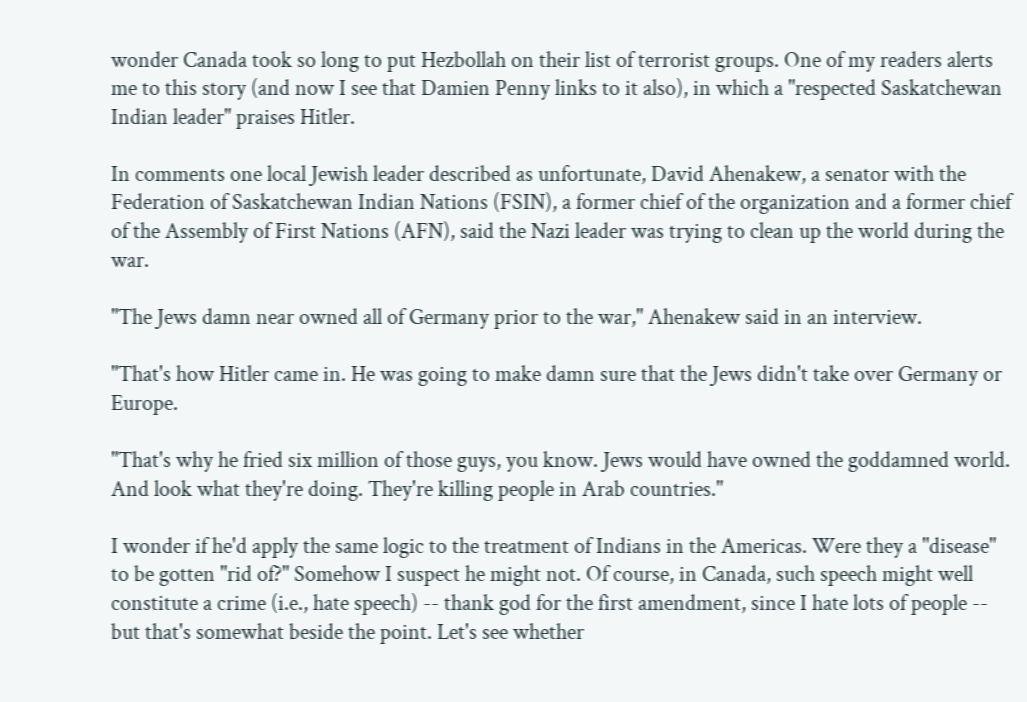wonder Canada took so long to put Hezbollah on their list of terrorist groups. One of my readers alerts me to this story (and now I see that Damien Penny links to it also), in which a "respected Saskatchewan Indian leader" praises Hitler.

In comments one local Jewish leader described as unfortunate, David Ahenakew, a senator with the Federation of Saskatchewan Indian Nations (FSIN), a former chief of the organization and a former chief of the Assembly of First Nations (AFN), said the Nazi leader was trying to clean up the world during the war.

"The Jews damn near owned all of Germany prior to the war," Ahenakew said in an interview.

"That's how Hitler came in. He was going to make damn sure that the Jews didn't take over Germany or Europe.

"That's why he fried six million of those guys, you know. Jews would have owned the goddamned world. And look what they're doing. They're killing people in Arab countries."

I wonder if he'd apply the same logic to the treatment of Indians in the Americas. Were they a "disease" to be gotten "rid of?" Somehow I suspect he might not. Of course, in Canada, such speech might well constitute a crime (i.e., hate speech) -- thank god for the first amendment, since I hate lots of people -- but that's somewhat beside the point. Let's see whether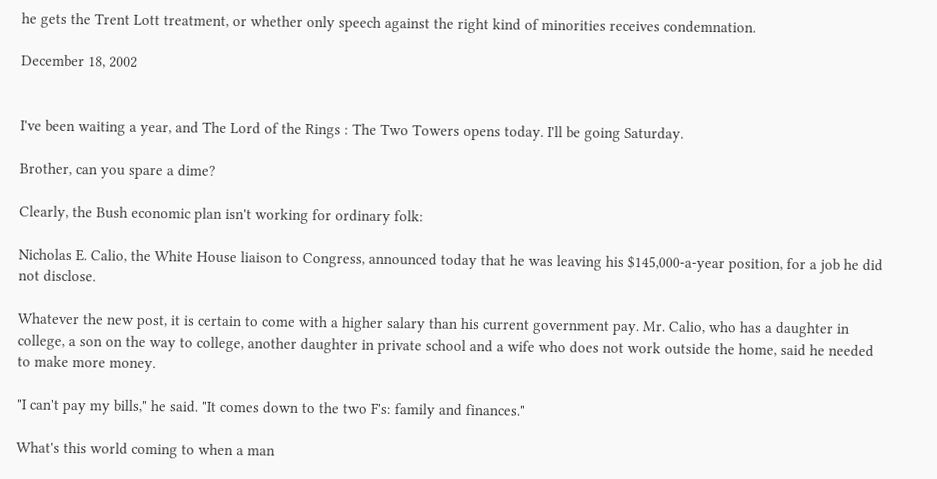he gets the Trent Lott treatment, or whether only speech against the right kind of minorities receives condemnation.

December 18, 2002


I've been waiting a year, and The Lord of the Rings : The Two Towers opens today. I'll be going Saturday.

Brother, can you spare a dime?

Clearly, the Bush economic plan isn't working for ordinary folk:

Nicholas E. Calio, the White House liaison to Congress, announced today that he was leaving his $145,000-a-year position, for a job he did not disclose.

Whatever the new post, it is certain to come with a higher salary than his current government pay. Mr. Calio, who has a daughter in college, a son on the way to college, another daughter in private school and a wife who does not work outside the home, said he needed to make more money.

"I can't pay my bills," he said. "It comes down to the two F's: family and finances."

What's this world coming to when a man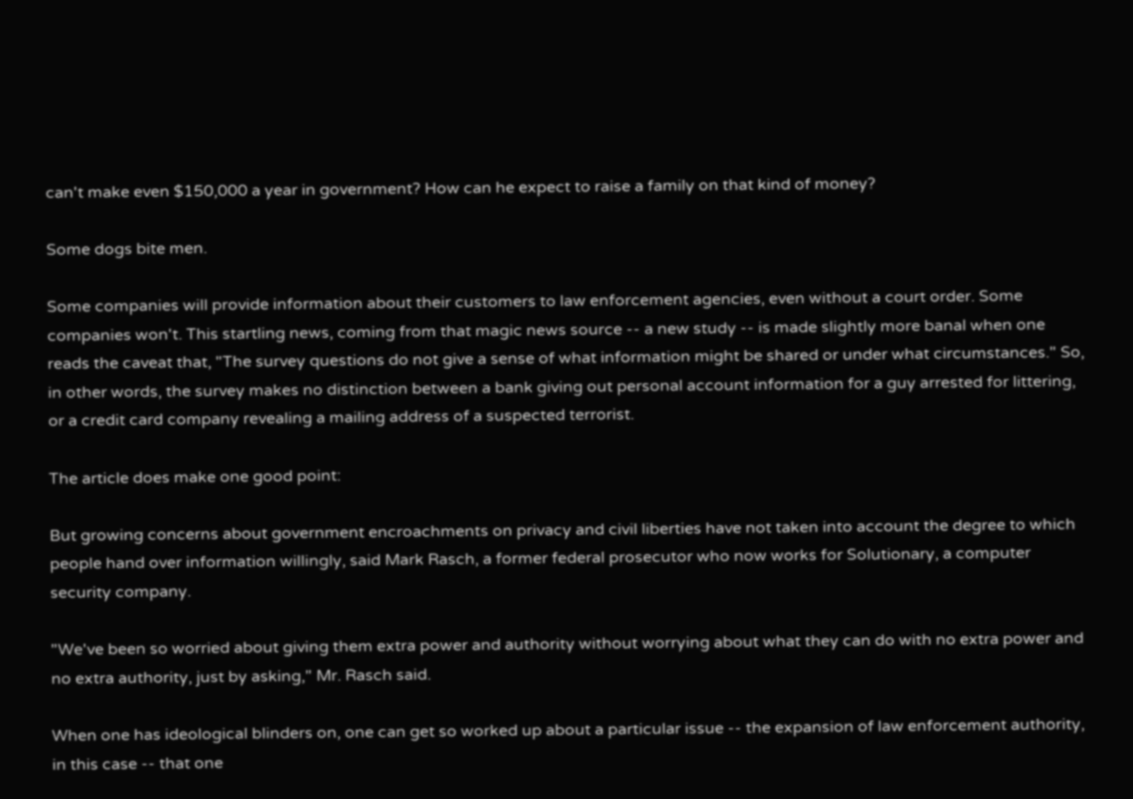can't make even $150,000 a year in government? How can he expect to raise a family on that kind of money?

Some dogs bite men.

Some companies will provide information about their customers to law enforcement agencies, even without a court order. Some companies won't. This startling news, coming from that magic news source -- a new study -- is made slightly more banal when one reads the caveat that, "The survey questions do not give a sense of what information might be shared or under what circumstances." So, in other words, the survey makes no distinction between a bank giving out personal account information for a guy arrested for littering, or a credit card company revealing a mailing address of a suspected terrorist.

The article does make one good point:

But growing concerns about government encroachments on privacy and civil liberties have not taken into account the degree to which people hand over information willingly, said Mark Rasch, a former federal prosecutor who now works for Solutionary, a computer security company.

"We've been so worried about giving them extra power and authority without worrying about what they can do with no extra power and no extra authority, just by asking," Mr. Rasch said.

When one has ideological blinders on, one can get so worked up about a particular issue -- the expansion of law enforcement authority, in this case -- that one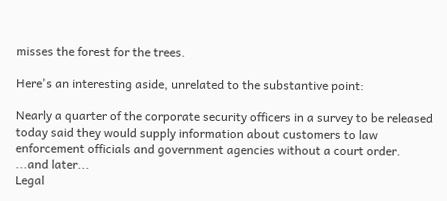misses the forest for the trees.

Here's an interesting aside, unrelated to the substantive point:

Nearly a quarter of the corporate security officers in a survey to be released today said they would supply information about customers to law enforcement officials and government agencies without a court order.
...and later...
Legal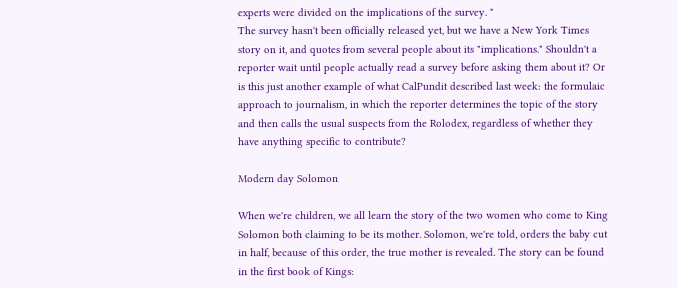experts were divided on the implications of the survey. "
The survey hasn't been officially released yet, but we have a New York Times story on it, and quotes from several people about its "implications." Shouldn't a reporter wait until people actually read a survey before asking them about it? Or is this just another example of what CalPundit described last week: the formulaic approach to journalism, in which the reporter determines the topic of the story and then calls the usual suspects from the Rolodex, regardless of whether they have anything specific to contribute?

Modern day Solomon

When we're children, we all learn the story of the two women who come to King Solomon both claiming to be its mother. Solomon, we're told, orders the baby cut in half, because of this order, the true mother is revealed. The story can be found in the first book of Kings: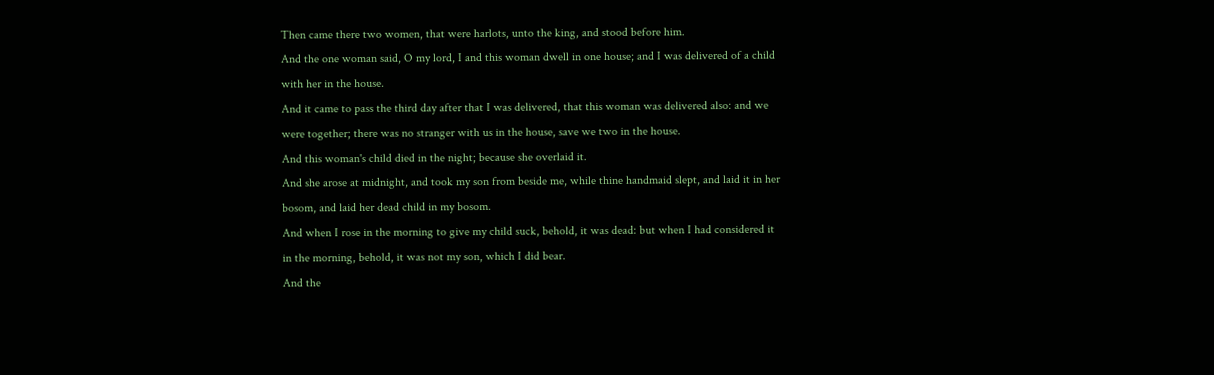Then came there two women, that were harlots, unto the king, and stood before him.
And the one woman said, O my lord, I and this woman dwell in one house; and I was delivered of a child with her in the house.
And it came to pass the third day after that I was delivered, that this woman was delivered also: and we were together; there was no stranger with us in the house, save we two in the house.
And this woman's child died in the night; because she overlaid it.
And she arose at midnight, and took my son from beside me, while thine handmaid slept, and laid it in her bosom, and laid her dead child in my bosom.
And when I rose in the morning to give my child suck, behold, it was dead: but when I had considered it in the morning, behold, it was not my son, which I did bear.
And the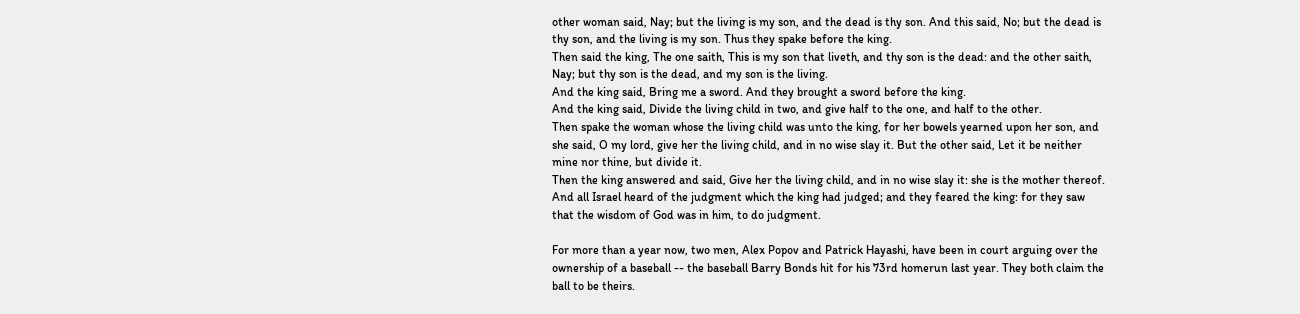other woman said, Nay; but the living is my son, and the dead is thy son. And this said, No; but the dead is thy son, and the living is my son. Thus they spake before the king.
Then said the king, The one saith, This is my son that liveth, and thy son is the dead: and the other saith, Nay; but thy son is the dead, and my son is the living.
And the king said, Bring me a sword. And they brought a sword before the king.
And the king said, Divide the living child in two, and give half to the one, and half to the other.
Then spake the woman whose the living child was unto the king, for her bowels yearned upon her son, and she said, O my lord, give her the living child, and in no wise slay it. But the other said, Let it be neither mine nor thine, but divide it.
Then the king answered and said, Give her the living child, and in no wise slay it: she is the mother thereof.
And all Israel heard of the judgment which the king had judged; and they feared the king: for they saw that the wisdom of God was in him, to do judgment.

For more than a year now, two men, Alex Popov and Patrick Hayashi, have been in court arguing over the ownership of a baseball -- the baseball Barry Bonds hit for his 73rd homerun last year. They both claim the ball to be theirs.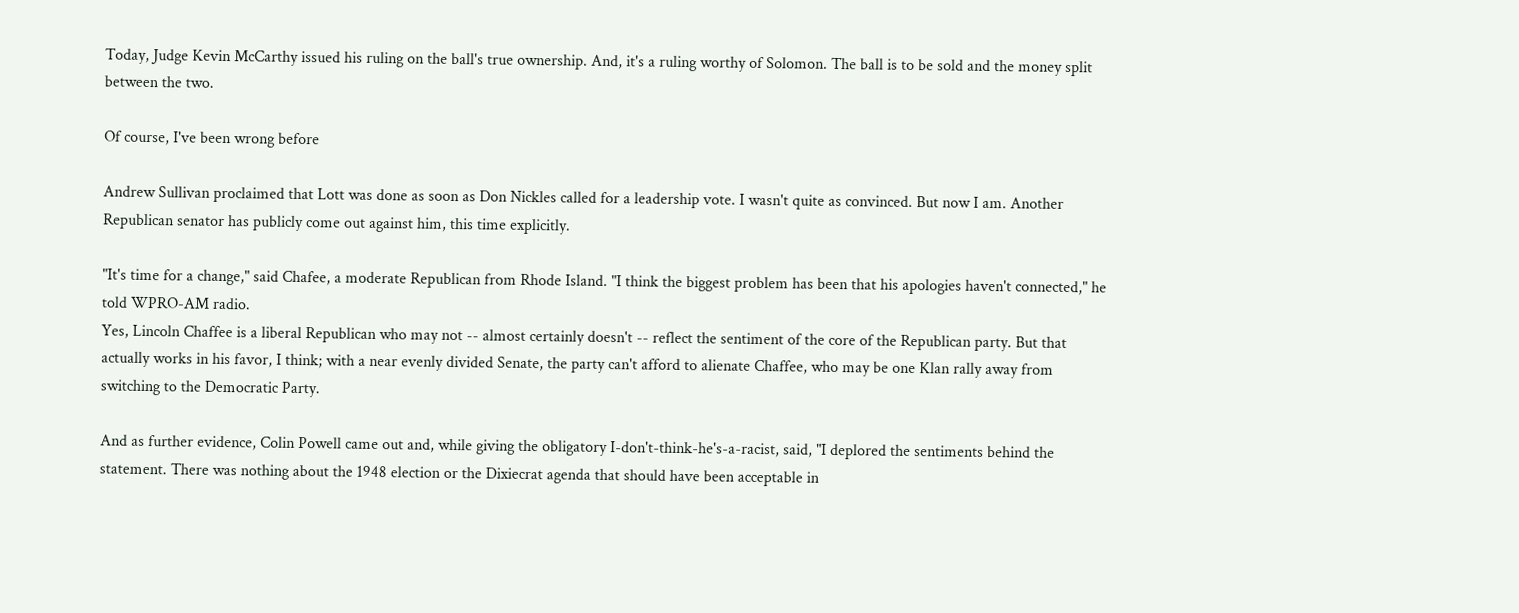Today, Judge Kevin McCarthy issued his ruling on the ball's true ownership. And, it's a ruling worthy of Solomon. The ball is to be sold and the money split between the two.

Of course, I've been wrong before

Andrew Sullivan proclaimed that Lott was done as soon as Don Nickles called for a leadership vote. I wasn't quite as convinced. But now I am. Another Republican senator has publicly come out against him, this time explicitly.

"It's time for a change," said Chafee, a moderate Republican from Rhode Island. "I think the biggest problem has been that his apologies haven't connected," he told WPRO-AM radio.
Yes, Lincoln Chaffee is a liberal Republican who may not -- almost certainly doesn't -- reflect the sentiment of the core of the Republican party. But that actually works in his favor, I think; with a near evenly divided Senate, the party can't afford to alienate Chaffee, who may be one Klan rally away from switching to the Democratic Party.

And as further evidence, Colin Powell came out and, while giving the obligatory I-don't-think-he's-a-racist, said, "I deplored the sentiments behind the statement. There was nothing about the 1948 election or the Dixiecrat agenda that should have been acceptable in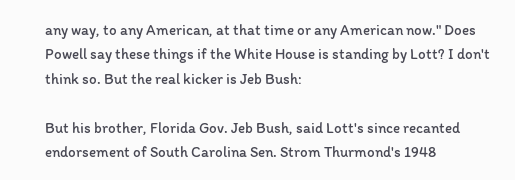any way, to any American, at that time or any American now." Does Powell say these things if the White House is standing by Lott? I don't think so. But the real kicker is Jeb Bush:

But his brother, Florida Gov. Jeb Bush, said Lott's since recanted endorsement of South Carolina Sen. Strom Thurmond's 1948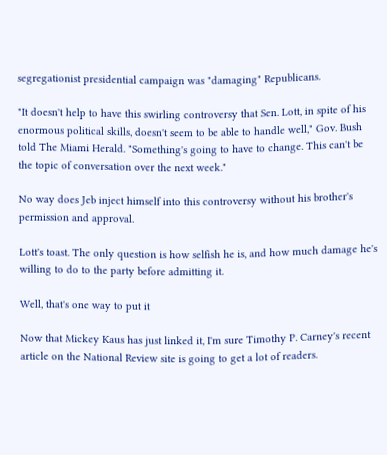segregationist presidential campaign was "damaging" Republicans.

"It doesn't help to have this swirling controversy that Sen. Lott, in spite of his enormous political skills, doesn't seem to be able to handle well," Gov. Bush told The Miami Herald. "Something's going to have to change. This can't be the topic of conversation over the next week."

No way does Jeb inject himself into this controversy without his brother's permission and approval.

Lott's toast. The only question is how selfish he is, and how much damage he's willing to do to the party before admitting it.

Well, that's one way to put it

Now that Mickey Kaus has just linked it, I'm sure Timothy P. Carney's recent article on the National Review site is going to get a lot of readers.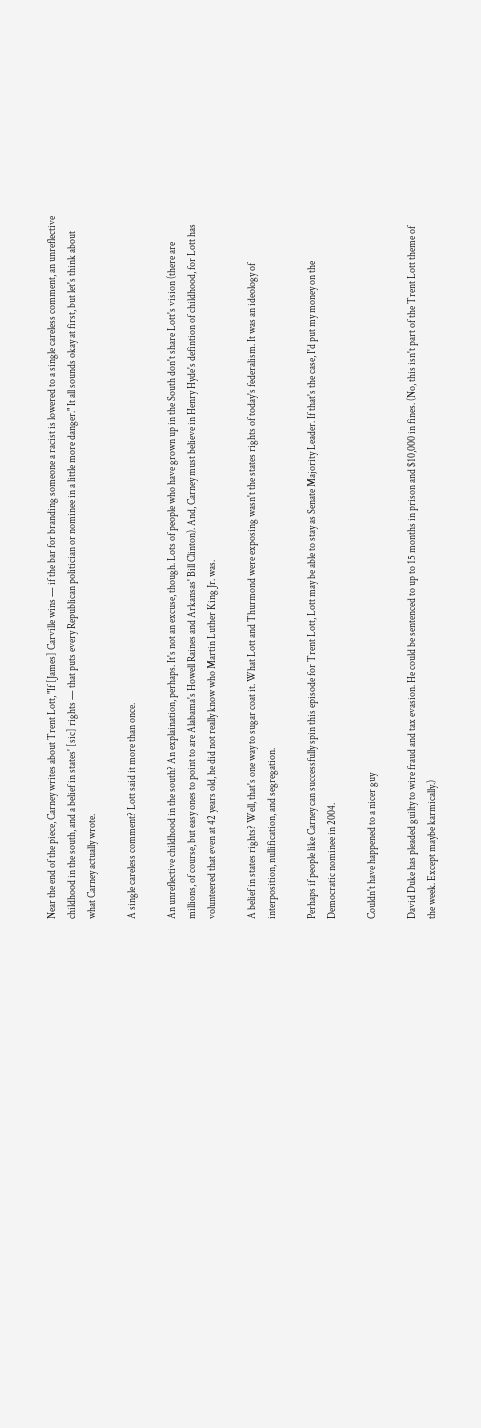Near the end of the piece, Carney writes about Trent Lott, "If [James] Carville wins — if the bar for branding someone a racist is lowered to a single careless comment, an unreflective childhood in the south, and a belief in states' [sic] rights — that puts every Republican politician or nominee in a little more danger." It all sounds okay at first, but let's think about what Carney actually wrote.

A single careless comment? Lott said it more than once.

An unreflective childhood in the south? An explaination, perhaps. It's not an excuse, though. Lots of people who have grown up in the South don't share Lott's vision (there are millions, of course, but easy ones to point to are Alabama's Howell Raines and Arkansas' Bill Clinton). And, Carney must believe in Henry Hyde's defintion of childhood, for Lott has volunteered that even at 42 years old, he did not really know who Martin Luther King Jr. was.

A belief in states rights? Well, that's one way to sugar coat it. What Lott and Thurmond were exposing wasn't the states rights of today's federalism. It was an ideology of interposition, nullification, and segregation.

Perhaps if people like Carney can successfully spin this episode for Trent Lott, Lott may be able to stay as Senate Majority Leader. If that's the case, I'd put my money on the Democratic nominee in 2004.

Couldn't have happened to a nicer guy

David Duke has pleaded guilty to wire fraud and tax evasion. He could be sentenced to up to 15 months in prison and $10,000 in fines. (No, this isn't part of the Trent Lott theme of the week. Except maybe karmically.)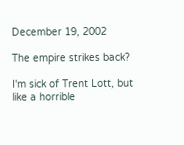December 19, 2002

The empire strikes back?

I'm sick of Trent Lott, but like a horrible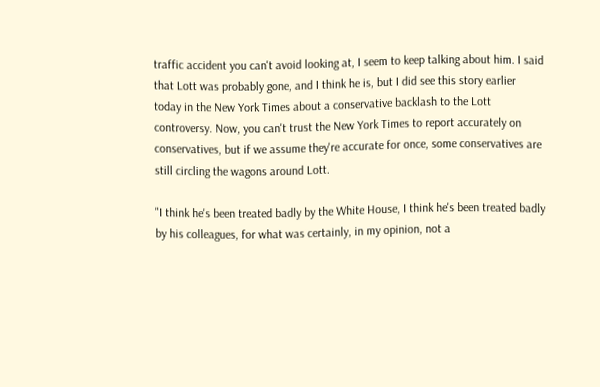traffic accident you can't avoid looking at, I seem to keep talking about him. I said that Lott was probably gone, and I think he is, but I did see this story earlier today in the New York Times about a conservative backlash to the Lott controversy. Now, you can't trust the New York Times to report accurately on conservatives, but if we assume they're accurate for once, some conservatives are still circling the wagons around Lott.

"I think he's been treated badly by the White House, I think he's been treated badly by his colleagues, for what was certainly, in my opinion, not a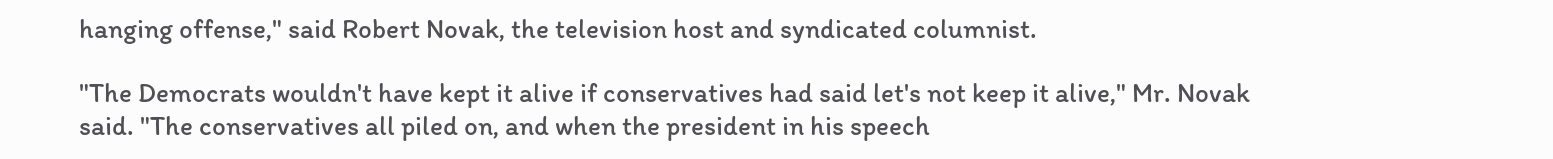hanging offense," said Robert Novak, the television host and syndicated columnist.

"The Democrats wouldn't have kept it alive if conservatives had said let's not keep it alive," Mr. Novak said. "The conservatives all piled on, and when the president in his speech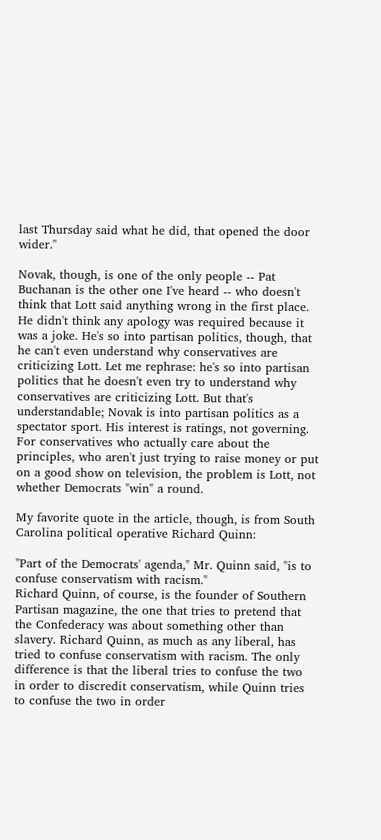last Thursday said what he did, that opened the door wider."

Novak, though, is one of the only people -- Pat Buchanan is the other one I've heard -- who doesn't think that Lott said anything wrong in the first place. He didn't think any apology was required because it was a joke. He's so into partisan politics, though, that he can't even understand why conservatives are criticizing Lott. Let me rephrase: he's so into partisan politics that he doesn't even try to understand why conservatives are criticizing Lott. But that's understandable; Novak is into partisan politics as a spectator sport. His interest is ratings, not governing. For conservatives who actually care about the principles, who aren't just trying to raise money or put on a good show on television, the problem is Lott, not whether Democrats "win" a round.

My favorite quote in the article, though, is from South Carolina political operative Richard Quinn:

"Part of the Democrats' agenda," Mr. Quinn said, "is to confuse conservatism with racism."
Richard Quinn, of course, is the founder of Southern Partisan magazine, the one that tries to pretend that the Confederacy was about something other than slavery. Richard Quinn, as much as any liberal, has tried to confuse conservatism with racism. The only difference is that the liberal tries to confuse the two in order to discredit conservatism, while Quinn tries to confuse the two in order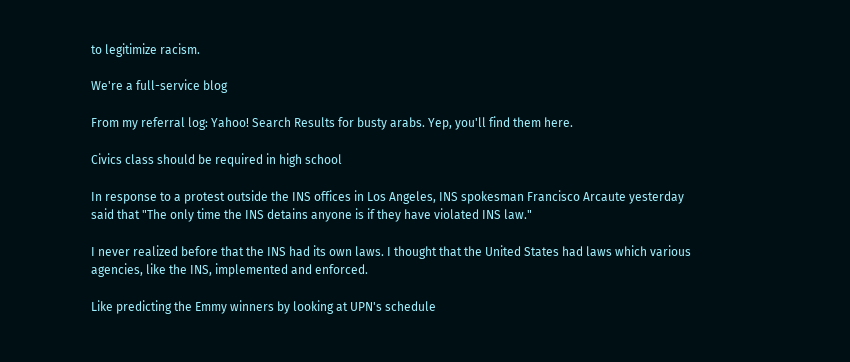to legitimize racism.

We're a full-service blog

From my referral log: Yahoo! Search Results for busty arabs. Yep, you'll find them here.

Civics class should be required in high school

In response to a protest outside the INS offices in Los Angeles, INS spokesman Francisco Arcaute yesterday said that "The only time the INS detains anyone is if they have violated INS law."

I never realized before that the INS had its own laws. I thought that the United States had laws which various agencies, like the INS, implemented and enforced.

Like predicting the Emmy winners by looking at UPN's schedule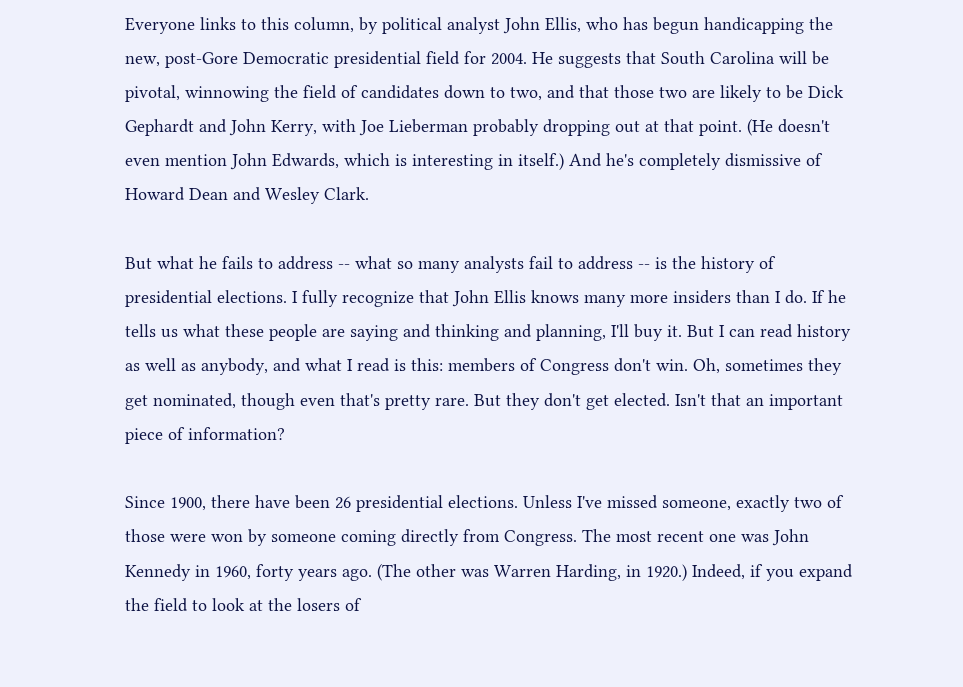Everyone links to this column, by political analyst John Ellis, who has begun handicapping the new, post-Gore Democratic presidential field for 2004. He suggests that South Carolina will be pivotal, winnowing the field of candidates down to two, and that those two are likely to be Dick Gephardt and John Kerry, with Joe Lieberman probably dropping out at that point. (He doesn't even mention John Edwards, which is interesting in itself.) And he's completely dismissive of Howard Dean and Wesley Clark.

But what he fails to address -- what so many analysts fail to address -- is the history of presidential elections. I fully recognize that John Ellis knows many more insiders than I do. If he tells us what these people are saying and thinking and planning, I'll buy it. But I can read history as well as anybody, and what I read is this: members of Congress don't win. Oh, sometimes they get nominated, though even that's pretty rare. But they don't get elected. Isn't that an important piece of information?

Since 1900, there have been 26 presidential elections. Unless I've missed someone, exactly two of those were won by someone coming directly from Congress. The most recent one was John Kennedy in 1960, forty years ago. (The other was Warren Harding, in 1920.) Indeed, if you expand the field to look at the losers of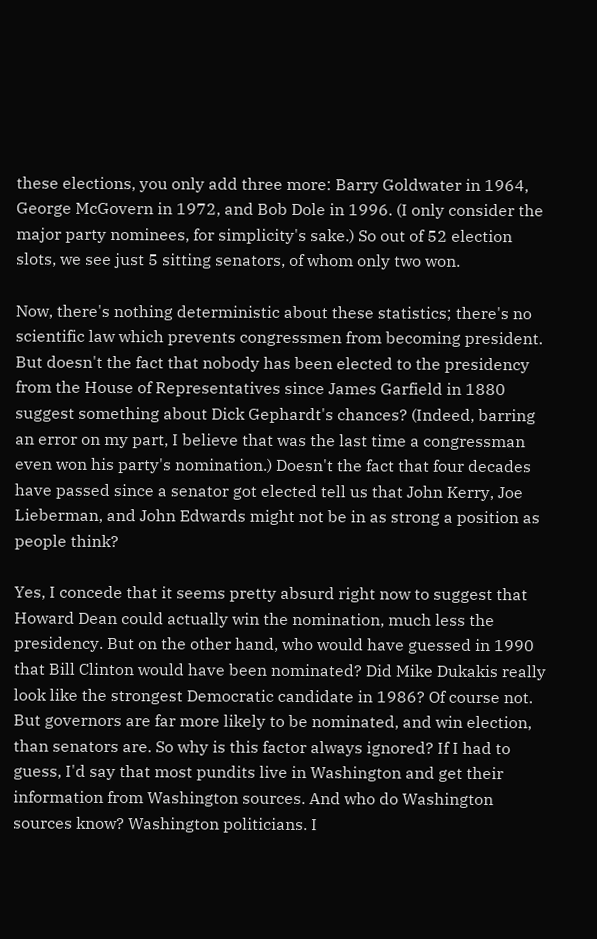these elections, you only add three more: Barry Goldwater in 1964, George McGovern in 1972, and Bob Dole in 1996. (I only consider the major party nominees, for simplicity's sake.) So out of 52 election slots, we see just 5 sitting senators, of whom only two won.

Now, there's nothing deterministic about these statistics; there's no scientific law which prevents congressmen from becoming president. But doesn't the fact that nobody has been elected to the presidency from the House of Representatives since James Garfield in 1880 suggest something about Dick Gephardt's chances? (Indeed, barring an error on my part, I believe that was the last time a congressman even won his party's nomination.) Doesn't the fact that four decades have passed since a senator got elected tell us that John Kerry, Joe Lieberman, and John Edwards might not be in as strong a position as people think?

Yes, I concede that it seems pretty absurd right now to suggest that Howard Dean could actually win the nomination, much less the presidency. But on the other hand, who would have guessed in 1990 that Bill Clinton would have been nominated? Did Mike Dukakis really look like the strongest Democratic candidate in 1986? Of course not. But governors are far more likely to be nominated, and win election, than senators are. So why is this factor always ignored? If I had to guess, I'd say that most pundits live in Washington and get their information from Washington sources. And who do Washington sources know? Washington politicians. I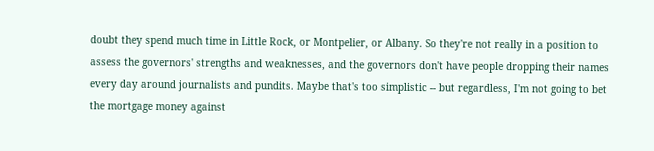doubt they spend much time in Little Rock, or Montpelier, or Albany. So they're not really in a position to assess the governors' strengths and weaknesses, and the governors don't have people dropping their names every day around journalists and pundits. Maybe that's too simplistic -- but regardless, I'm not going to bet the mortgage money against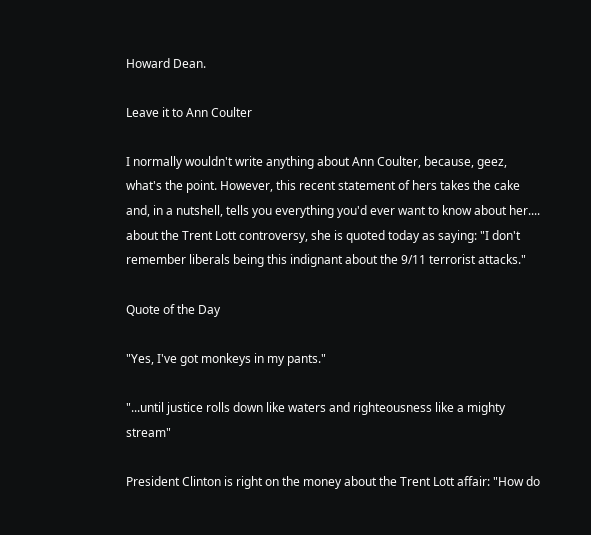Howard Dean.

Leave it to Ann Coulter

I normally wouldn't write anything about Ann Coulter, because, geez, what's the point. However, this recent statement of hers takes the cake and, in a nutshell, tells you everything you'd ever want to know about her.... about the Trent Lott controversy, she is quoted today as saying: "I don't remember liberals being this indignant about the 9/11 terrorist attacks."

Quote of the Day

"Yes, I've got monkeys in my pants."

"...until justice rolls down like waters and righteousness like a mighty stream"

President Clinton is right on the money about the Trent Lott affair: "How do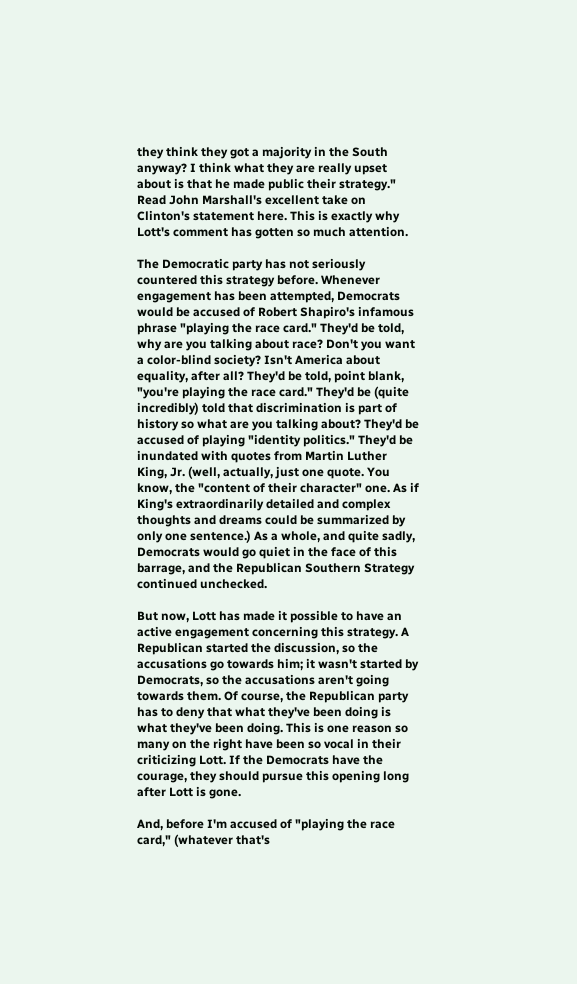they think they got a majority in the South anyway? I think what they are really upset about is that he made public their strategy." Read John Marshall's excellent take on Clinton's statement here. This is exactly why Lott's comment has gotten so much attention.

The Democratic party has not seriously countered this strategy before. Whenever engagement has been attempted, Democrats would be accused of Robert Shapiro's infamous phrase "playing the race card." They'd be told, why are you talking about race? Don't you want a color-blind society? Isn't America about equality, after all? They'd be told, point blank, "you're playing the race card." They'd be (quite incredibly) told that discrimination is part of history so what are you talking about? They'd be accused of playing "identity politics." They'd be inundated with quotes from Martin Luther King, Jr. (well, actually, just one quote. You know, the "content of their character" one. As if King's extraordinarily detailed and complex thoughts and dreams could be summarized by only one sentence.) As a whole, and quite sadly, Democrats would go quiet in the face of this barrage, and the Republican Southern Strategy continued unchecked.

But now, Lott has made it possible to have an active engagement concerning this strategy. A Republican started the discussion, so the accusations go towards him; it wasn't started by Democrats, so the accusations aren't going towards them. Of course, the Republican party has to deny that what they've been doing is what they've been doing. This is one reason so many on the right have been so vocal in their criticizing Lott. If the Democrats have the courage, they should pursue this opening long after Lott is gone.

And, before I'm accused of "playing the race card," (whatever that's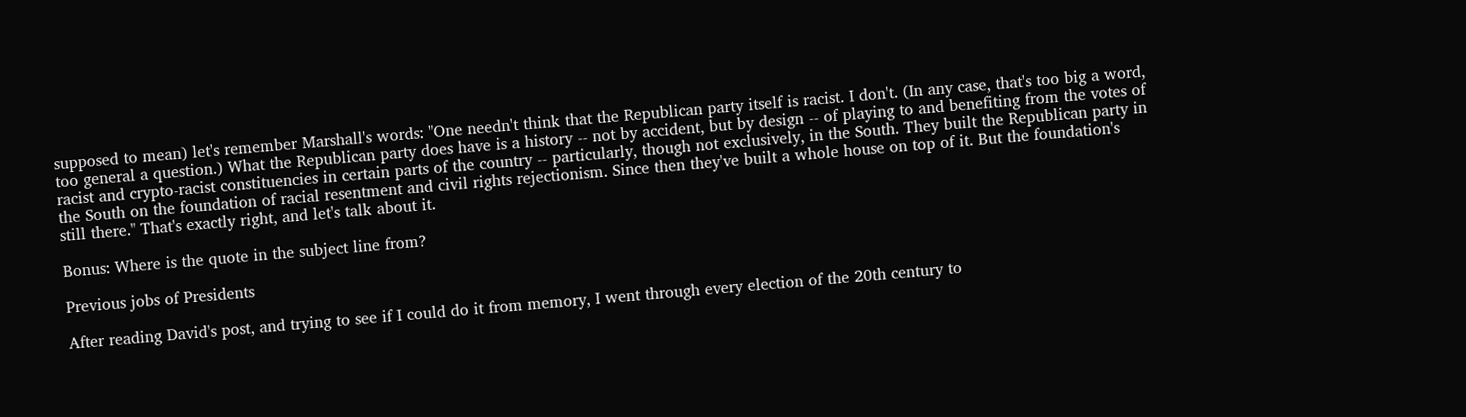supposed to mean) let's remember Marshall's words: "One needn't think that the Republican party itself is racist. I don't. (In any case, that's too big a word, too general a question.) What the Republican party does have is a history -- not by accident, but by design -- of playing to and benefiting from the votes of racist and crypto-racist constituencies in certain parts of the country -- particularly, though not exclusively, in the South. They built the Republican party in the South on the foundation of racial resentment and civil rights rejectionism. Since then they've built a whole house on top of it. But the foundation's still there." That's exactly right, and let's talk about it.

Bonus: Where is the quote in the subject line from?

Previous jobs of Presidents

After reading David's post, and trying to see if I could do it from memory, I went through every election of the 20th century to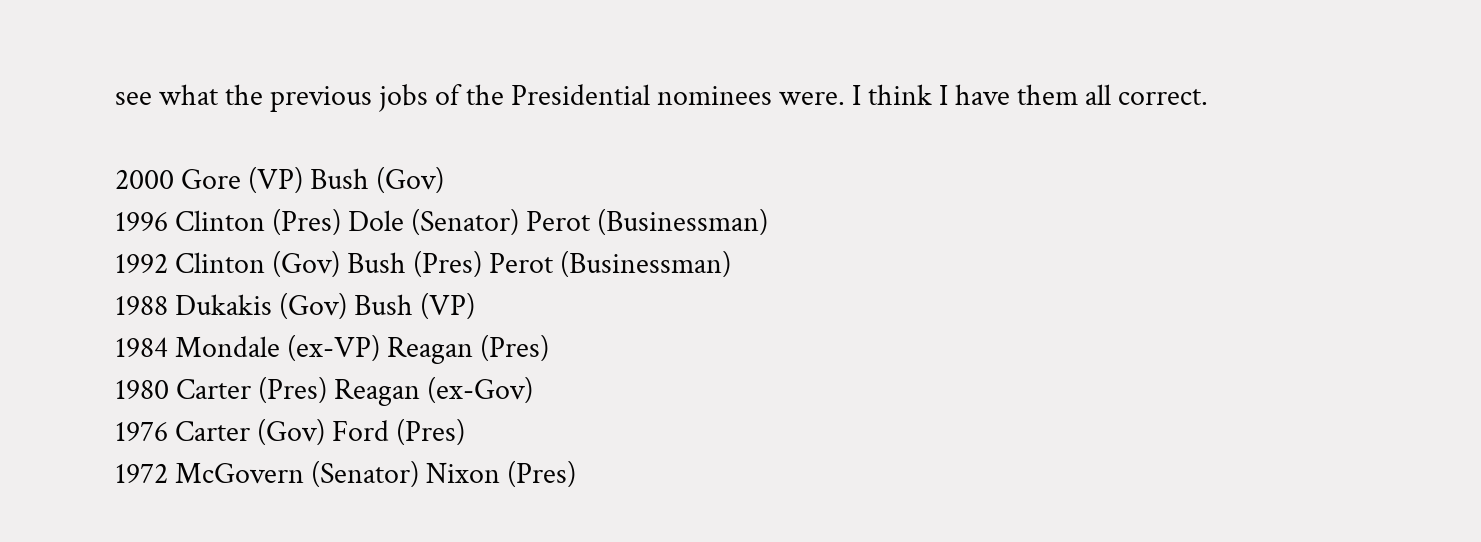see what the previous jobs of the Presidential nominees were. I think I have them all correct.

2000 Gore (VP) Bush (Gov)
1996 Clinton (Pres) Dole (Senator) Perot (Businessman)
1992 Clinton (Gov) Bush (Pres) Perot (Businessman)
1988 Dukakis (Gov) Bush (VP)
1984 Mondale (ex-VP) Reagan (Pres)
1980 Carter (Pres) Reagan (ex-Gov)
1976 Carter (Gov) Ford (Pres)
1972 McGovern (Senator) Nixon (Pres)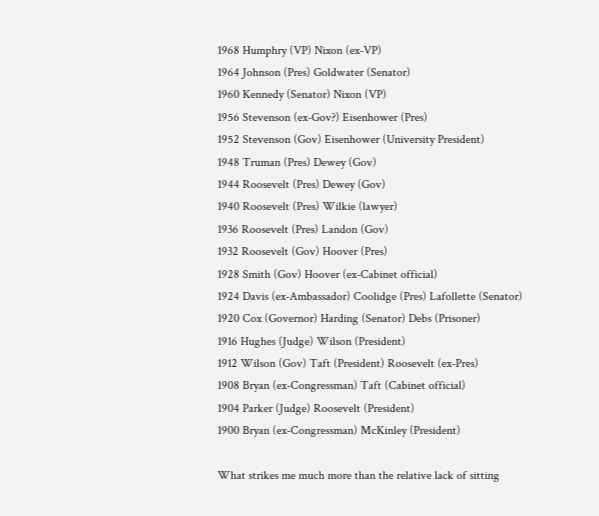1968 Humphry (VP) Nixon (ex-VP)
1964 Johnson (Pres) Goldwater (Senator)
1960 Kennedy (Senator) Nixon (VP)
1956 Stevenson (ex-Gov?) Eisenhower (Pres)
1952 Stevenson (Gov) Eisenhower (University President)
1948 Truman (Pres) Dewey (Gov)
1944 Roosevelt (Pres) Dewey (Gov)
1940 Roosevelt (Pres) Wilkie (lawyer)
1936 Roosevelt (Pres) Landon (Gov)
1932 Roosevelt (Gov) Hoover (Pres)
1928 Smith (Gov) Hoover (ex-Cabinet official)
1924 Davis (ex-Ambassador) Coolidge (Pres) Lafollette (Senator)
1920 Cox (Governor) Harding (Senator) Debs (Prisoner)
1916 Hughes (Judge) Wilson (President)
1912 Wilson (Gov) Taft (President) Roosevelt (ex-Pres)
1908 Bryan (ex-Congressman) Taft (Cabinet official)
1904 Parker (Judge) Roosevelt (President)
1900 Bryan (ex-Congressman) McKinley (President)

What strikes me much more than the relative lack of sitting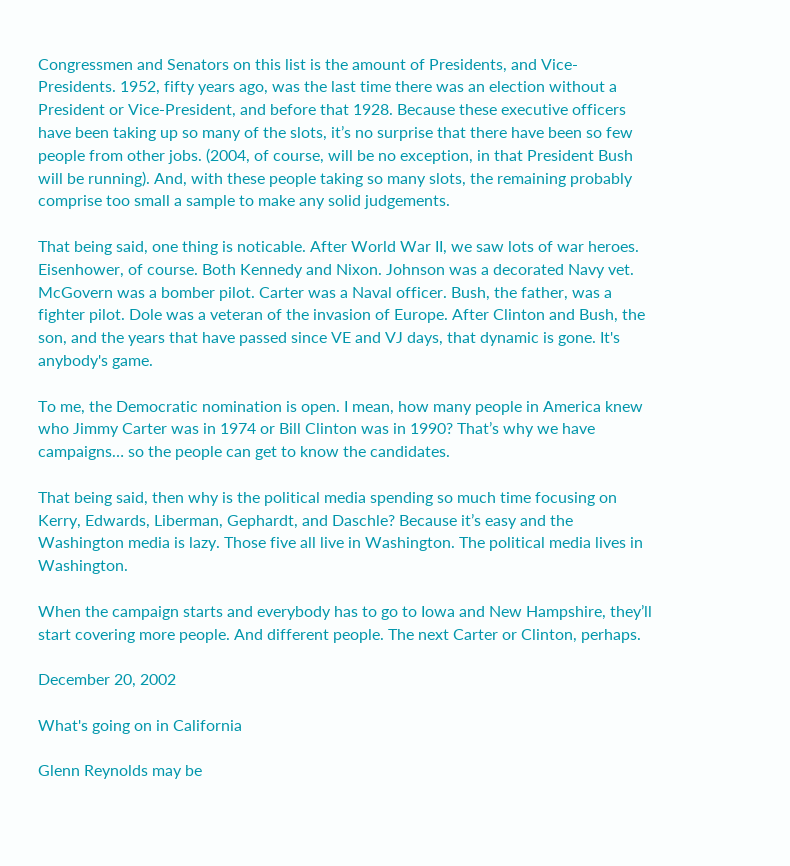Congressmen and Senators on this list is the amount of Presidents, and Vice-Presidents. 1952, fifty years ago, was the last time there was an election without a President or Vice-President, and before that 1928. Because these executive officers have been taking up so many of the slots, it’s no surprise that there have been so few people from other jobs. (2004, of course, will be no exception, in that President Bush will be running). And, with these people taking so many slots, the remaining probably comprise too small a sample to make any solid judgements.

That being said, one thing is noticable. After World War II, we saw lots of war heroes. Eisenhower, of course. Both Kennedy and Nixon. Johnson was a decorated Navy vet. McGovern was a bomber pilot. Carter was a Naval officer. Bush, the father, was a fighter pilot. Dole was a veteran of the invasion of Europe. After Clinton and Bush, the son, and the years that have passed since VE and VJ days, that dynamic is gone. It's anybody's game.

To me, the Democratic nomination is open. I mean, how many people in America knew who Jimmy Carter was in 1974 or Bill Clinton was in 1990? That’s why we have campaigns… so the people can get to know the candidates.

That being said, then why is the political media spending so much time focusing on Kerry, Edwards, Liberman, Gephardt, and Daschle? Because it’s easy and the Washington media is lazy. Those five all live in Washington. The political media lives in Washington.

When the campaign starts and everybody has to go to Iowa and New Hampshire, they’ll start covering more people. And different people. The next Carter or Clinton, perhaps.

December 20, 2002

What's going on in California

Glenn Reynolds may be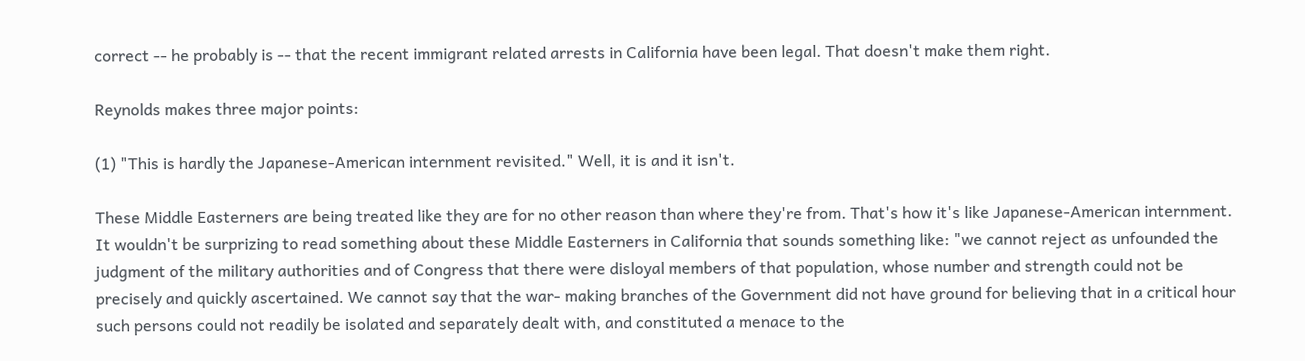correct -- he probably is -- that the recent immigrant related arrests in California have been legal. That doesn't make them right.

Reynolds makes three major points:

(1) "This is hardly the Japanese-American internment revisited." Well, it is and it isn't.

These Middle Easterners are being treated like they are for no other reason than where they're from. That's how it's like Japanese-American internment. It wouldn't be surprizing to read something about these Middle Easterners in California that sounds something like: "we cannot reject as unfounded the judgment of the military authorities and of Congress that there were disloyal members of that population, whose number and strength could not be precisely and quickly ascertained. We cannot say that the war- making branches of the Government did not have ground for believing that in a critical hour such persons could not readily be isolated and separately dealt with, and constituted a menace to the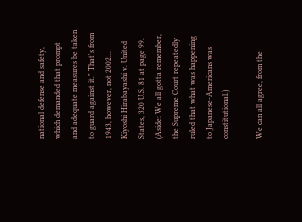national defense and safety, which demanded that prompt and adequate measures be taken to guard against it." That's from 1943, however, not 2002... Kiyoshi Hirabayashi v. United States, 320 U.S. 81 at page 99. (Aside: We all gotta remember, the Supreme Court repeatedly ruled that what was happening to Japanese-Americans was constitutional.)

We can all agree, from the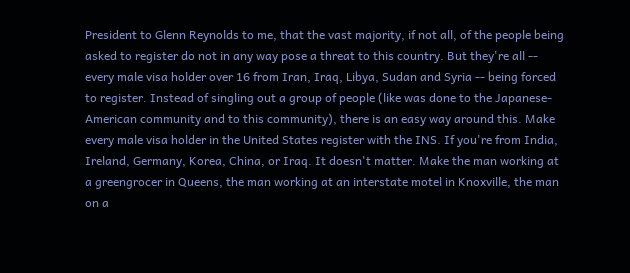President to Glenn Reynolds to me, that the vast majority, if not all, of the people being asked to register do not in any way pose a threat to this country. But they're all -- every male visa holder over 16 from Iran, Iraq, Libya, Sudan and Syria -- being forced to register. Instead of singling out a group of people (like was done to the Japanese-American community and to this community), there is an easy way around this. Make every male visa holder in the United States register with the INS. If you're from India, Ireland, Germany, Korea, China, or Iraq. It doesn't matter. Make the man working at a greengrocer in Queens, the man working at an interstate motel in Knoxville, the man on a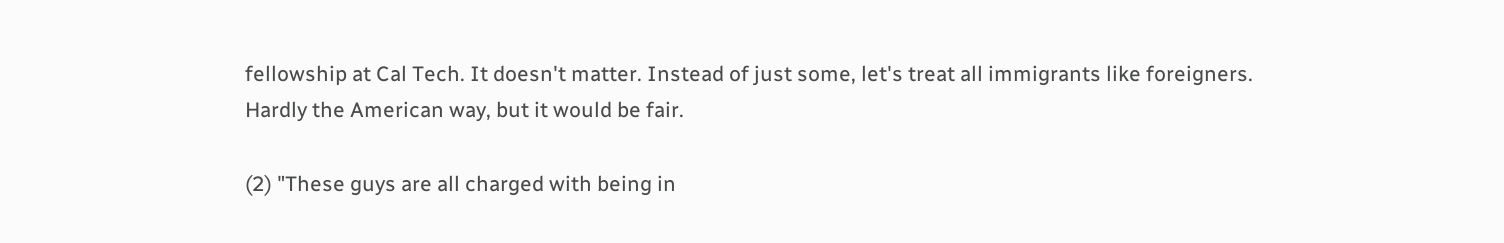fellowship at Cal Tech. It doesn't matter. Instead of just some, let's treat all immigrants like foreigners. Hardly the American way, but it would be fair.

(2) "These guys are all charged with being in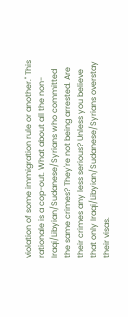violation of some immigration rule or another." This rationale is a cop-out. What about all the non-Iraqi/Libyian/Sudanese/Syrians who committed the same crimes? They're not being arrested. Are their crimes any less serious? Unless you believe that only Iraqi/Libyian/Sudanese/Syrians overstay their visas.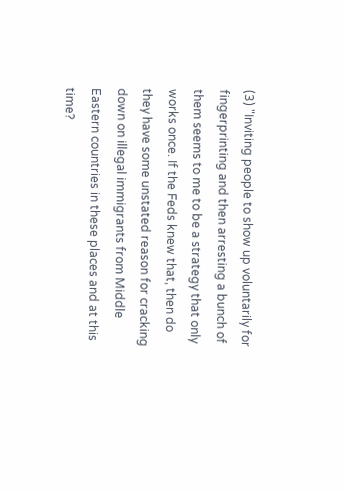(3) "Inviting people to show up voluntarily for fingerprinting and then arresting a bunch of them seems to me to be a strategy that only works once. If the Feds knew that, then do they have some unstated reason for cracking down on illegal immigrants from Middle Eastern countries in these places and at this time?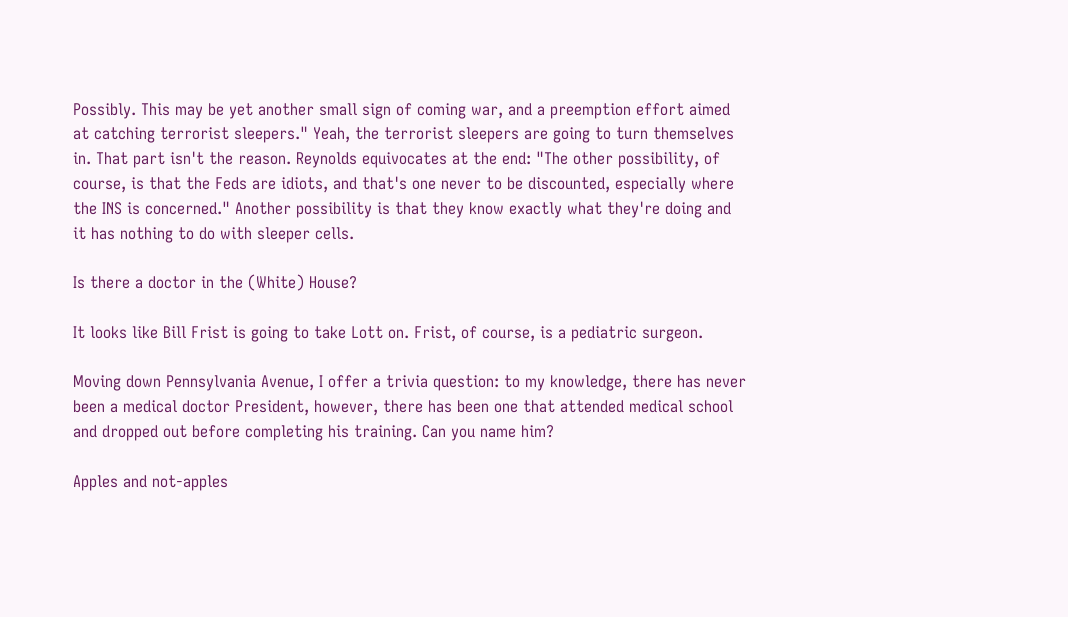Possibly. This may be yet another small sign of coming war, and a preemption effort aimed at catching terrorist sleepers." Yeah, the terrorist sleepers are going to turn themselves in. That part isn't the reason. Reynolds equivocates at the end: "The other possibility, of course, is that the Feds are idiots, and that's one never to be discounted, especially where the INS is concerned." Another possibility is that they know exactly what they're doing and it has nothing to do with sleeper cells.

Is there a doctor in the (White) House?

It looks like Bill Frist is going to take Lott on. Frist, of course, is a pediatric surgeon.

Moving down Pennsylvania Avenue, I offer a trivia question: to my knowledge, there has never been a medical doctor President, however, there has been one that attended medical school and dropped out before completing his training. Can you name him?

Apples and not-apples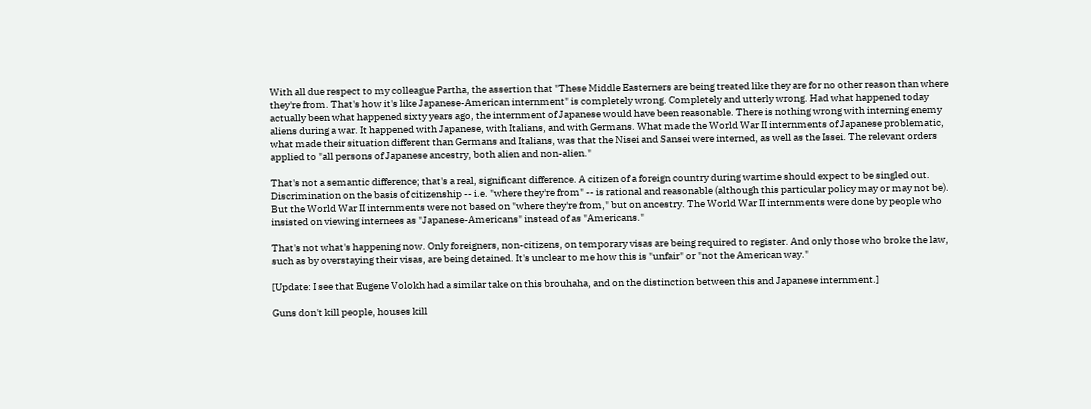With all due respect to my colleague Partha, the assertion that "These Middle Easterners are being treated like they are for no other reason than where they're from. That's how it's like Japanese-American internment" is completely wrong. Completely and utterly wrong. Had what happened today actually been what happened sixty years ago, the internment of Japanese would have been reasonable. There is nothing wrong with interning enemy aliens during a war. It happened with Japanese, with Italians, and with Germans. What made the World War II internments of Japanese problematic, what made their situation different than Germans and Italians, was that the Nisei and Sansei were interned, as well as the Issei. The relevant orders applied to "all persons of Japanese ancestry, both alien and non-alien."

That's not a semantic difference; that's a real, significant difference. A citizen of a foreign country during wartime should expect to be singled out. Discrimination on the basis of citizenship -- i.e. "where they're from" -- is rational and reasonable (although this particular policy may or may not be). But the World War II internments were not based on "where they're from," but on ancestry. The World War II internments were done by people who insisted on viewing internees as "Japanese-Americans" instead of as "Americans."

That's not what's happening now. Only foreigners, non-citizens, on temporary visas are being required to register. And only those who broke the law, such as by overstaying their visas, are being detained. It's unclear to me how this is "unfair" or "not the American way."

[Update: I see that Eugene Volokh had a similar take on this brouhaha, and on the distinction between this and Japanese internment.]

Guns don't kill people, houses kill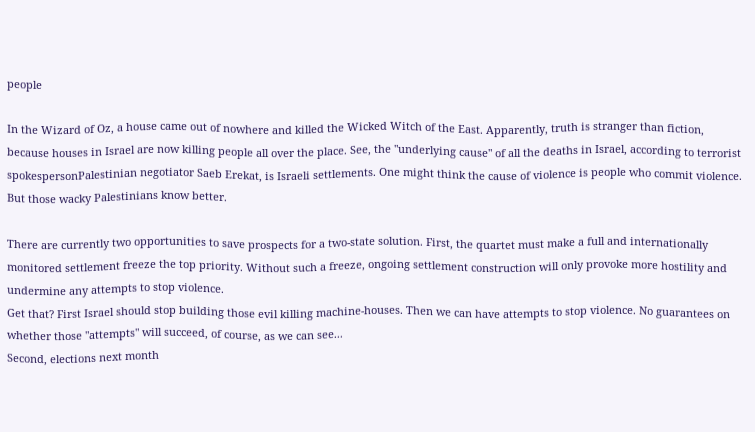people

In the Wizard of Oz, a house came out of nowhere and killed the Wicked Witch of the East. Apparently, truth is stranger than fiction, because houses in Israel are now killing people all over the place. See, the "underlying cause" of all the deaths in Israel, according to terrorist spokespersonPalestinian negotiator Saeb Erekat, is Israeli settlements. One might think the cause of violence is people who commit violence. But those wacky Palestinians know better.

There are currently two opportunities to save prospects for a two-state solution. First, the quartet must make a full and internationally monitored settlement freeze the top priority. Without such a freeze, ongoing settlement construction will only provoke more hostility and undermine any attempts to stop violence.
Get that? First Israel should stop building those evil killing machine-houses. Then we can have attempts to stop violence. No guarantees on whether those "attempts" will succeed, of course, as we can see...
Second, elections next month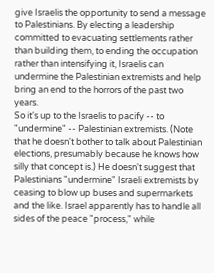give Israelis the opportunity to send a message to Palestinians. By electing a leadership committed to evacuating settlements rather than building them, to ending the occupation rather than intensifying it, Israelis can undermine the Palestinian extremists and help bring an end to the horrors of the past two years.
So it's up to the Israelis to pacify -- to "undermine" -- Palestinian extremists. (Note that he doesn't bother to talk about Palestinian elections, presumably because he knows how silly that concept is.) He doesn't suggest that Palestinians "undermine" Israeli extremists by ceasing to blow up buses and supermarkets and the like. Israel apparently has to handle all sides of the peace "process," while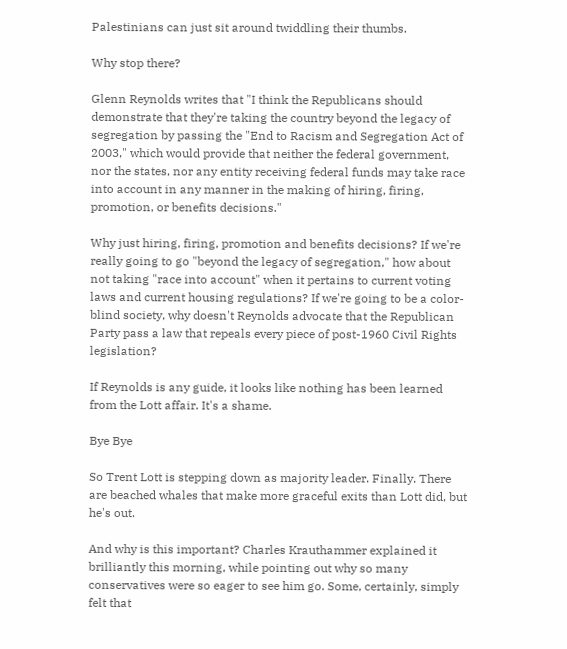Palestinians can just sit around twiddling their thumbs.

Why stop there?

Glenn Reynolds writes that "I think the Republicans should demonstrate that they're taking the country beyond the legacy of segregation by passing the "End to Racism and Segregation Act of 2003," which would provide that neither the federal government, nor the states, nor any entity receiving federal funds may take race into account in any manner in the making of hiring, firing, promotion, or benefits decisions."

Why just hiring, firing, promotion and benefits decisions? If we're really going to go "beyond the legacy of segregation," how about not taking "race into account" when it pertains to current voting laws and current housing regulations? If we're going to be a color-blind society, why doesn't Reynolds advocate that the Republican Party pass a law that repeals every piece of post-1960 Civil Rights legislation?

If Reynolds is any guide, it looks like nothing has been learned from the Lott affair. It's a shame.

Bye Bye

So Trent Lott is stepping down as majority leader. Finally. There are beached whales that make more graceful exits than Lott did, but he's out.

And why is this important? Charles Krauthammer explained it brilliantly this morning, while pointing out why so many conservatives were so eager to see him go. Some, certainly, simply felt that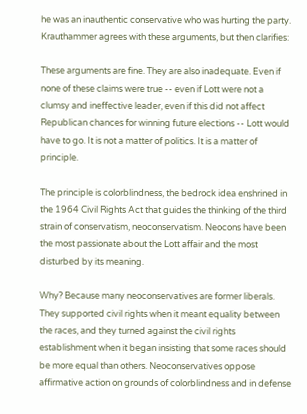he was an inauthentic conservative who was hurting the party. Krauthammer agrees with these arguments, but then clarifies:

These arguments are fine. They are also inadequate. Even if none of these claims were true -- even if Lott were not a clumsy and ineffective leader, even if this did not affect Republican chances for winning future elections -- Lott would have to go. It is not a matter of politics. It is a matter of principle.

The principle is colorblindness, the bedrock idea enshrined in the 1964 Civil Rights Act that guides the thinking of the third strain of conservatism, neoconservatism. Neocons have been the most passionate about the Lott affair and the most disturbed by its meaning.

Why? Because many neoconservatives are former liberals. They supported civil rights when it meant equality between the races, and they turned against the civil rights establishment when it began insisting that some races should be more equal than others. Neoconservatives oppose affirmative action on grounds of colorblindness and in defense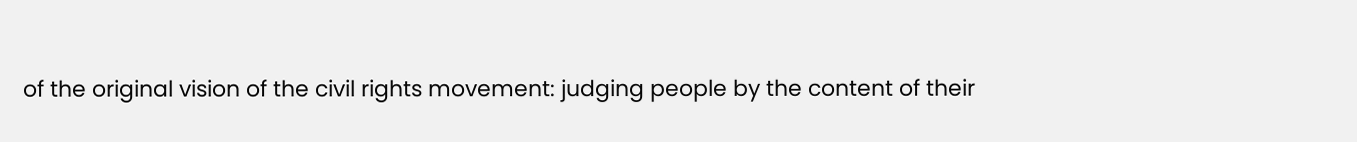of the original vision of the civil rights movement: judging people by the content of their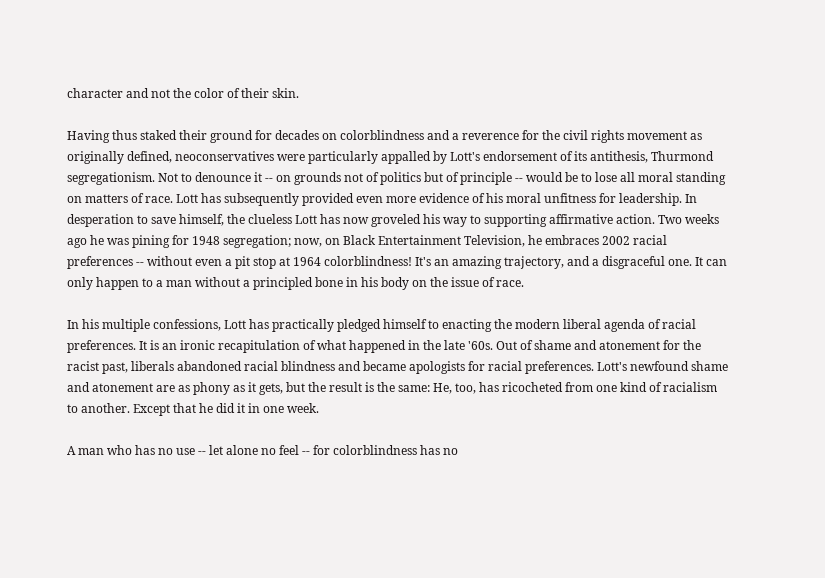character and not the color of their skin.

Having thus staked their ground for decades on colorblindness and a reverence for the civil rights movement as originally defined, neoconservatives were particularly appalled by Lott's endorsement of its antithesis, Thurmond segregationism. Not to denounce it -- on grounds not of politics but of principle -- would be to lose all moral standing on matters of race. Lott has subsequently provided even more evidence of his moral unfitness for leadership. In desperation to save himself, the clueless Lott has now groveled his way to supporting affirmative action. Two weeks ago he was pining for 1948 segregation; now, on Black Entertainment Television, he embraces 2002 racial preferences -- without even a pit stop at 1964 colorblindness! It's an amazing trajectory, and a disgraceful one. It can only happen to a man without a principled bone in his body on the issue of race.

In his multiple confessions, Lott has practically pledged himself to enacting the modern liberal agenda of racial preferences. It is an ironic recapitulation of what happened in the late '60s. Out of shame and atonement for the racist past, liberals abandoned racial blindness and became apologists for racial preferences. Lott's newfound shame and atonement are as phony as it gets, but the result is the same: He, too, has ricocheted from one kind of racialism to another. Except that he did it in one week.

A man who has no use -- let alone no feel -- for colorblindness has no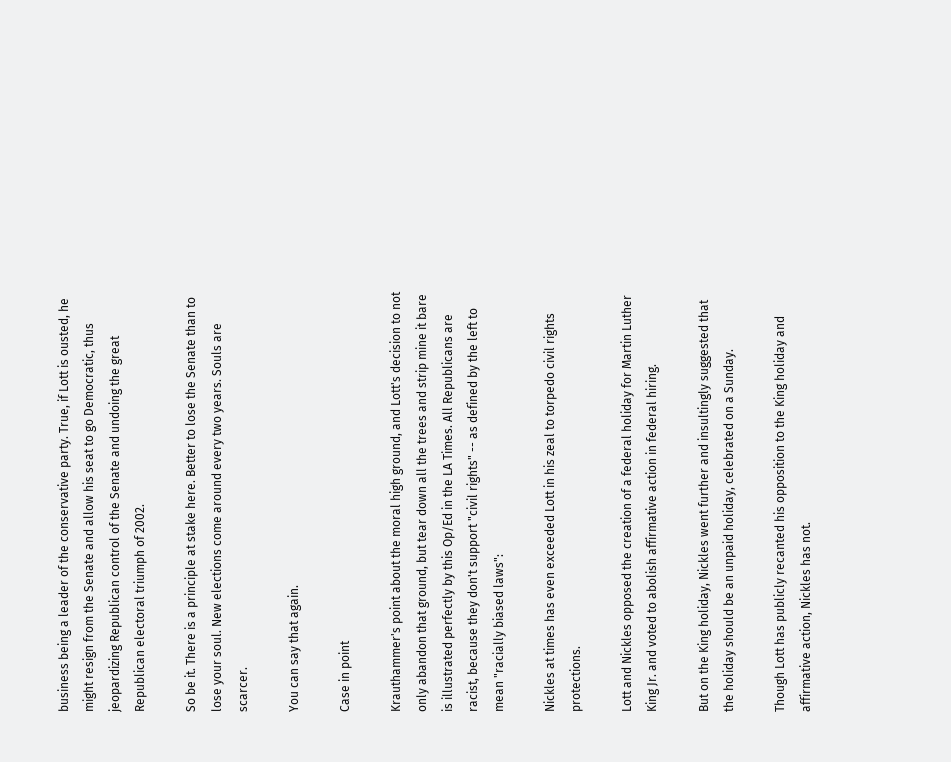business being a leader of the conservative party. True, if Lott is ousted, he might resign from the Senate and allow his seat to go Democratic, thus jeopardizing Republican control of the Senate and undoing the great Republican electoral triumph of 2002.

So be it. There is a principle at stake here. Better to lose the Senate than to lose your soul. New elections come around every two years. Souls are scarcer.

You can say that again.

Case in point

Krauthammer's point about the moral high ground, and Lott's decision to not only abandon that ground, but tear down all the trees and strip mine it bare is illustrated perfectly by this Op/Ed in the LA Times. All Republicans are racist, because they don't support "civil rights" -- as defined by the left to mean "racially biased laws":

Nickles at times has even exceeded Lott in his zeal to torpedo civil rights protections.

Lott and Nickles opposed the creation of a federal holiday for Martin Luther King Jr. and voted to abolish affirmative action in federal hiring.

But on the King holiday, Nickles went further and insultingly suggested that the holiday should be an unpaid holiday, celebrated on a Sunday.

Though Lott has publicly recanted his opposition to the King holiday and affirmative action, Nickles has not.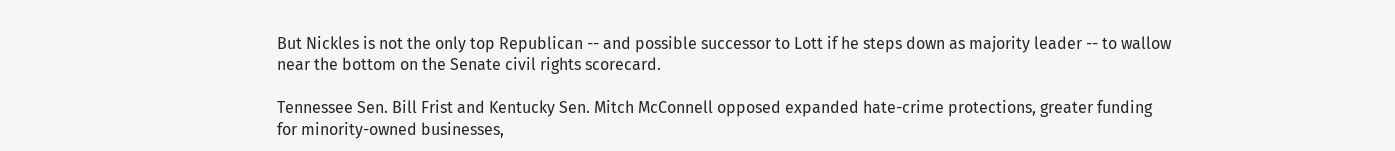But Nickles is not the only top Republican -- and possible successor to Lott if he steps down as majority leader -- to wallow near the bottom on the Senate civil rights scorecard.

Tennessee Sen. Bill Frist and Kentucky Sen. Mitch McConnell opposed expanded hate-crime protections, greater funding for minority-owned businesses,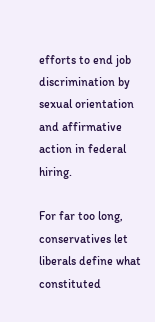efforts to end job discrimination by sexual orientation and affirmative action in federal hiring.

For far too long, conservatives let liberals define what constituted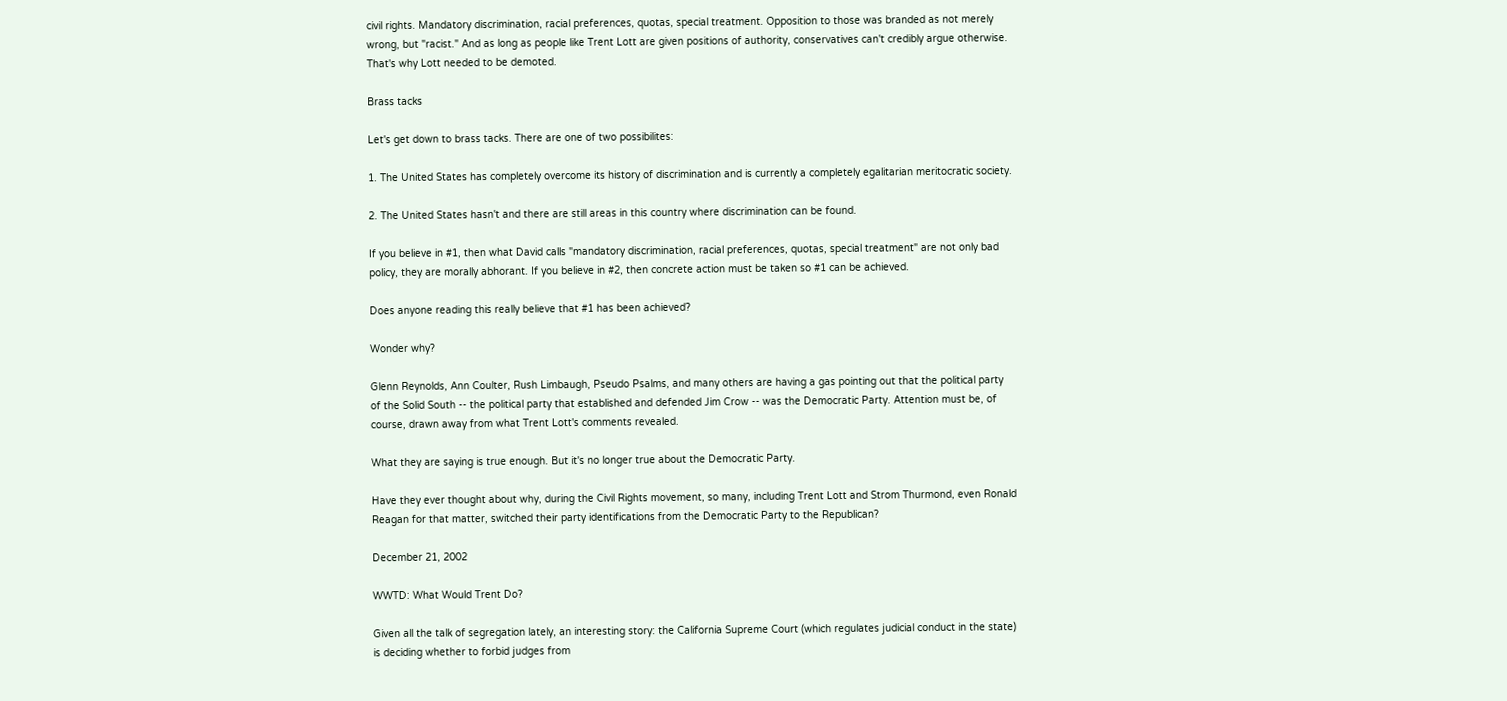civil rights. Mandatory discrimination, racial preferences, quotas, special treatment. Opposition to those was branded as not merely wrong, but "racist." And as long as people like Trent Lott are given positions of authority, conservatives can't credibly argue otherwise. That's why Lott needed to be demoted.

Brass tacks

Let's get down to brass tacks. There are one of two possibilites:

1. The United States has completely overcome its history of discrimination and is currently a completely egalitarian meritocratic society.

2. The United States hasn't and there are still areas in this country where discrimination can be found.

If you believe in #1, then what David calls "mandatory discrimination, racial preferences, quotas, special treatment" are not only bad policy, they are morally abhorant. If you believe in #2, then concrete action must be taken so #1 can be achieved.

Does anyone reading this really believe that #1 has been achieved?

Wonder why?

Glenn Reynolds, Ann Coulter, Rush Limbaugh, Pseudo Psalms, and many others are having a gas pointing out that the political party of the Solid South -- the political party that established and defended Jim Crow -- was the Democratic Party. Attention must be, of course, drawn away from what Trent Lott's comments revealed.

What they are saying is true enough. But it's no longer true about the Democratic Party.

Have they ever thought about why, during the Civil Rights movement, so many, including Trent Lott and Strom Thurmond, even Ronald Reagan for that matter, switched their party identifications from the Democratic Party to the Republican?

December 21, 2002

WWTD: What Would Trent Do?

Given all the talk of segregation lately, an interesting story: the California Supreme Court (which regulates judicial conduct in the state) is deciding whether to forbid judges from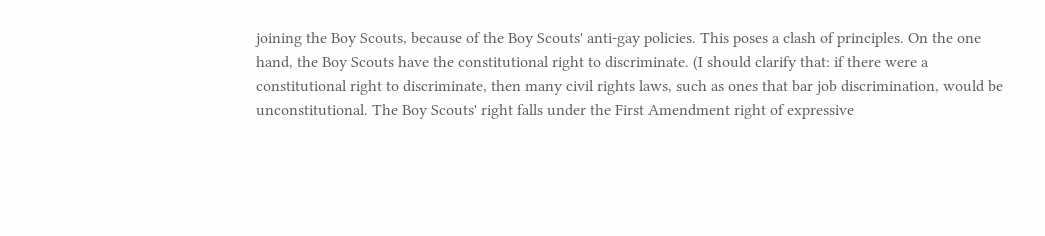joining the Boy Scouts, because of the Boy Scouts' anti-gay policies. This poses a clash of principles. On the one hand, the Boy Scouts have the constitutional right to discriminate. (I should clarify that: if there were a constitutional right to discriminate, then many civil rights laws, such as ones that bar job discrimination, would be unconstitutional. The Boy Scouts' right falls under the First Amendment right of expressive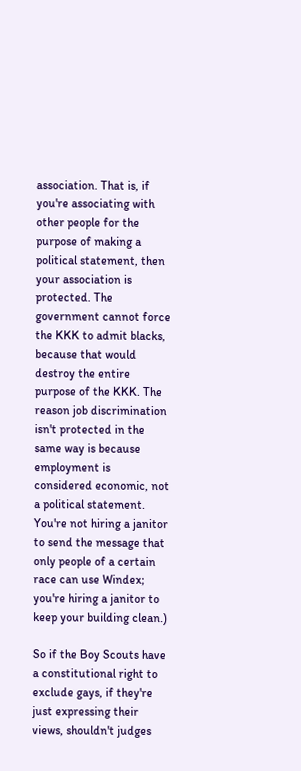association. That is, if you're associating with other people for the purpose of making a political statement, then your association is protected. The government cannot force the KKK to admit blacks, because that would destroy the entire purpose of the KKK. The reason job discrimination isn't protected in the same way is because employment is considered economic, not a political statement. You're not hiring a janitor to send the message that only people of a certain race can use Windex; you're hiring a janitor to keep your building clean.)

So if the Boy Scouts have a constitutional right to exclude gays, if they're just expressing their views, shouldn't judges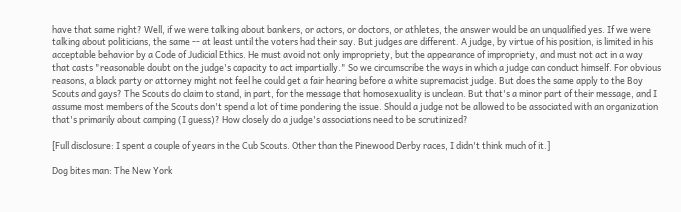have that same right? Well, if we were talking about bankers, or actors, or doctors, or athletes, the answer would be an unqualified yes. If we were talking about politicians, the same -- at least until the voters had their say. But judges are different. A judge, by virtue of his position, is limited in his acceptable behavior by a Code of Judicial Ethics. He must avoid not only impropriety, but the appearance of impropriety, and must not act in a way that casts "reasonable doubt on the judge's capacity to act impartially." So we circumscribe the ways in which a judge can conduct himself. For obvious reasons, a black party or attorney might not feel he could get a fair hearing before a white supremacist judge. But does the same apply to the Boy Scouts and gays? The Scouts do claim to stand, in part, for the message that homosexuality is unclean. But that's a minor part of their message, and I assume most members of the Scouts don't spend a lot of time pondering the issue. Should a judge not be allowed to be associated with an organization that's primarily about camping (I guess)? How closely do a judge's associations need to be scrutinized?

[Full disclosure: I spent a couple of years in the Cub Scouts. Other than the Pinewood Derby races, I didn't think much of it.]

Dog bites man: The New York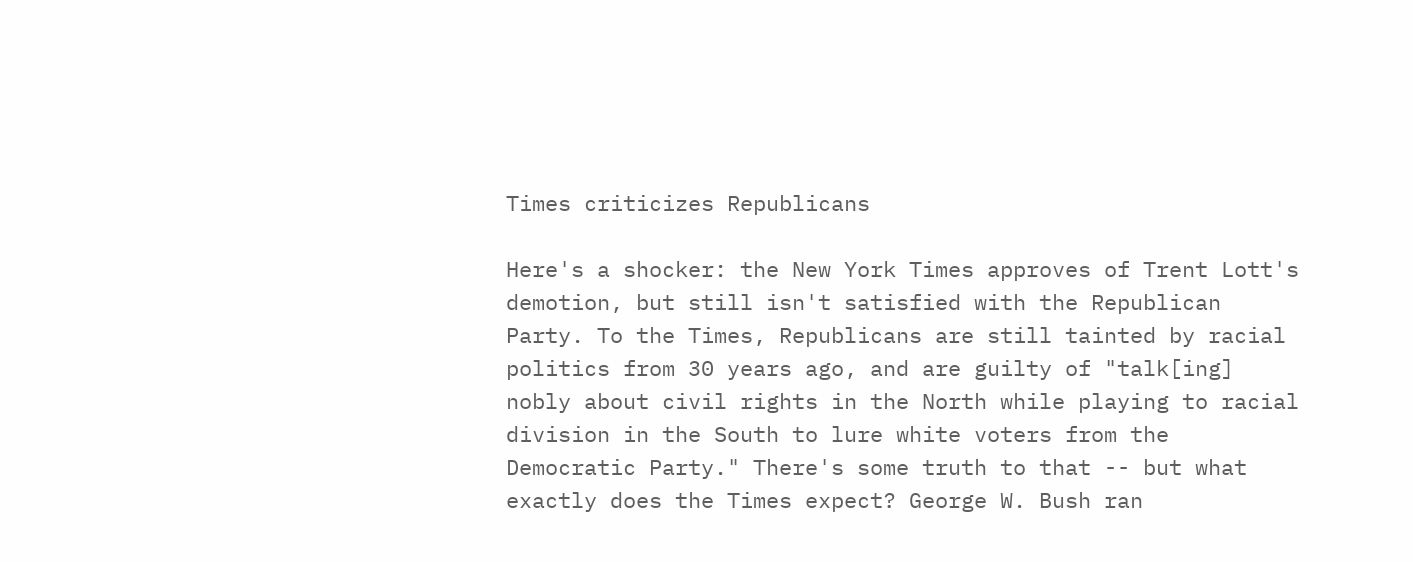Times criticizes Republicans

Here's a shocker: the New York Times approves of Trent Lott's demotion, but still isn't satisfied with the Republican Party. To the Times, Republicans are still tainted by racial politics from 30 years ago, and are guilty of "talk[ing] nobly about civil rights in the North while playing to racial division in the South to lure white voters from the Democratic Party." There's some truth to that -- but what exactly does the Times expect? George W. Bush ran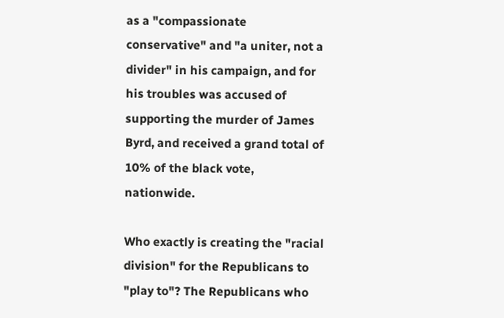as a "compassionate conservative" and "a uniter, not a divider" in his campaign, and for his troubles was accused of supporting the murder of James Byrd, and received a grand total of 10% of the black vote, nationwide.

Who exactly is creating the "racial division" for the Republicans to "play to"? The Republicans who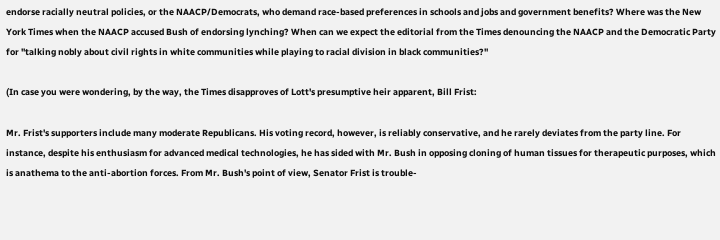endorse racially neutral policies, or the NAACP/Democrats, who demand race-based preferences in schools and jobs and government benefits? Where was the New York Times when the NAACP accused Bush of endorsing lynching? When can we expect the editorial from the Times denouncing the NAACP and the Democratic Party for "talking nobly about civil rights in white communities while playing to racial division in black communities?"

(In case you were wondering, by the way, the Times disapproves of Lott's presumptive heir apparent, Bill Frist:

Mr. Frist's supporters include many moderate Republicans. His voting record, however, is reliably conservative, and he rarely deviates from the party line. For instance, despite his enthusiasm for advanced medical technologies, he has sided with Mr. Bush in opposing cloning of human tissues for therapeutic purposes, which is anathema to the anti-abortion forces. From Mr. Bush's point of view, Senator Frist is trouble-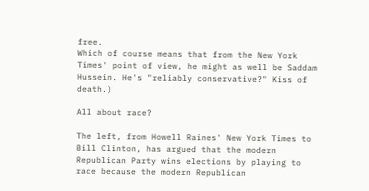free.
Which of course means that from the New York Times' point of view, he might as well be Saddam Hussein. He's "reliably conservative?" Kiss of death.)

All about race?

The left, from Howell Raines' New York Times to Bill Clinton, has argued that the modern Republican Party wins elections by playing to race because the modern Republican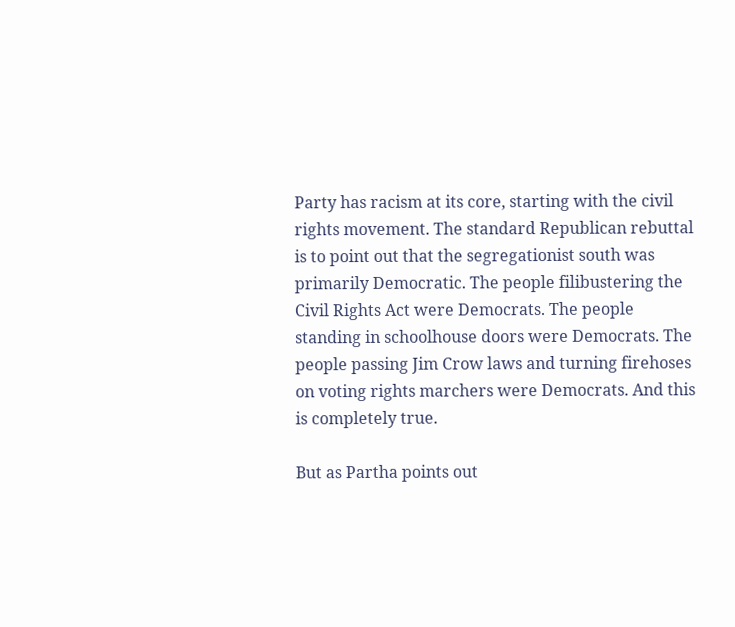Party has racism at its core, starting with the civil rights movement. The standard Republican rebuttal is to point out that the segregationist south was primarily Democratic. The people filibustering the Civil Rights Act were Democrats. The people standing in schoolhouse doors were Democrats. The people passing Jim Crow laws and turning firehoses on voting rights marchers were Democrats. And this is completely true.

But as Partha points out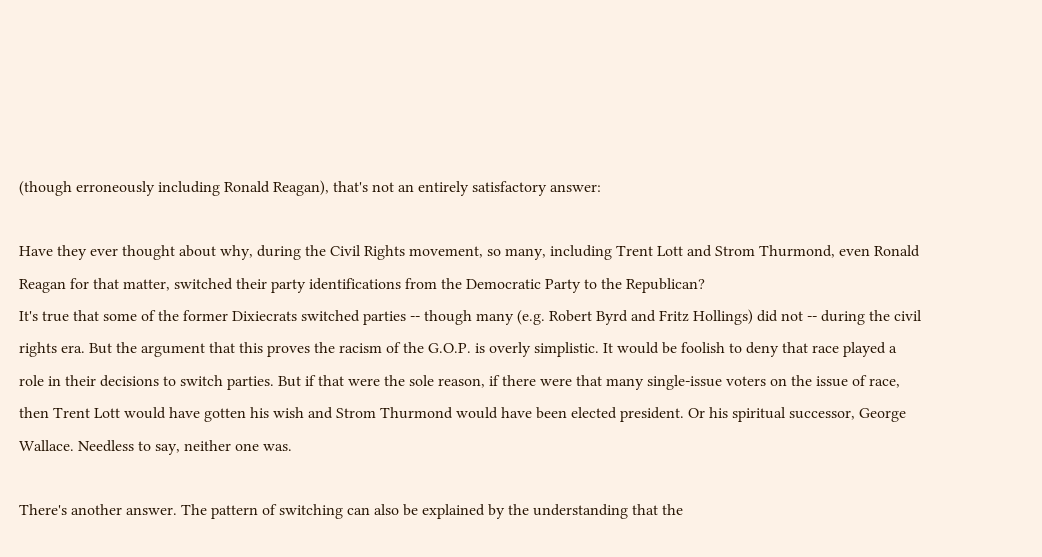(though erroneously including Ronald Reagan), that's not an entirely satisfactory answer:

Have they ever thought about why, during the Civil Rights movement, so many, including Trent Lott and Strom Thurmond, even Ronald Reagan for that matter, switched their party identifications from the Democratic Party to the Republican?
It's true that some of the former Dixiecrats switched parties -- though many (e.g. Robert Byrd and Fritz Hollings) did not -- during the civil rights era. But the argument that this proves the racism of the G.O.P. is overly simplistic. It would be foolish to deny that race played a role in their decisions to switch parties. But if that were the sole reason, if there were that many single-issue voters on the issue of race, then Trent Lott would have gotten his wish and Strom Thurmond would have been elected president. Or his spiritual successor, George Wallace. Needless to say, neither one was.

There's another answer. The pattern of switching can also be explained by the understanding that the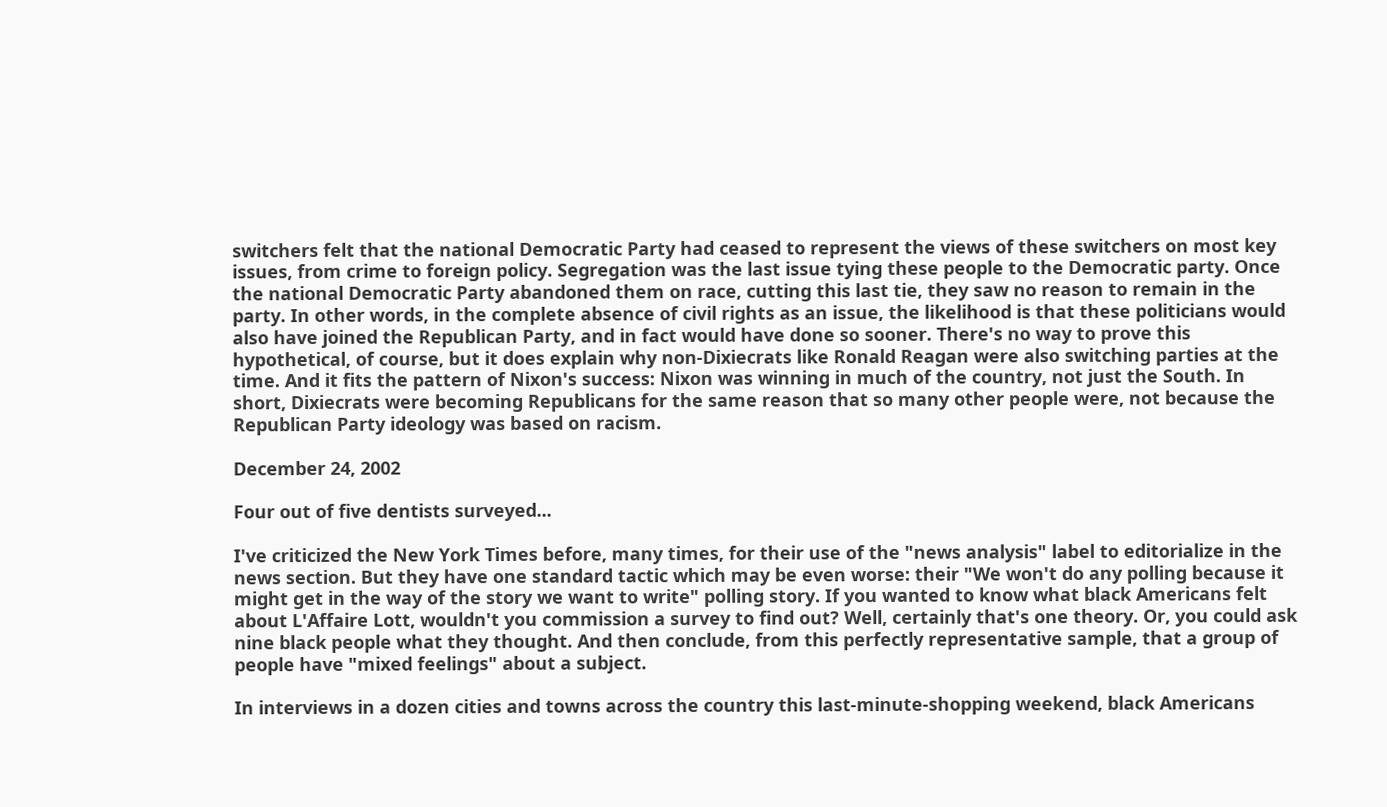switchers felt that the national Democratic Party had ceased to represent the views of these switchers on most key issues, from crime to foreign policy. Segregation was the last issue tying these people to the Democratic party. Once the national Democratic Party abandoned them on race, cutting this last tie, they saw no reason to remain in the party. In other words, in the complete absence of civil rights as an issue, the likelihood is that these politicians would also have joined the Republican Party, and in fact would have done so sooner. There's no way to prove this hypothetical, of course, but it does explain why non-Dixiecrats like Ronald Reagan were also switching parties at the time. And it fits the pattern of Nixon's success: Nixon was winning in much of the country, not just the South. In short, Dixiecrats were becoming Republicans for the same reason that so many other people were, not because the Republican Party ideology was based on racism.

December 24, 2002

Four out of five dentists surveyed...

I've criticized the New York Times before, many times, for their use of the "news analysis" label to editorialize in the news section. But they have one standard tactic which may be even worse: their "We won't do any polling because it might get in the way of the story we want to write" polling story. If you wanted to know what black Americans felt about L'Affaire Lott, wouldn't you commission a survey to find out? Well, certainly that's one theory. Or, you could ask nine black people what they thought. And then conclude, from this perfectly representative sample, that a group of people have "mixed feelings" about a subject.

In interviews in a dozen cities and towns across the country this last-minute-shopping weekend, black Americans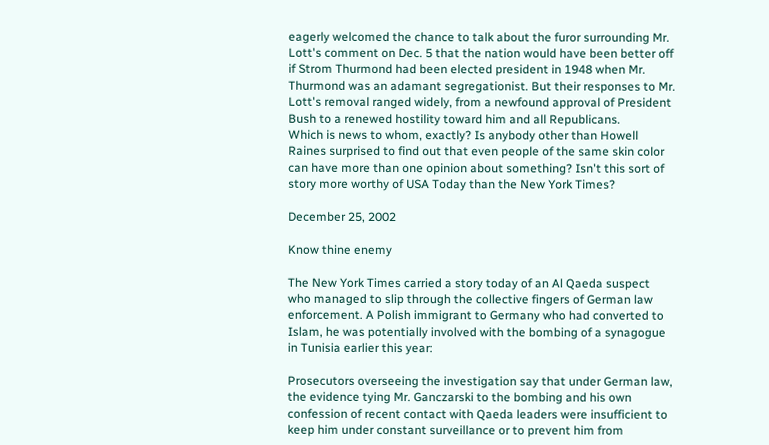eagerly welcomed the chance to talk about the furor surrounding Mr. Lott's comment on Dec. 5 that the nation would have been better off if Strom Thurmond had been elected president in 1948 when Mr. Thurmond was an adamant segregationist. But their responses to Mr. Lott's removal ranged widely, from a newfound approval of President Bush to a renewed hostility toward him and all Republicans.
Which is news to whom, exactly? Is anybody other than Howell Raines surprised to find out that even people of the same skin color can have more than one opinion about something? Isn't this sort of story more worthy of USA Today than the New York Times?

December 25, 2002

Know thine enemy

The New York Times carried a story today of an Al Qaeda suspect who managed to slip through the collective fingers of German law enforcement. A Polish immigrant to Germany who had converted to Islam, he was potentially involved with the bombing of a synagogue in Tunisia earlier this year:

Prosecutors overseeing the investigation say that under German law, the evidence tying Mr. Ganczarski to the bombing and his own confession of recent contact with Qaeda leaders were insufficient to keep him under constant surveillance or to prevent him from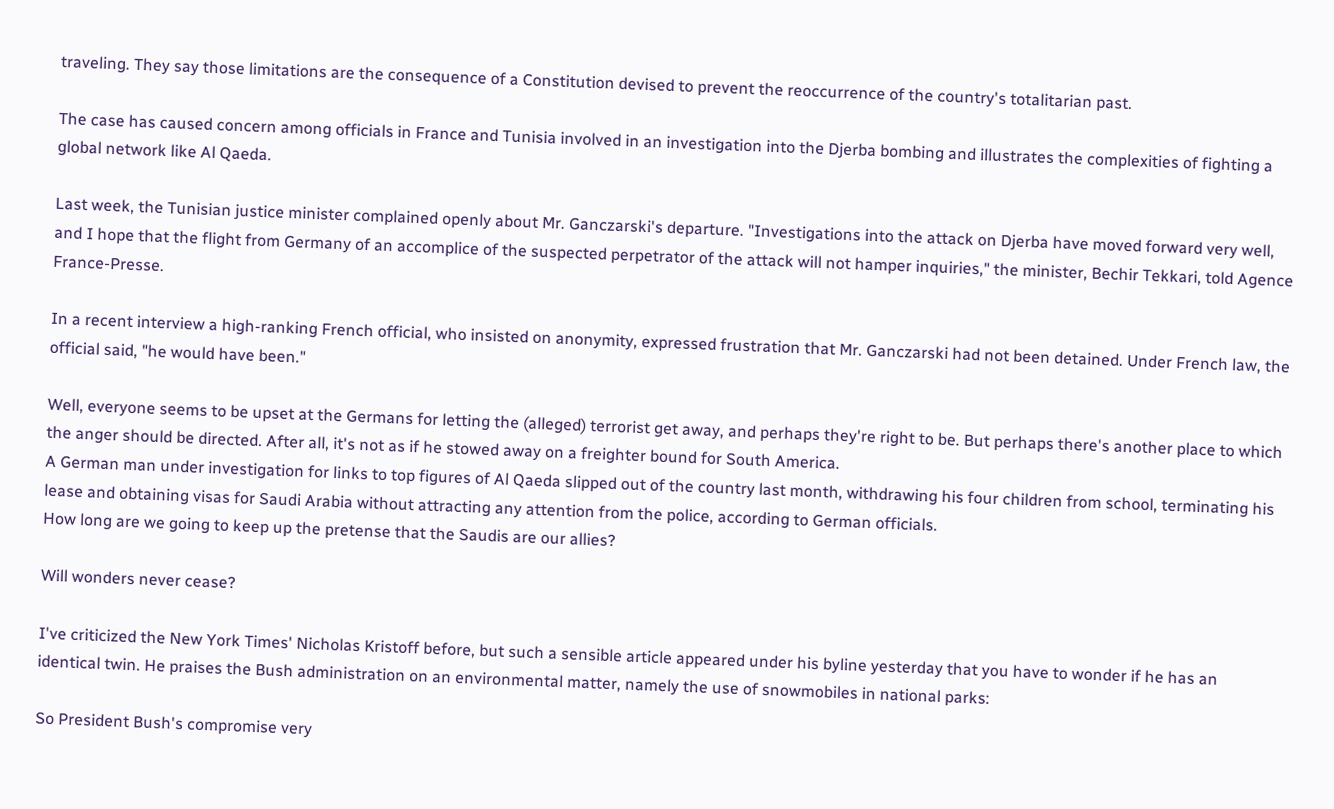traveling. They say those limitations are the consequence of a Constitution devised to prevent the reoccurrence of the country's totalitarian past.

The case has caused concern among officials in France and Tunisia involved in an investigation into the Djerba bombing and illustrates the complexities of fighting a global network like Al Qaeda.

Last week, the Tunisian justice minister complained openly about Mr. Ganczarski's departure. "Investigations into the attack on Djerba have moved forward very well, and I hope that the flight from Germany of an accomplice of the suspected perpetrator of the attack will not hamper inquiries," the minister, Bechir Tekkari, told Agence France-Presse.

In a recent interview a high-ranking French official, who insisted on anonymity, expressed frustration that Mr. Ganczarski had not been detained. Under French law, the official said, "he would have been."

Well, everyone seems to be upset at the Germans for letting the (alleged) terrorist get away, and perhaps they're right to be. But perhaps there's another place to which the anger should be directed. After all, it's not as if he stowed away on a freighter bound for South America.
A German man under investigation for links to top figures of Al Qaeda slipped out of the country last month, withdrawing his four children from school, terminating his lease and obtaining visas for Saudi Arabia without attracting any attention from the police, according to German officials.
How long are we going to keep up the pretense that the Saudis are our allies?

Will wonders never cease?

I've criticized the New York Times' Nicholas Kristoff before, but such a sensible article appeared under his byline yesterday that you have to wonder if he has an identical twin. He praises the Bush administration on an environmental matter, namely the use of snowmobiles in national parks:

So President Bush's compromise very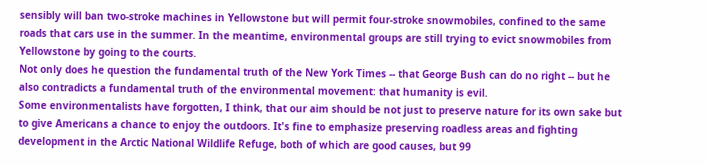sensibly will ban two-stroke machines in Yellowstone but will permit four-stroke snowmobiles, confined to the same roads that cars use in the summer. In the meantime, environmental groups are still trying to evict snowmobiles from Yellowstone by going to the courts.
Not only does he question the fundamental truth of the New York Times -- that George Bush can do no right -- but he also contradicts a fundamental truth of the environmental movement: that humanity is evil.
Some environmentalists have forgotten, I think, that our aim should be not just to preserve nature for its own sake but to give Americans a chance to enjoy the outdoors. It's fine to emphasize preserving roadless areas and fighting development in the Arctic National Wildlife Refuge, both of which are good causes, but 99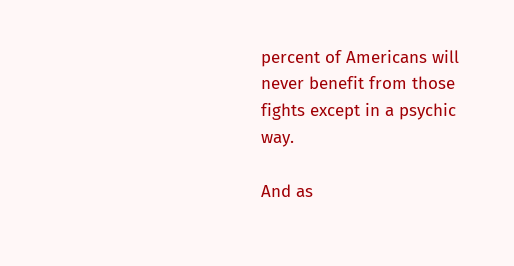percent of Americans will never benefit from those fights except in a psychic way.

And as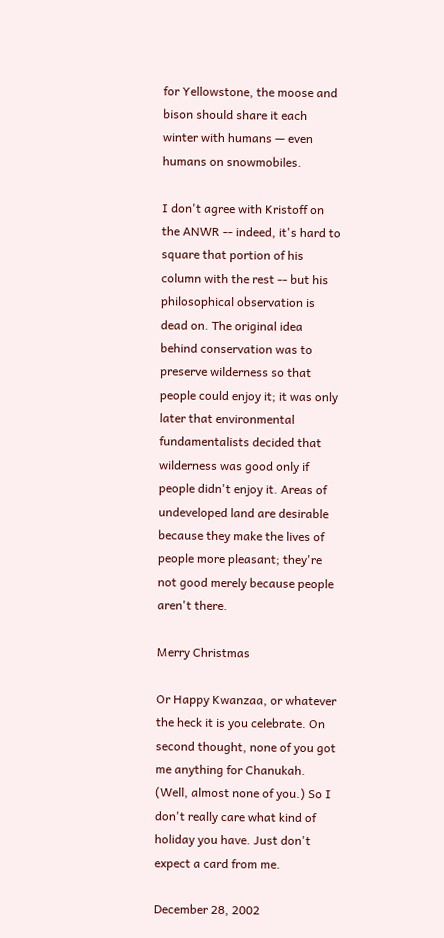for Yellowstone, the moose and bison should share it each winter with humans — even humans on snowmobiles.

I don't agree with Kristoff on the ANWR -- indeed, it's hard to square that portion of his column with the rest -- but his philosophical observation is dead on. The original idea behind conservation was to preserve wilderness so that people could enjoy it; it was only later that environmental fundamentalists decided that wilderness was good only if people didn't enjoy it. Areas of undeveloped land are desirable because they make the lives of people more pleasant; they're not good merely because people aren't there.

Merry Christmas

Or Happy Kwanzaa, or whatever the heck it is you celebrate. On second thought, none of you got me anything for Chanukah. (Well, almost none of you.) So I don't really care what kind of holiday you have. Just don't expect a card from me.

December 28, 2002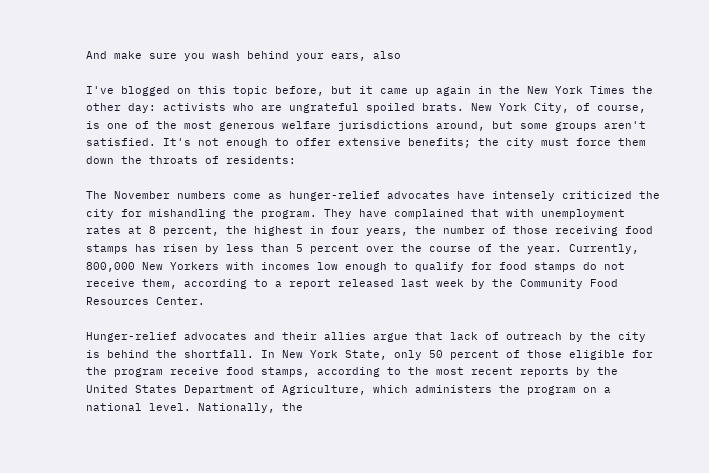And make sure you wash behind your ears, also

I've blogged on this topic before, but it came up again in the New York Times the other day: activists who are ungrateful spoiled brats. New York City, of course, is one of the most generous welfare jurisdictions around, but some groups aren't satisfied. It's not enough to offer extensive benefits; the city must force them down the throats of residents:

The November numbers come as hunger-relief advocates have intensely criticized the city for mishandling the program. They have complained that with unemployment rates at 8 percent, the highest in four years, the number of those receiving food stamps has risen by less than 5 percent over the course of the year. Currently, 800,000 New Yorkers with incomes low enough to qualify for food stamps do not receive them, according to a report released last week by the Community Food Resources Center.

Hunger-relief advocates and their allies argue that lack of outreach by the city is behind the shortfall. In New York State, only 50 percent of those eligible for the program receive food stamps, according to the most recent reports by the United States Department of Agriculture, which administers the program on a national level. Nationally, the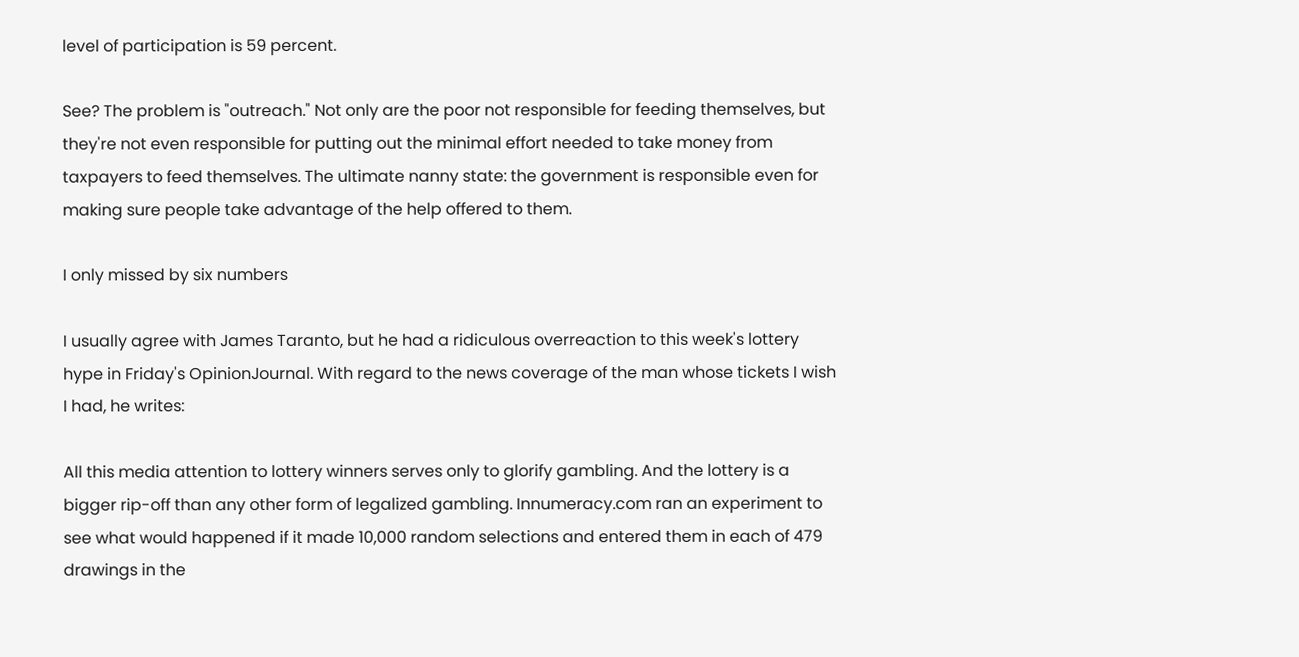level of participation is 59 percent.

See? The problem is "outreach." Not only are the poor not responsible for feeding themselves, but they're not even responsible for putting out the minimal effort needed to take money from taxpayers to feed themselves. The ultimate nanny state: the government is responsible even for making sure people take advantage of the help offered to them.

I only missed by six numbers

I usually agree with James Taranto, but he had a ridiculous overreaction to this week's lottery hype in Friday's OpinionJournal. With regard to the news coverage of the man whose tickets I wish I had, he writes:

All this media attention to lottery winners serves only to glorify gambling. And the lottery is a bigger rip-off than any other form of legalized gambling. Innumeracy.com ran an experiment to see what would happened if it made 10,000 random selections and entered them in each of 479 drawings in the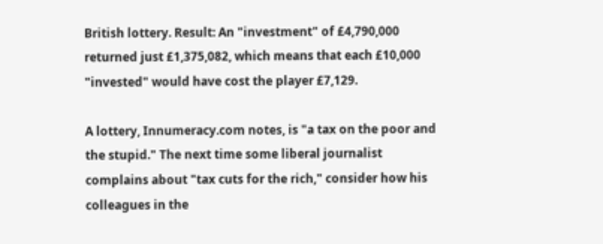British lottery. Result: An "investment" of £4,790,000 returned just £1,375,082, which means that each £10,000 "invested" would have cost the player £7,129.

A lottery, Innumeracy.com notes, is "a tax on the poor and the stupid." The next time some liberal journalist complains about "tax cuts for the rich," consider how his colleagues in the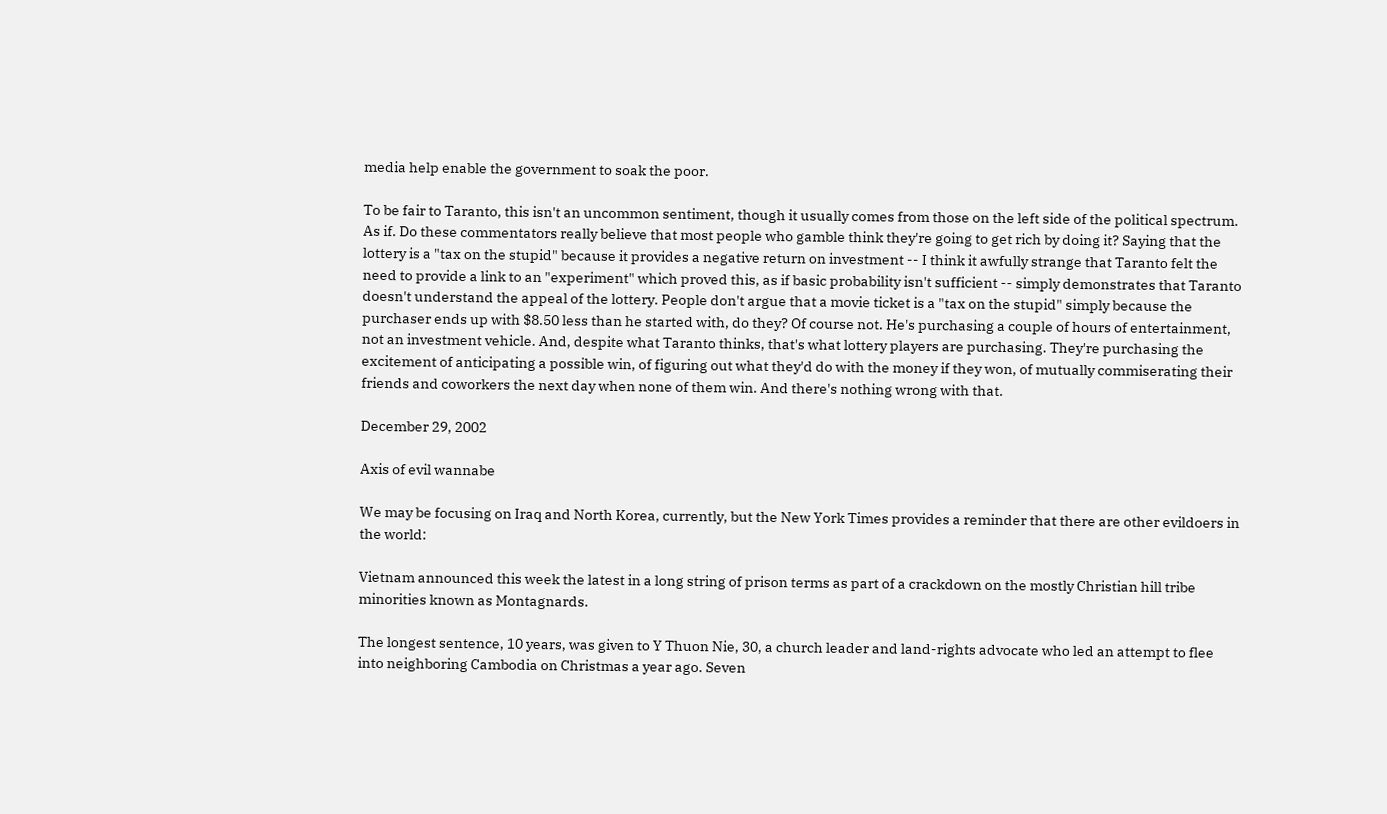media help enable the government to soak the poor.

To be fair to Taranto, this isn't an uncommon sentiment, though it usually comes from those on the left side of the political spectrum. As if. Do these commentators really believe that most people who gamble think they're going to get rich by doing it? Saying that the lottery is a "tax on the stupid" because it provides a negative return on investment -- I think it awfully strange that Taranto felt the need to provide a link to an "experiment" which proved this, as if basic probability isn't sufficient -- simply demonstrates that Taranto doesn't understand the appeal of the lottery. People don't argue that a movie ticket is a "tax on the stupid" simply because the purchaser ends up with $8.50 less than he started with, do they? Of course not. He's purchasing a couple of hours of entertainment, not an investment vehicle. And, despite what Taranto thinks, that's what lottery players are purchasing. They're purchasing the excitement of anticipating a possible win, of figuring out what they'd do with the money if they won, of mutually commiserating their friends and coworkers the next day when none of them win. And there's nothing wrong with that.

December 29, 2002

Axis of evil wannabe

We may be focusing on Iraq and North Korea, currently, but the New York Times provides a reminder that there are other evildoers in the world:

Vietnam announced this week the latest in a long string of prison terms as part of a crackdown on the mostly Christian hill tribe minorities known as Montagnards.

The longest sentence, 10 years, was given to Y Thuon Nie, 30, a church leader and land-rights advocate who led an attempt to flee into neighboring Cambodia on Christmas a year ago. Seven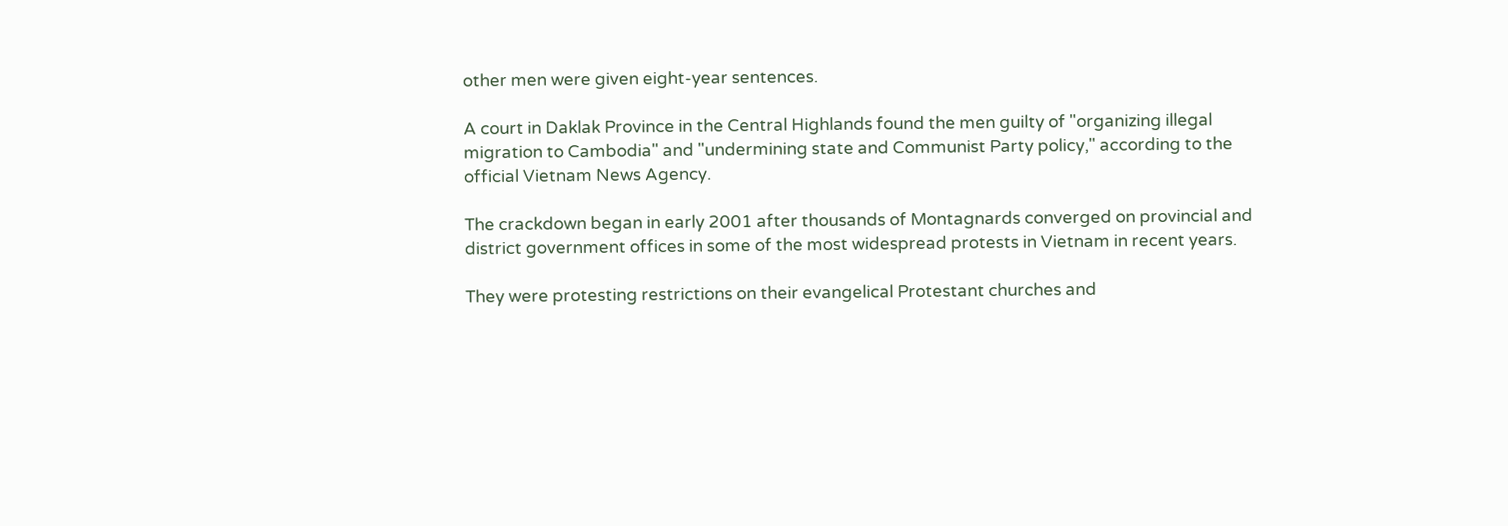other men were given eight-year sentences.

A court in Daklak Province in the Central Highlands found the men guilty of "organizing illegal migration to Cambodia" and "undermining state and Communist Party policy," according to the official Vietnam News Agency.

The crackdown began in early 2001 after thousands of Montagnards converged on provincial and district government offices in some of the most widespread protests in Vietnam in recent years.

They were protesting restrictions on their evangelical Protestant churches and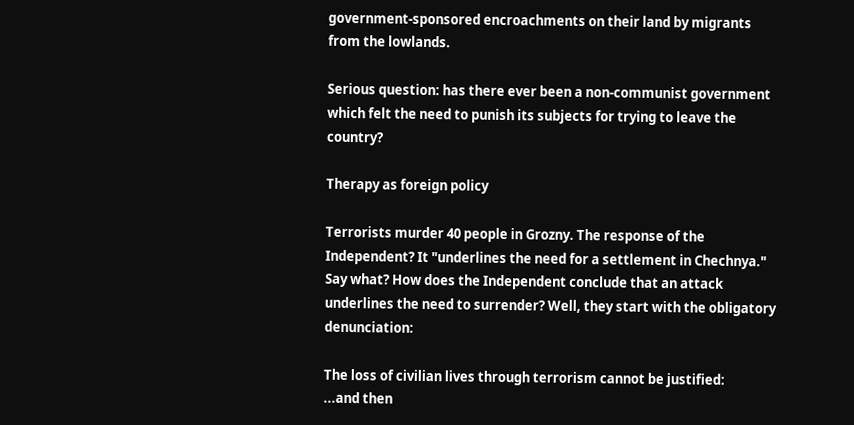government-sponsored encroachments on their land by migrants from the lowlands.

Serious question: has there ever been a non-communist government which felt the need to punish its subjects for trying to leave the country?

Therapy as foreign policy

Terrorists murder 40 people in Grozny. The response of the Independent? It "underlines the need for a settlement in Chechnya." Say what? How does the Independent conclude that an attack underlines the need to surrender? Well, they start with the obligatory denunciation:

The loss of civilian lives through terrorism cannot be justified:
...and then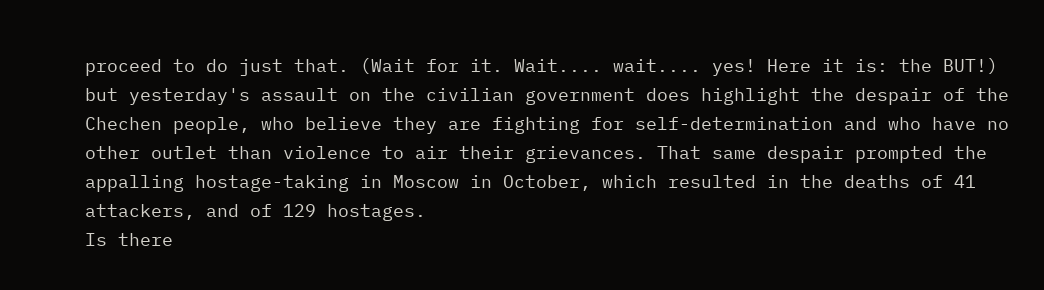proceed to do just that. (Wait for it. Wait.... wait.... yes! Here it is: the BUT!)
but yesterday's assault on the civilian government does highlight the despair of the Chechen people, who believe they are fighting for self-determination and who have no other outlet than violence to air their grievances. That same despair prompted the appalling hostage-taking in Moscow in October, which resulted in the deaths of 41 attackers, and of 129 hostages.
Is there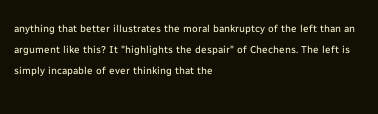anything that better illustrates the moral bankruptcy of the left than an argument like this? It "highlights the despair" of Chechens. The left is simply incapable of ever thinking that the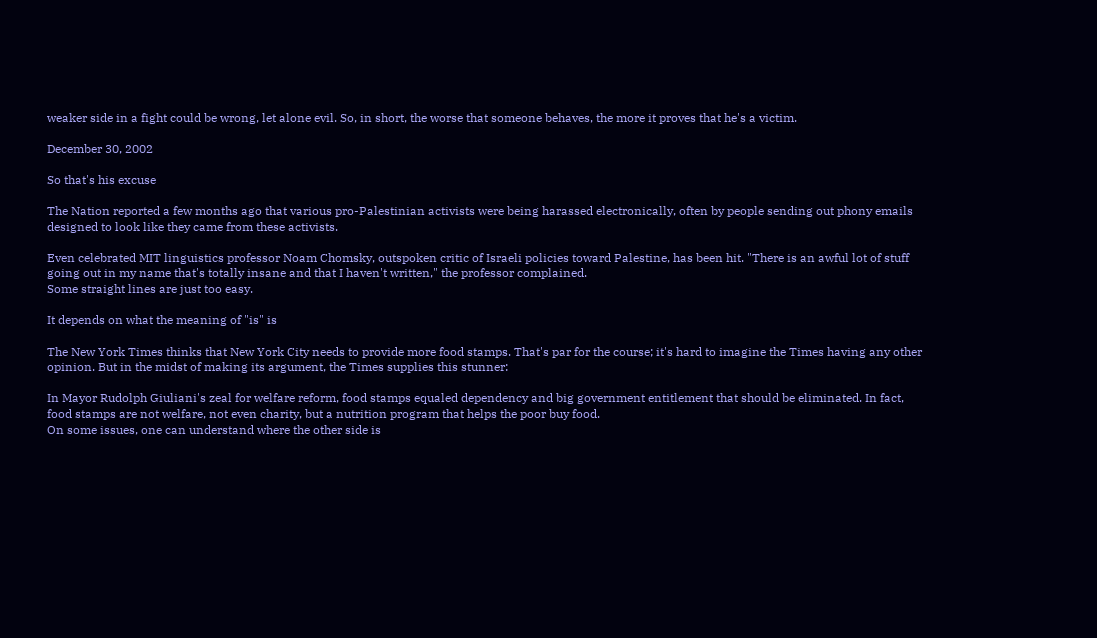weaker side in a fight could be wrong, let alone evil. So, in short, the worse that someone behaves, the more it proves that he's a victim.

December 30, 2002

So that's his excuse

The Nation reported a few months ago that various pro-Palestinian activists were being harassed electronically, often by people sending out phony emails designed to look like they came from these activists.

Even celebrated MIT linguistics professor Noam Chomsky, outspoken critic of Israeli policies toward Palestine, has been hit. "There is an awful lot of stuff going out in my name that's totally insane and that I haven't written," the professor complained.
Some straight lines are just too easy.

It depends on what the meaning of "is" is

The New York Times thinks that New York City needs to provide more food stamps. That's par for the course; it's hard to imagine the Times having any other opinion. But in the midst of making its argument, the Times supplies this stunner:

In Mayor Rudolph Giuliani's zeal for welfare reform, food stamps equaled dependency and big government entitlement that should be eliminated. In fact, food stamps are not welfare, not even charity, but a nutrition program that helps the poor buy food.
On some issues, one can understand where the other side is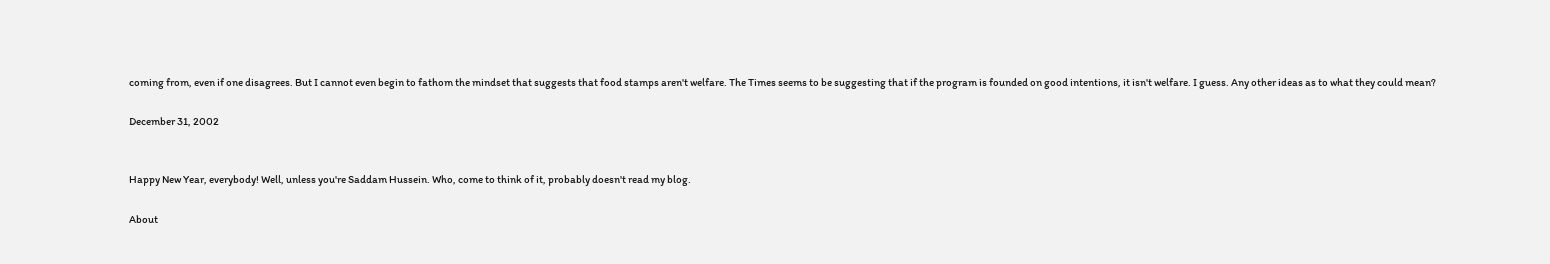coming from, even if one disagrees. But I cannot even begin to fathom the mindset that suggests that food stamps aren't welfare. The Times seems to be suggesting that if the program is founded on good intentions, it isn't welfare. I guess. Any other ideas as to what they could mean?

December 31, 2002


Happy New Year, everybody! Well, unless you're Saddam Hussein. Who, come to think of it, probably doesn't read my blog.

About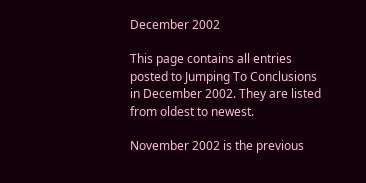December 2002

This page contains all entries posted to Jumping To Conclusions in December 2002. They are listed from oldest to newest.

November 2002 is the previous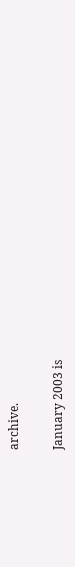archive.

January 2003 is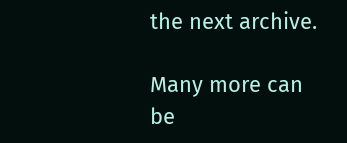the next archive.

Many more can be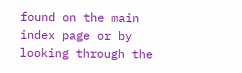found on the main index page or by looking through the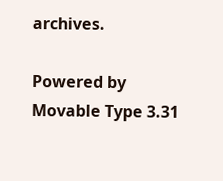archives.

Powered by
Movable Type 3.31